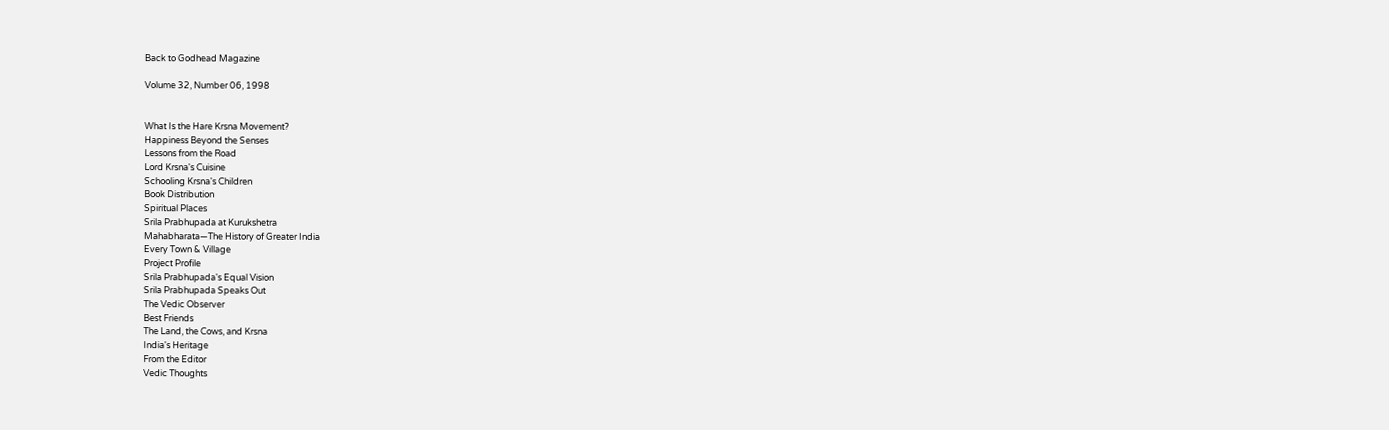Back to Godhead Magazine

Volume 32, Number 06, 1998


What Is the Hare Krsna Movement?
Happiness Beyond the Senses
Lessons from the Road
Lord Krsna's Cuisine
Schooling Krsna's Children
Book Distribution
Spiritual Places
Srila Prabhupada at Kurukshetra
Mahabharata—The History of Greater India
Every Town & Village
Project Profile
Srila Prabhupada's Equal Vision
Srila Prabhupada Speaks Out
The Vedic Observer
Best Friends
The Land, the Cows, and Krsna
India's Heritage
From the Editor
Vedic Thoughts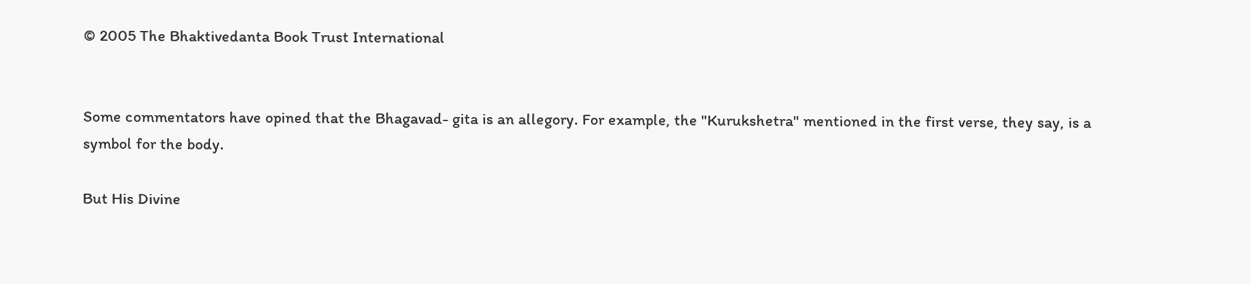© 2005 The Bhaktivedanta Book Trust International


Some commentators have opined that the Bhagavad- gita is an allegory. For example, the "Kurukshetra" mentioned in the first verse, they say, is a symbol for the body.

But His Divine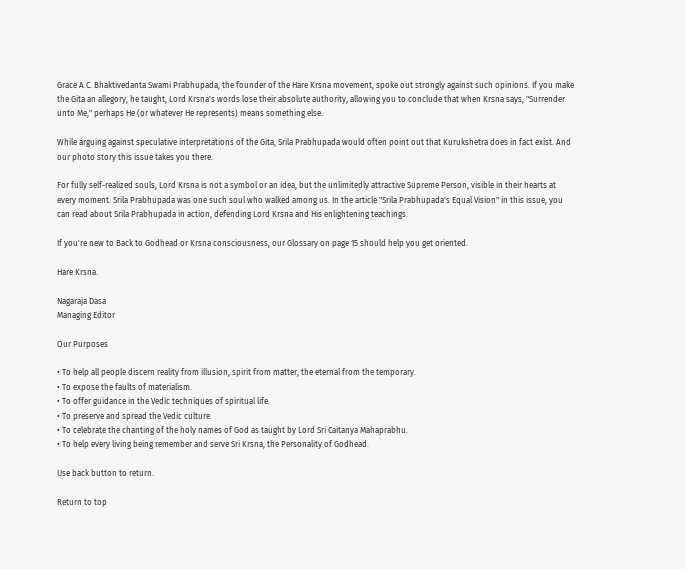Grace A.C. Bhaktivedanta Swami Prabhupada, the founder of the Hare Krsna movement, spoke out strongly against such opinions. If you make the Gita an allegory, he taught, Lord Krsna's words lose their absolute authority, allowing you to conclude that when Krsna says, "Surrender unto Me," perhaps He (or whatever He represents) means something else.

While arguing against speculative interpretations of the Gita, Srila Prabhupada would often point out that Kurukshetra does in fact exist. And our photo story this issue takes you there.

For fully self-realized souls, Lord Krsna is not a symbol or an idea, but the unlimitedly attractive Supreme Person, visible in their hearts at every moment. Srila Prabhupada was one such soul who walked among us. In the article "Srila Prabhupada's Equal Vision" in this issue, you can read about Srila Prabhupada in action, defending Lord Krsna and His enlightening teachings.

If you're new to Back to Godhead or Krsna consciousness, our Glossary on page 15 should help you get oriented.

Hare Krsna.

Nagaraja Dasa
Managing Editor

Our Purposes

• To help all people discern reality from illusion, spirit from matter, the eternal from the temporary.
• To expose the faults of materialism.
• To offer guidance in the Vedic techniques of spiritual life.
• To preserve and spread the Vedic culture.
• To celebrate the chanting of the holy names of God as taught by Lord Sri Caitanya Mahaprabhu.
• To help every living being remember and serve Sri Krsna, the Personality of Godhead.

Use back button to return.

Return to top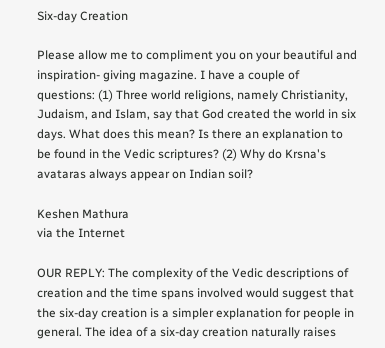Six-day Creation

Please allow me to compliment you on your beautiful and inspiration- giving magazine. I have a couple of questions: (1) Three world religions, namely Christianity, Judaism, and Islam, say that God created the world in six days. What does this mean? Is there an explanation to be found in the Vedic scriptures? (2) Why do Krsna's avataras always appear on Indian soil?

Keshen Mathura
via the Internet

OUR REPLY: The complexity of the Vedic descriptions of creation and the time spans involved would suggest that the six-day creation is a simpler explanation for people in general. The idea of a six-day creation naturally raises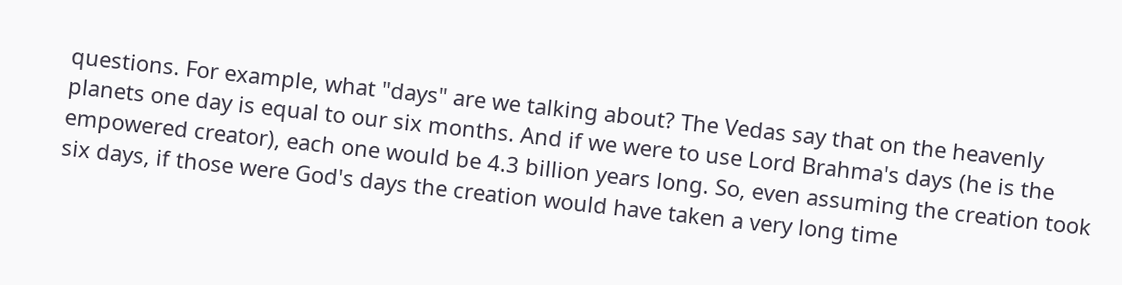questions. For example, what "days" are we talking about? The Vedas say that on the heavenly planets one day is equal to our six months. And if we were to use Lord Brahma's days (he is the empowered creator), each one would be 4.3 billion years long. So, even assuming the creation took six days, if those were God's days the creation would have taken a very long time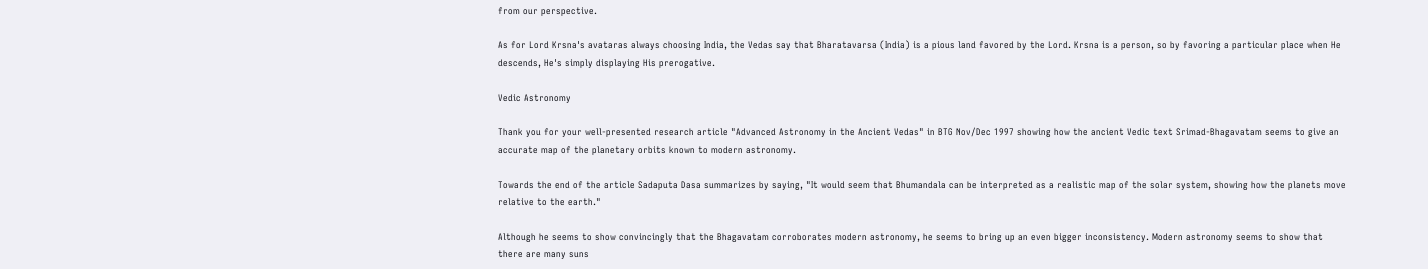from our perspective.

As for Lord Krsna's avataras always choosing India, the Vedas say that Bharatavarsa (India) is a pious land favored by the Lord. Krsna is a person, so by favoring a particular place when He descends, He's simply displaying His prerogative.

Vedic Astronomy

Thank you for your well-presented research article "Advanced Astronomy in the Ancient Vedas" in BTG Nov/Dec 1997 showing how the ancient Vedic text Srimad-Bhagavatam seems to give an accurate map of the planetary orbits known to modern astronomy.

Towards the end of the article Sadaputa Dasa summarizes by saying, "It would seem that Bhumandala can be interpreted as a realistic map of the solar system, showing how the planets move relative to the earth."

Although he seems to show convincingly that the Bhagavatam corroborates modern astronomy, he seems to bring up an even bigger inconsistency. Modern astronomy seems to show that there are many suns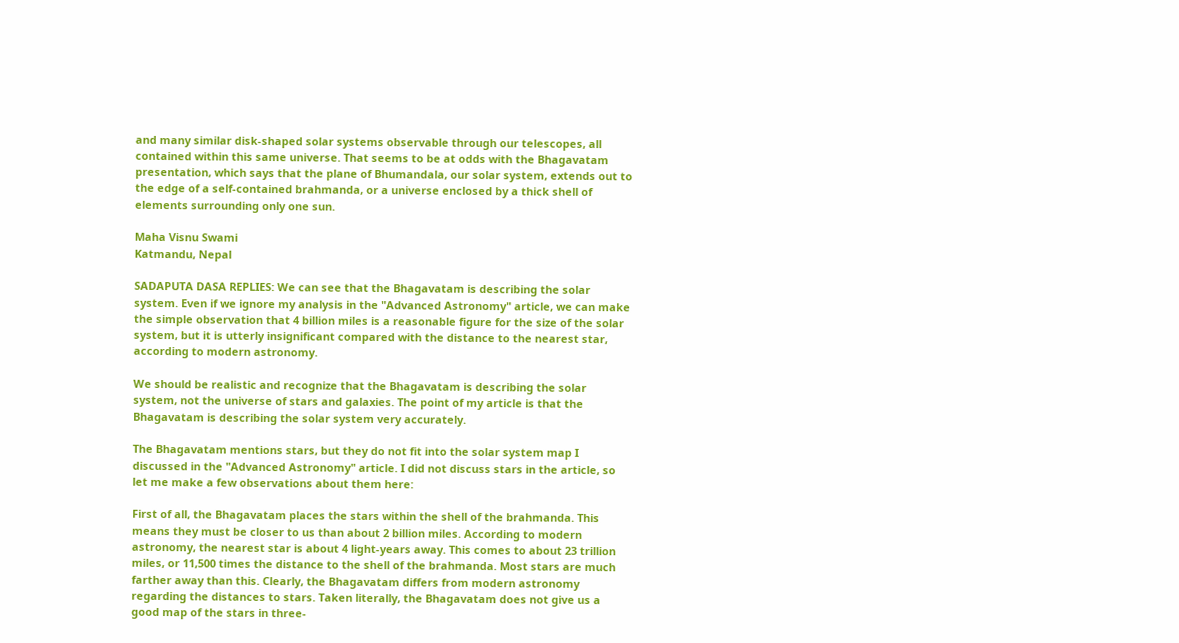and many similar disk-shaped solar systems observable through our telescopes, all contained within this same universe. That seems to be at odds with the Bhagavatam presentation, which says that the plane of Bhumandala, our solar system, extends out to the edge of a self-contained brahmanda, or a universe enclosed by a thick shell of elements surrounding only one sun.

Maha Visnu Swami
Katmandu, Nepal

SADAPUTA DASA REPLIES: We can see that the Bhagavatam is describing the solar system. Even if we ignore my analysis in the "Advanced Astronomy" article, we can make the simple observation that 4 billion miles is a reasonable figure for the size of the solar system, but it is utterly insignificant compared with the distance to the nearest star, according to modern astronomy.

We should be realistic and recognize that the Bhagavatam is describing the solar system, not the universe of stars and galaxies. The point of my article is that the Bhagavatam is describing the solar system very accurately.

The Bhagavatam mentions stars, but they do not fit into the solar system map I discussed in the "Advanced Astronomy" article. I did not discuss stars in the article, so let me make a few observations about them here:

First of all, the Bhagavatam places the stars within the shell of the brahmanda. This means they must be closer to us than about 2 billion miles. According to modern astronomy, the nearest star is about 4 light-years away. This comes to about 23 trillion miles, or 11,500 times the distance to the shell of the brahmanda. Most stars are much farther away than this. Clearly, the Bhagavatam differs from modern astronomy regarding the distances to stars. Taken literally, the Bhagavatam does not give us a good map of the stars in three-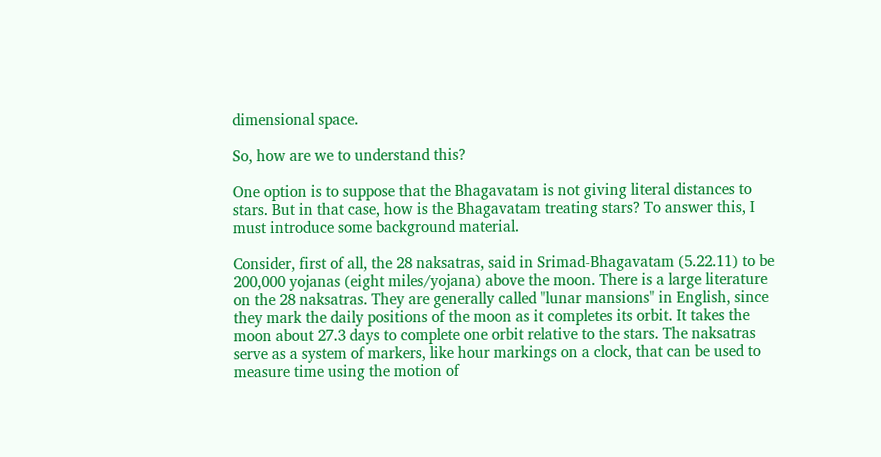dimensional space.

So, how are we to understand this?

One option is to suppose that the Bhagavatam is not giving literal distances to stars. But in that case, how is the Bhagavatam treating stars? To answer this, I must introduce some background material.

Consider, first of all, the 28 naksatras, said in Srimad-Bhagavatam (5.22.11) to be 200,000 yojanas (eight miles/yojana) above the moon. There is a large literature on the 28 naksatras. They are generally called "lunar mansions" in English, since they mark the daily positions of the moon as it completes its orbit. It takes the moon about 27.3 days to complete one orbit relative to the stars. The naksatras serve as a system of markers, like hour markings on a clock, that can be used to measure time using the motion of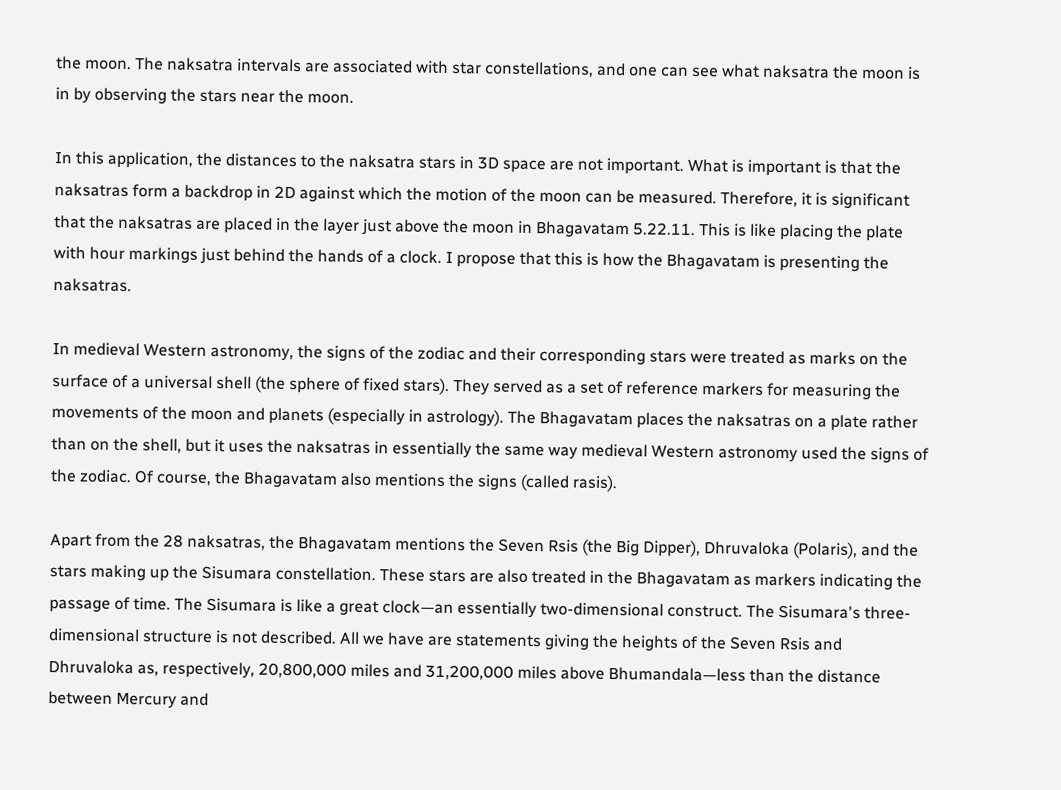the moon. The naksatra intervals are associated with star constellations, and one can see what naksatra the moon is in by observing the stars near the moon.

In this application, the distances to the naksatra stars in 3D space are not important. What is important is that the naksatras form a backdrop in 2D against which the motion of the moon can be measured. Therefore, it is significant that the naksatras are placed in the layer just above the moon in Bhagavatam 5.22.11. This is like placing the plate with hour markings just behind the hands of a clock. I propose that this is how the Bhagavatam is presenting the naksatras.

In medieval Western astronomy, the signs of the zodiac and their corresponding stars were treated as marks on the surface of a universal shell (the sphere of fixed stars). They served as a set of reference markers for measuring the movements of the moon and planets (especially in astrology). The Bhagavatam places the naksatras on a plate rather than on the shell, but it uses the naksatras in essentially the same way medieval Western astronomy used the signs of the zodiac. Of course, the Bhagavatam also mentions the signs (called rasis).

Apart from the 28 naksatras, the Bhagavatam mentions the Seven Rsis (the Big Dipper), Dhruvaloka (Polaris), and the stars making up the Sisumara constellation. These stars are also treated in the Bhagavatam as markers indicating the passage of time. The Sisumara is like a great clock—an essentially two-dimensional construct. The Sisumara's three-dimensional structure is not described. All we have are statements giving the heights of the Seven Rsis and Dhruvaloka as, respectively, 20,800,000 miles and 31,200,000 miles above Bhumandala—less than the distance between Mercury and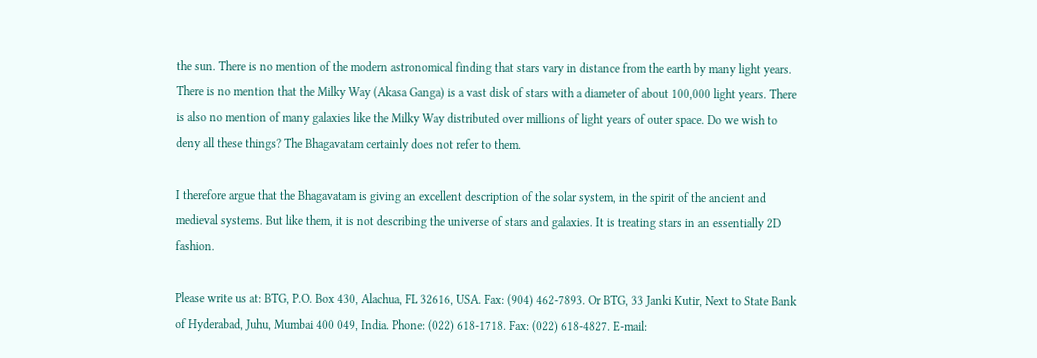the sun. There is no mention of the modern astronomical finding that stars vary in distance from the earth by many light years. There is no mention that the Milky Way (Akasa Ganga) is a vast disk of stars with a diameter of about 100,000 light years. There is also no mention of many galaxies like the Milky Way distributed over millions of light years of outer space. Do we wish to deny all these things? The Bhagavatam certainly does not refer to them.

I therefore argue that the Bhagavatam is giving an excellent description of the solar system, in the spirit of the ancient and medieval systems. But like them, it is not describing the universe of stars and galaxies. It is treating stars in an essentially 2D fashion.

Please write us at: BTG, P.O. Box 430, Alachua, FL 32616, USA. Fax: (904) 462-7893. Or BTG, 33 Janki Kutir, Next to State Bank of Hyderabad, Juhu, Mumbai 400 049, India. Phone: (022) 618-1718. Fax: (022) 618-4827. E-mail: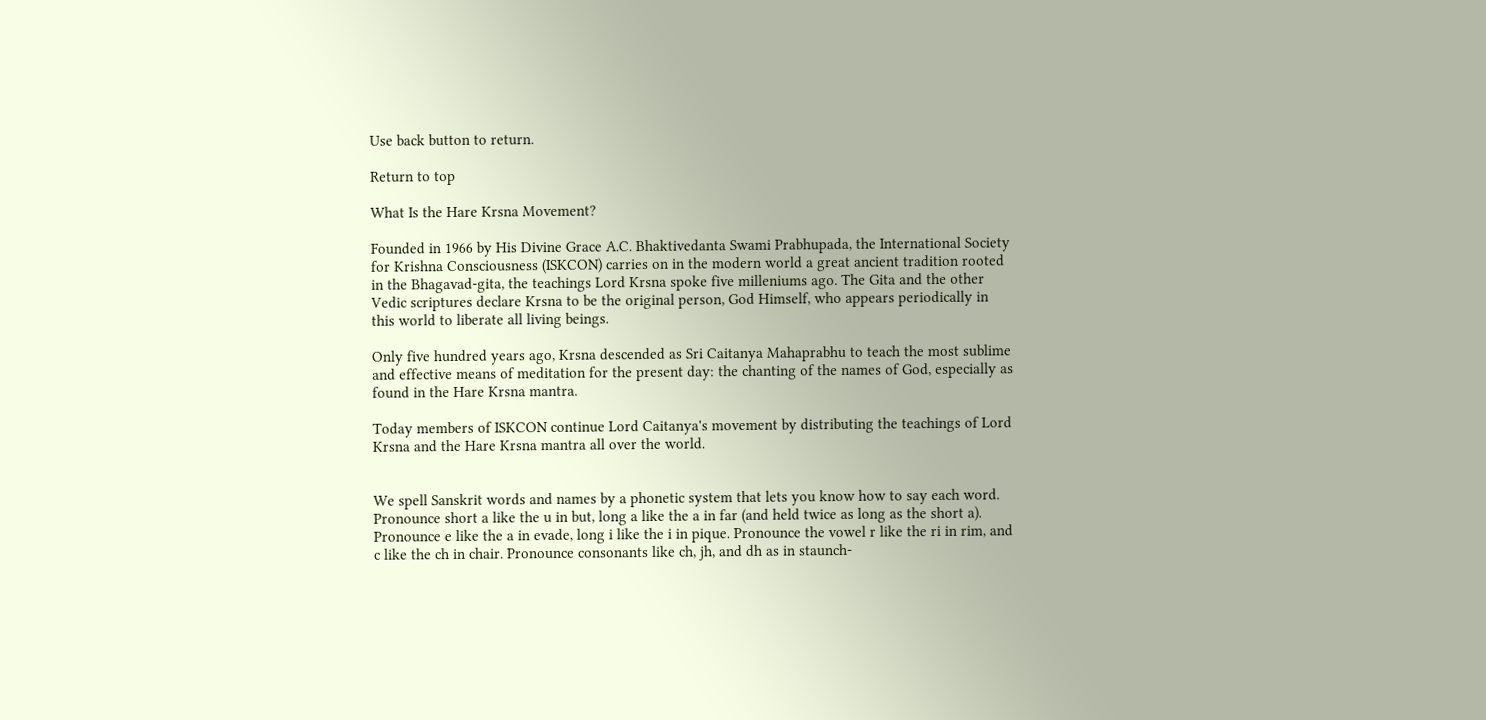Use back button to return.

Return to top

What Is the Hare Krsna Movement?

Founded in 1966 by His Divine Grace A.C. Bhaktivedanta Swami Prabhupada, the International Society for Krishna Consciousness (ISKCON) carries on in the modern world a great ancient tradition rooted in the Bhagavad-gita, the teachings Lord Krsna spoke five milleniums ago. The Gita and the other Vedic scriptures declare Krsna to be the original person, God Himself, who appears periodically in this world to liberate all living beings.

Only five hundred years ago, Krsna descended as Sri Caitanya Mahaprabhu to teach the most sublime and effective means of meditation for the present day: the chanting of the names of God, especially as found in the Hare Krsna mantra.

Today members of ISKCON continue Lord Caitanya's movement by distributing the teachings of Lord Krsna and the Hare Krsna mantra all over the world.


We spell Sanskrit words and names by a phonetic system that lets you know how to say each word. Pronounce short a like the u in but, long a like the a in far (and held twice as long as the short a). Pronounce e like the a in evade, long i like the i in pique. Pronounce the vowel r like the ri in rim, and c like the ch in chair. Pronounce consonants like ch, jh, and dh as in staunch-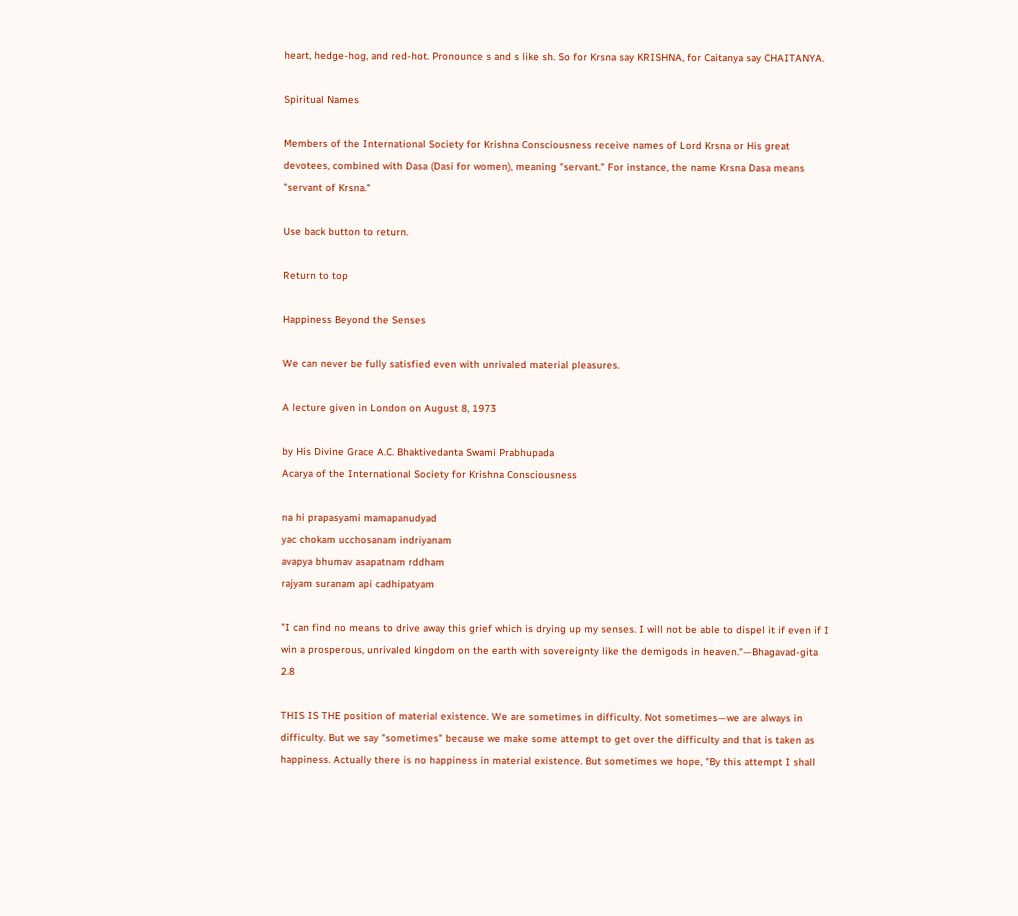heart, hedge-hog, and red-hot. Pronounce s and s like sh. So for Krsna say KRISHNA, for Caitanya say CHAITANYA.

Spiritual Names

Members of the International Society for Krishna Consciousness receive names of Lord Krsna or His great devotees, combined with Dasa (Dasi for women), meaning "servant." For instance, the name Krsna Dasa means "servant of Krsna."

Use back button to return.

Return to top

Happiness Beyond the Senses

We can never be fully satisfied even with unrivaled material pleasures.

A lecture given in London on August 8, 1973

by His Divine Grace A.C. Bhaktivedanta Swami Prabhupada
Acarya of the International Society for Krishna Consciousness

na hi prapasyami mamapanudyad
yac chokam ucchosanam indriyanam
avapya bhumav asapatnam rddham
rajyam suranam api cadhipatyam

"I can find no means to drive away this grief which is drying up my senses. I will not be able to dispel it if even if I win a prosperous, unrivaled kingdom on the earth with sovereignty like the demigods in heaven."—Bhagavad-gita 2.8

THIS IS THE position of material existence. We are sometimes in difficulty. Not sometimes—we are always in difficulty. But we say "sometimes" because we make some attempt to get over the difficulty and that is taken as happiness. Actually there is no happiness in material existence. But sometimes we hope, "By this attempt I shall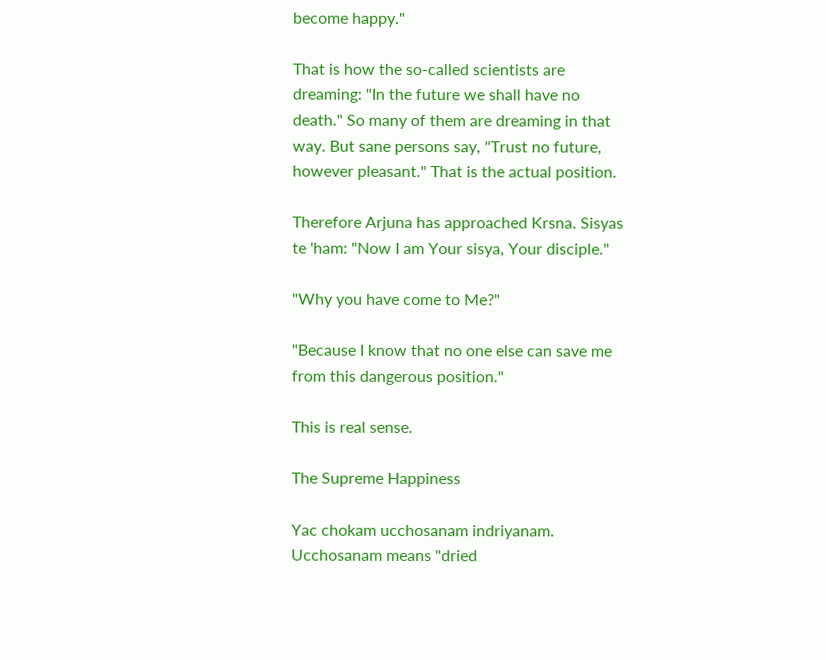become happy."

That is how the so-called scientists are dreaming: "In the future we shall have no death." So many of them are dreaming in that way. But sane persons say, "Trust no future, however pleasant." That is the actual position.

Therefore Arjuna has approached Krsna. Sisyas te 'ham: "Now I am Your sisya, Your disciple."

"Why you have come to Me?"

"Because I know that no one else can save me from this dangerous position."

This is real sense.

The Supreme Happiness

Yac chokam ucchosanam indriyanam. Ucchosanam means "dried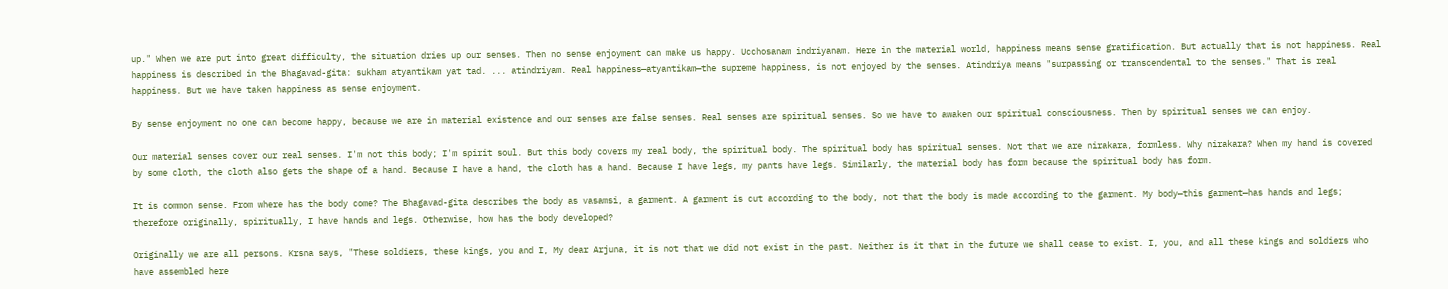up." When we are put into great difficulty, the situation dries up our senses. Then no sense enjoyment can make us happy. Ucchosanam indriyanam. Here in the material world, happiness means sense gratification. But actually that is not happiness. Real happiness is described in the Bhagavad-gita: sukham atyantikam yat tad. ... atindriyam. Real happiness—atyantikam—the supreme happiness, is not enjoyed by the senses. Atindriya means "surpassing or transcendental to the senses." That is real happiness. But we have taken happiness as sense enjoyment.

By sense enjoyment no one can become happy, because we are in material existence and our senses are false senses. Real senses are spiritual senses. So we have to awaken our spiritual consciousness. Then by spiritual senses we can enjoy.

Our material senses cover our real senses. I'm not this body; I'm spirit soul. But this body covers my real body, the spiritual body. The spiritual body has spiritual senses. Not that we are nirakara, formless. Why nirakara? When my hand is covered by some cloth, the cloth also gets the shape of a hand. Because I have a hand, the cloth has a hand. Because I have legs, my pants have legs. Similarly, the material body has form because the spiritual body has form.

It is common sense. From where has the body come? The Bhagavad-gita describes the body as vasamsi, a garment. A garment is cut according to the body, not that the body is made according to the garment. My body—this garment—has hands and legs; therefore originally, spiritually, I have hands and legs. Otherwise, how has the body developed?

Originally we are all persons. Krsna says, "These soldiers, these kings, you and I, My dear Arjuna, it is not that we did not exist in the past. Neither is it that in the future we shall cease to exist. I, you, and all these kings and soldiers who have assembled here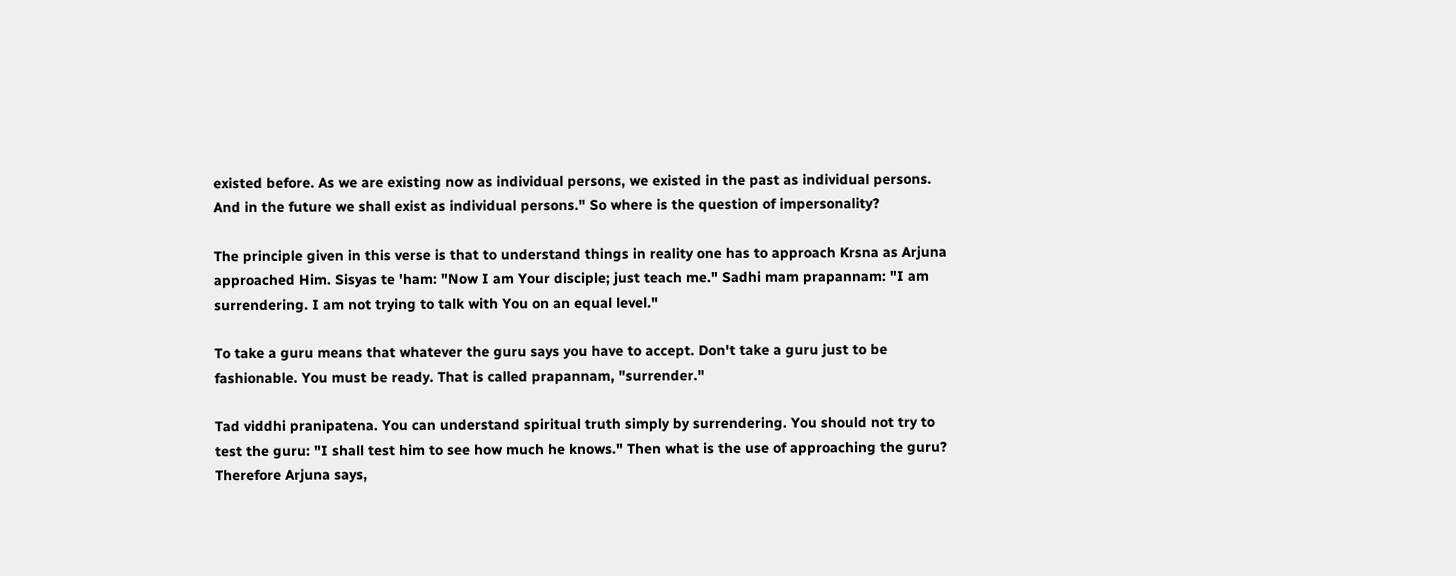existed before. As we are existing now as individual persons, we existed in the past as individual persons. And in the future we shall exist as individual persons." So where is the question of impersonality?

The principle given in this verse is that to understand things in reality one has to approach Krsna as Arjuna approached Him. Sisyas te 'ham: "Now I am Your disciple; just teach me." Sadhi mam prapannam: "I am surrendering. I am not trying to talk with You on an equal level."

To take a guru means that whatever the guru says you have to accept. Don't take a guru just to be fashionable. You must be ready. That is called prapannam, "surrender."

Tad viddhi pranipatena. You can understand spiritual truth simply by surrendering. You should not try to test the guru: "I shall test him to see how much he knows." Then what is the use of approaching the guru? Therefore Arjuna says,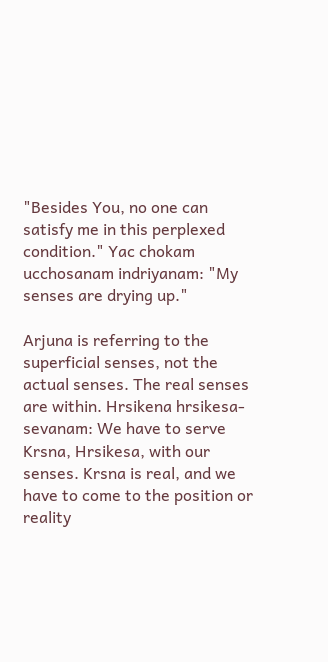"Besides You, no one can satisfy me in this perplexed condition." Yac chokam ucchosanam indriyanam: "My senses are drying up."

Arjuna is referring to the superficial senses, not the actual senses. The real senses are within. Hrsikena hrsikesa-sevanam: We have to serve Krsna, Hrsikesa, with our senses. Krsna is real, and we have to come to the position or reality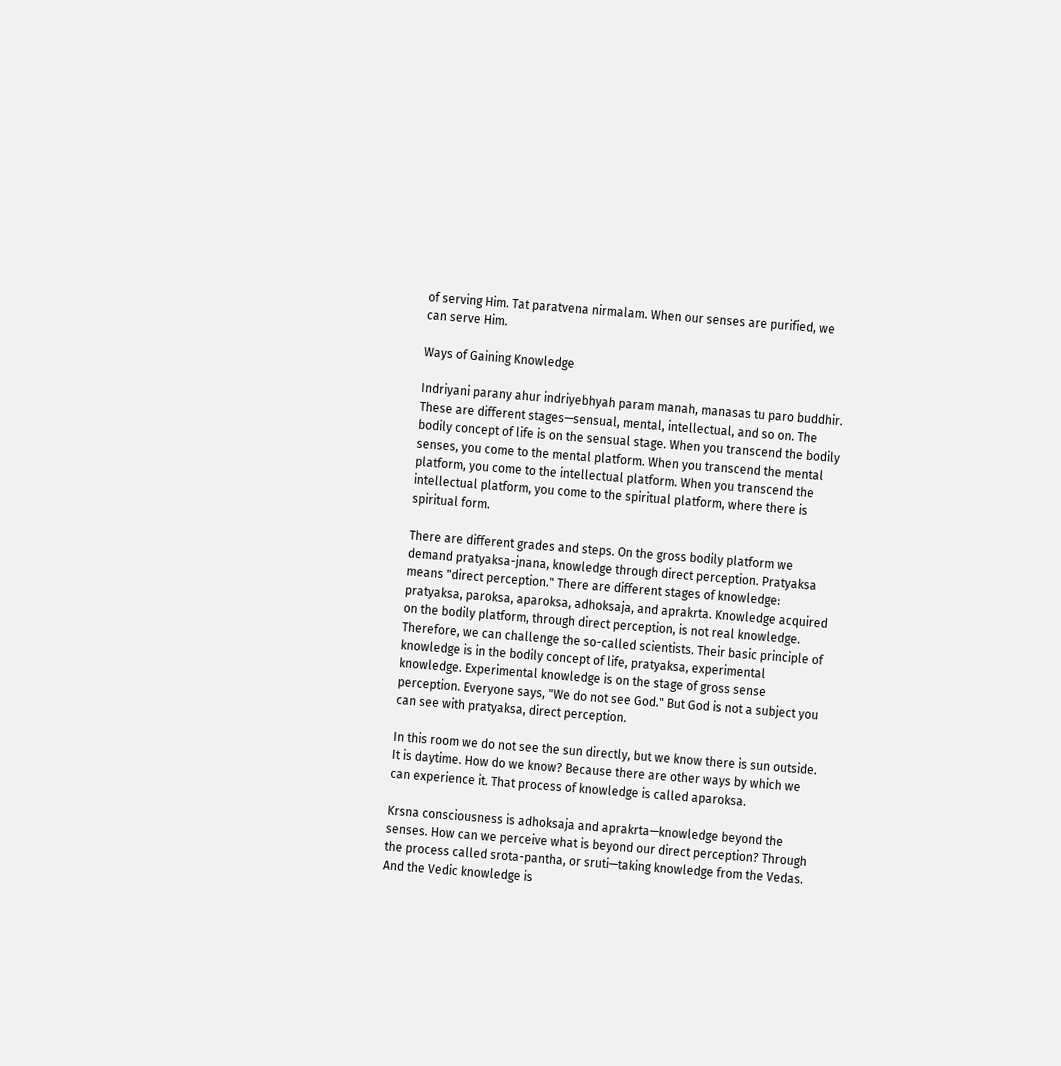of serving Him. Tat paratvena nirmalam. When our senses are purified, we can serve Him.

Ways of Gaining Knowledge

Indriyani parany ahur indriyebhyah param manah, manasas tu paro buddhir. These are different stages—sensual, mental, intellectual, and so on. The bodily concept of life is on the sensual stage. When you transcend the bodily senses, you come to the mental platform. When you transcend the mental platform, you come to the intellectual platform. When you transcend the intellectual platform, you come to the spiritual platform, where there is spiritual form.

There are different grades and steps. On the gross bodily platform we demand pratyaksa-jnana, knowledge through direct perception. Pratyaksa means "direct perception." There are different stages of knowledge: pratyaksa, paroksa, aparoksa, adhoksaja, and aprakrta. Knowledge acquired on the bodily platform, through direct perception, is not real knowledge. Therefore, we can challenge the so-called scientists. Their basic principle of knowledge is in the bodily concept of life, pratyaksa, experimental knowledge. Experimental knowledge is on the stage of gross sense perception. Everyone says, "We do not see God." But God is not a subject you can see with pratyaksa, direct perception.

In this room we do not see the sun directly, but we know there is sun outside. It is daytime. How do we know? Because there are other ways by which we can experience it. That process of knowledge is called aparoksa.

Krsna consciousness is adhoksaja and aprakrta—knowledge beyond the senses. How can we perceive what is beyond our direct perception? Through the process called srota-pantha, or sruti—taking knowledge from the Vedas. And the Vedic knowledge is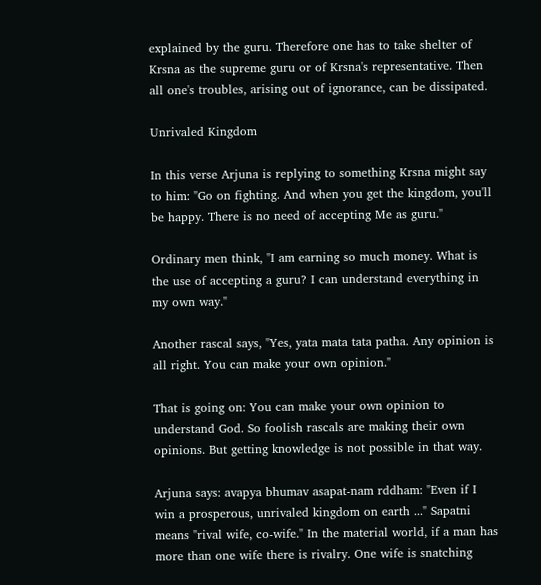explained by the guru. Therefore one has to take shelter of Krsna as the supreme guru or of Krsna's representative. Then all one's troubles, arising out of ignorance, can be dissipated.

Unrivaled Kingdom

In this verse Arjuna is replying to something Krsna might say to him: "Go on fighting. And when you get the kingdom, you'll be happy. There is no need of accepting Me as guru."

Ordinary men think, "I am earning so much money. What is the use of accepting a guru? I can understand everything in my own way."

Another rascal says, "Yes, yata mata tata patha. Any opinion is all right. You can make your own opinion."

That is going on: You can make your own opinion to understand God. So foolish rascals are making their own opinions. But getting knowledge is not possible in that way.

Arjuna says: avapya bhumav asapat-nam rddham: "Even if I win a prosperous, unrivaled kingdom on earth ..." Sapatni means "rival wife, co-wife." In the material world, if a man has more than one wife there is rivalry. One wife is snatching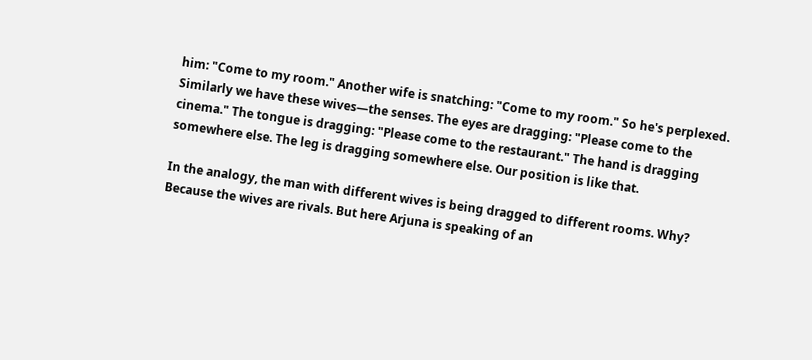him: "Come to my room." Another wife is snatching: "Come to my room." So he's perplexed. Similarly we have these wives—the senses. The eyes are dragging: "Please come to the cinema." The tongue is dragging: "Please come to the restaurant." The hand is dragging somewhere else. The leg is dragging somewhere else. Our position is like that.

In the analogy, the man with different wives is being dragged to different rooms. Why? Because the wives are rivals. But here Arjuna is speaking of an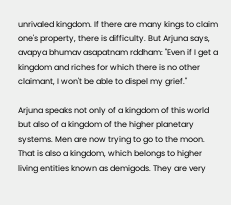unrivaled kingdom. If there are many kings to claim one's property, there is difficulty. But Arjuna says, avapya bhumav asapatnam rddham: "Even if I get a kingdom and riches for which there is no other claimant, I won't be able to dispel my grief."

Arjuna speaks not only of a kingdom of this world but also of a kingdom of the higher planetary systems. Men are now trying to go to the moon. That is also a kingdom, which belongs to higher living entities known as demigods. They are very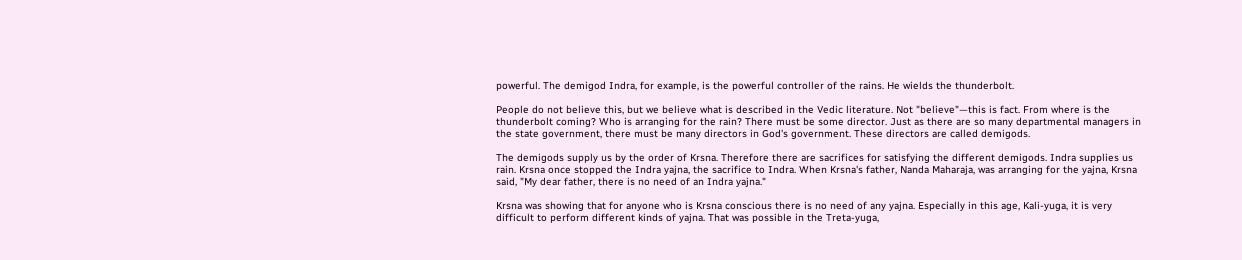powerful. The demigod Indra, for example, is the powerful controller of the rains. He wields the thunderbolt.

People do not believe this, but we believe what is described in the Vedic literature. Not "believe"—this is fact. From where is the thunderbolt coming? Who is arranging for the rain? There must be some director. Just as there are so many departmental managers in the state government, there must be many directors in God's government. These directors are called demigods.

The demigods supply us by the order of Krsna. Therefore there are sacrifices for satisfying the different demigods. Indra supplies us rain. Krsna once stopped the Indra yajna, the sacrifice to Indra. When Krsna's father, Nanda Maharaja, was arranging for the yajna, Krsna said, "My dear father, there is no need of an Indra yajna."

Krsna was showing that for anyone who is Krsna conscious there is no need of any yajna. Especially in this age, Kali-yuga, it is very difficult to perform different kinds of yajna. That was possible in the Treta-yuga,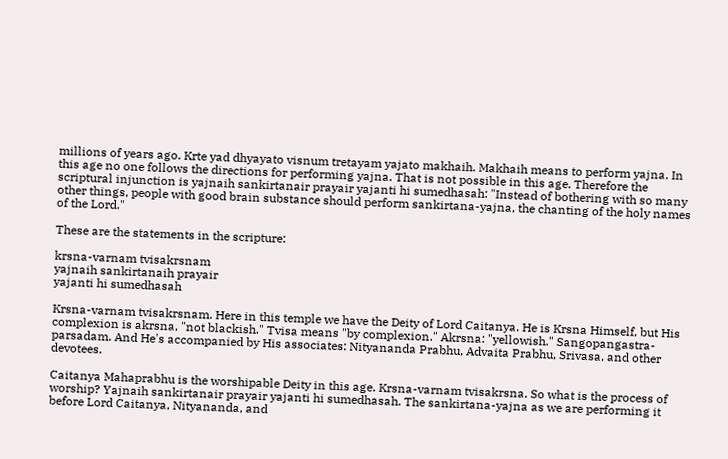millions of years ago. Krte yad dhyayato visnum tretayam yajato makhaih. Makhaih means to perform yajna. In this age no one follows the directions for performing yajna. That is not possible in this age. Therefore the scriptural injunction is yajnaih sankirtanair prayair yajanti hi sumedhasah: "Instead of bothering with so many other things, people with good brain substance should perform sankirtana-yajna, the chanting of the holy names of the Lord."

These are the statements in the scripture:

krsna-varnam tvisakrsnam
yajnaih sankirtanaih prayair
yajanti hi sumedhasah

Krsna-varnam tvisakrsnam. Here in this temple we have the Deity of Lord Caitanya. He is Krsna Himself, but His complexion is akrsna, "not blackish." Tvisa means "by complexion." Akrsna: "yellowish." Sangopangastra-parsadam. And He's accompanied by His associates: Nityananda Prabhu, Advaita Prabhu, Srivasa, and other devotees.

Caitanya Mahaprabhu is the worshipable Deity in this age. Krsna-varnam tvisakrsna. So what is the process of worship? Yajnaih sankirtanair prayair yajanti hi sumedhasah. The sankirtana-yajna as we are performing it before Lord Caitanya, Nityananda, and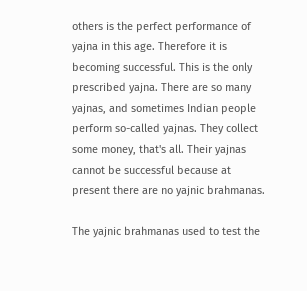others is the perfect performance of yajna in this age. Therefore it is becoming successful. This is the only prescribed yajna. There are so many yajnas, and sometimes Indian people perform so-called yajnas. They collect some money, that's all. Their yajnas cannot be successful because at present there are no yajnic brahmanas.

The yajnic brahmanas used to test the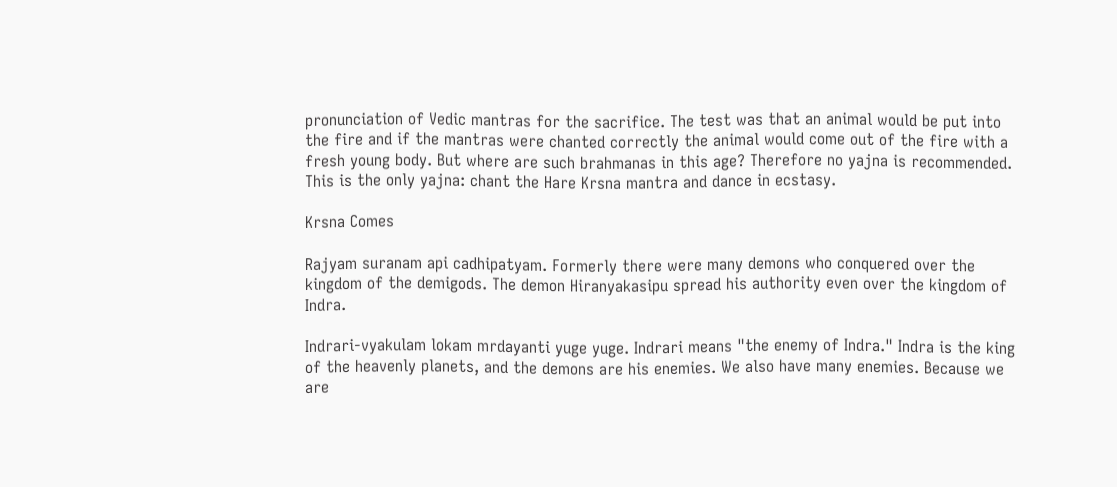pronunciation of Vedic mantras for the sacrifice. The test was that an animal would be put into the fire and if the mantras were chanted correctly the animal would come out of the fire with a fresh young body. But where are such brahmanas in this age? Therefore no yajna is recommended. This is the only yajna: chant the Hare Krsna mantra and dance in ecstasy.

Krsna Comes

Rajyam suranam api cadhipatyam. Formerly there were many demons who conquered over the kingdom of the demigods. The demon Hiranyakasipu spread his authority even over the kingdom of Indra.

Indrari-vyakulam lokam mrdayanti yuge yuge. Indrari means "the enemy of Indra." Indra is the king of the heavenly planets, and the demons are his enemies. We also have many enemies. Because we are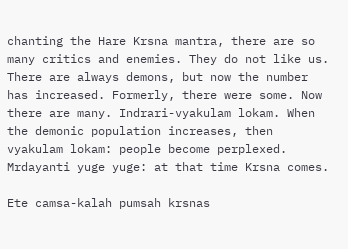chanting the Hare Krsna mantra, there are so many critics and enemies. They do not like us. There are always demons, but now the number has increased. Formerly, there were some. Now there are many. Indrari-vyakulam lokam. When the demonic population increases, then vyakulam lokam: people become perplexed. Mrdayanti yuge yuge: at that time Krsna comes.

Ete camsa-kalah pumsah krsnas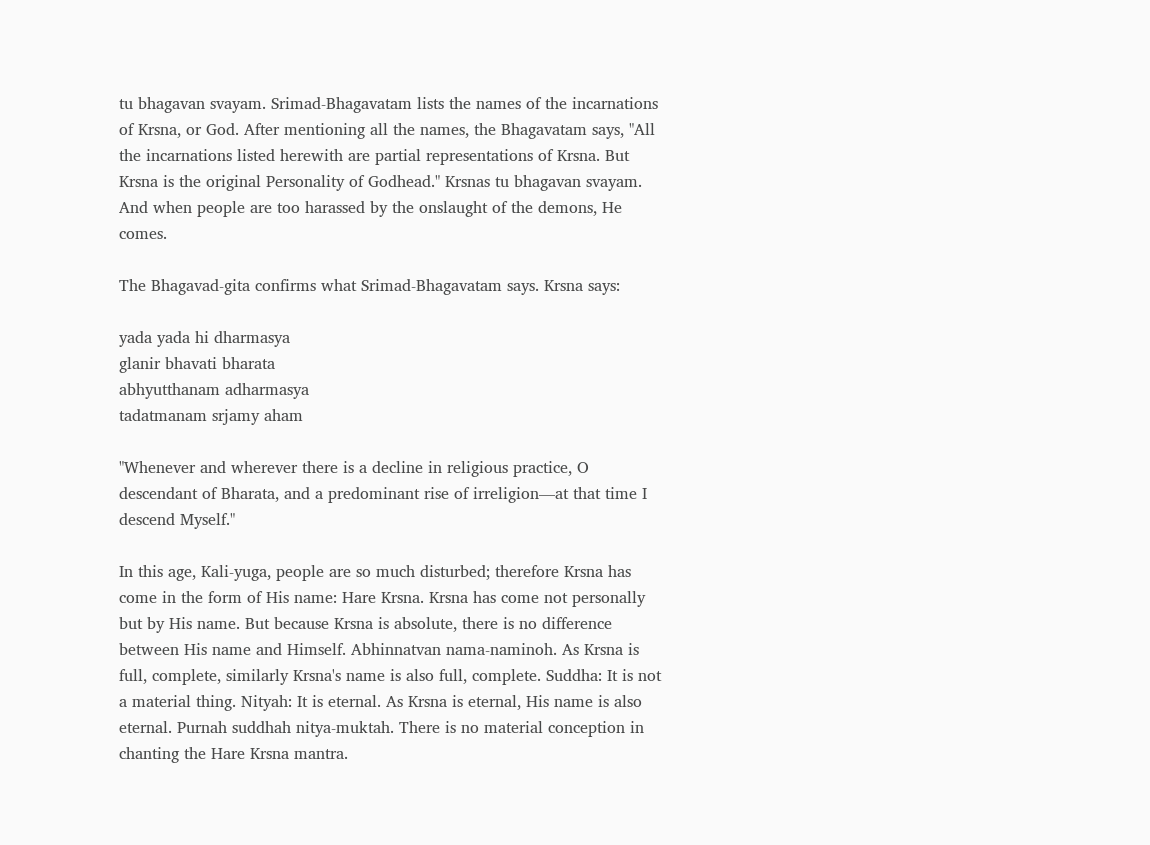tu bhagavan svayam. Srimad-Bhagavatam lists the names of the incarnations of Krsna, or God. After mentioning all the names, the Bhagavatam says, "All the incarnations listed herewith are partial representations of Krsna. But Krsna is the original Personality of Godhead." Krsnas tu bhagavan svayam. And when people are too harassed by the onslaught of the demons, He comes.

The Bhagavad-gita confirms what Srimad-Bhagavatam says. Krsna says:

yada yada hi dharmasya
glanir bhavati bharata
abhyutthanam adharmasya
tadatmanam srjamy aham

"Whenever and wherever there is a decline in religious practice, O descendant of Bharata, and a predominant rise of irreligion—at that time I descend Myself."

In this age, Kali-yuga, people are so much disturbed; therefore Krsna has come in the form of His name: Hare Krsna. Krsna has come not personally but by His name. But because Krsna is absolute, there is no difference between His name and Himself. Abhinnatvan nama-naminoh. As Krsna is full, complete, similarly Krsna's name is also full, complete. Suddha: It is not a material thing. Nityah: It is eternal. As Krsna is eternal, His name is also eternal. Purnah suddhah nitya-muktah. There is no material conception in chanting the Hare Krsna mantra.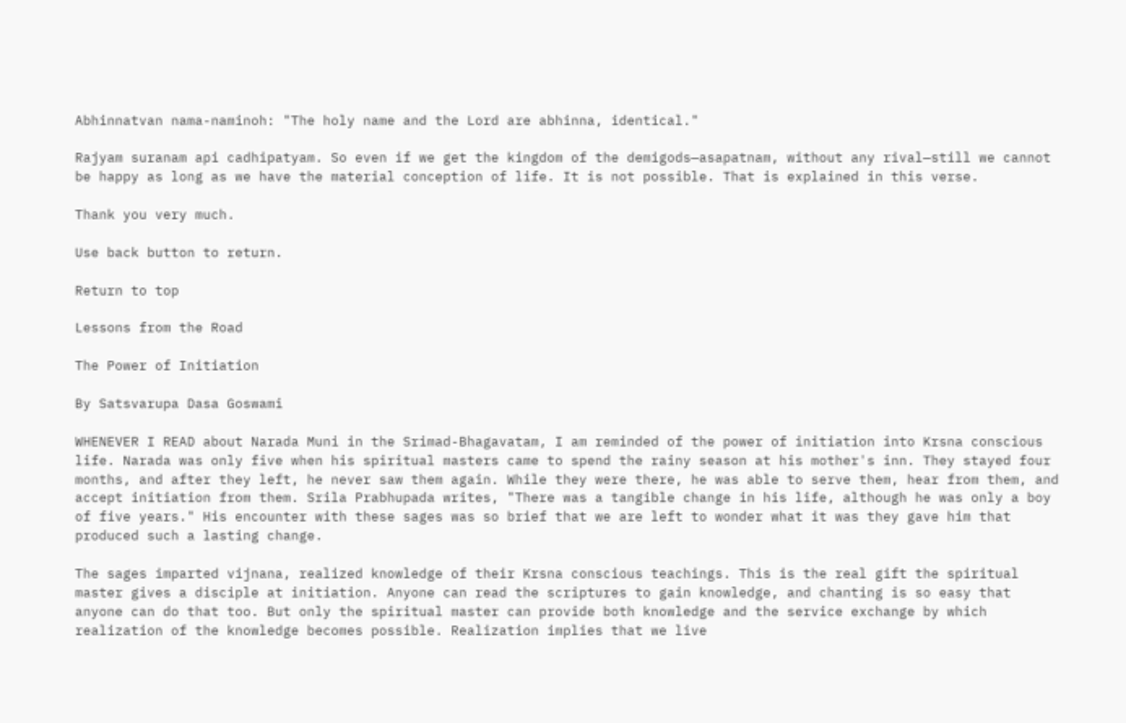Abhinnatvan nama-naminoh: "The holy name and the Lord are abhinna, identical."

Rajyam suranam api cadhipatyam. So even if we get the kingdom of the demigods—asapatnam, without any rival—still we cannot be happy as long as we have the material conception of life. It is not possible. That is explained in this verse.

Thank you very much.

Use back button to return.

Return to top

Lessons from the Road

The Power of Initiation

By Satsvarupa Dasa Goswami

WHENEVER I READ about Narada Muni in the Srimad-Bhagavatam, I am reminded of the power of initiation into Krsna conscious life. Narada was only five when his spiritual masters came to spend the rainy season at his mother's inn. They stayed four months, and after they left, he never saw them again. While they were there, he was able to serve them, hear from them, and accept initiation from them. Srila Prabhupada writes, "There was a tangible change in his life, although he was only a boy of five years." His encounter with these sages was so brief that we are left to wonder what it was they gave him that produced such a lasting change.

The sages imparted vijnana, realized knowledge of their Krsna conscious teachings. This is the real gift the spiritual master gives a disciple at initiation. Anyone can read the scriptures to gain knowledge, and chanting is so easy that anyone can do that too. But only the spiritual master can provide both knowledge and the service exchange by which realization of the knowledge becomes possible. Realization implies that we live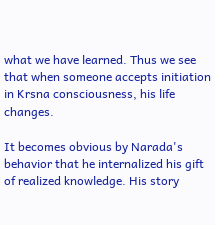what we have learned. Thus we see that when someone accepts initiation in Krsna consciousness, his life changes.

It becomes obvious by Narada's behavior that he internalized his gift of realized knowledge. His story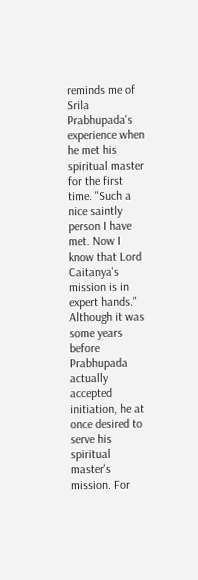reminds me of Srila Prabhupada's experience when he met his spiritual master for the first time. "Such a nice saintly person I have met. Now I know that Lord Caitanya's mission is in expert hands." Although it was some years before Prabhupada actually accepted initiation, he at once desired to serve his spiritual master's mission. For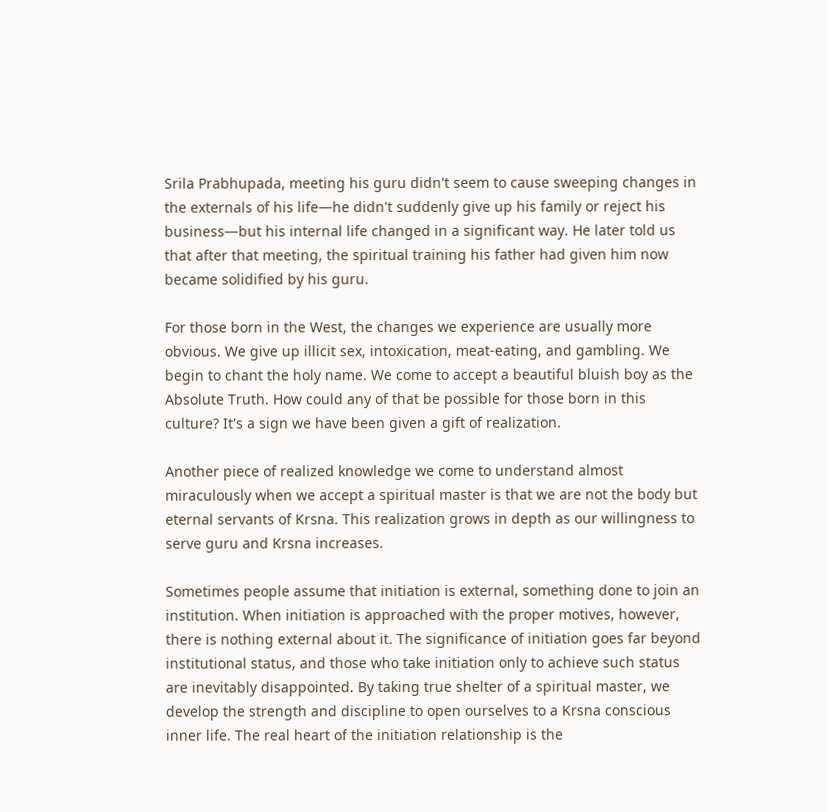Srila Prabhupada, meeting his guru didn't seem to cause sweeping changes in the externals of his life—he didn't suddenly give up his family or reject his business—but his internal life changed in a significant way. He later told us that after that meeting, the spiritual training his father had given him now became solidified by his guru.

For those born in the West, the changes we experience are usually more obvious. We give up illicit sex, intoxication, meat-eating, and gambling. We begin to chant the holy name. We come to accept a beautiful bluish boy as the Absolute Truth. How could any of that be possible for those born in this culture? It's a sign we have been given a gift of realization.

Another piece of realized knowledge we come to understand almost miraculously when we accept a spiritual master is that we are not the body but eternal servants of Krsna. This realization grows in depth as our willingness to serve guru and Krsna increases.

Sometimes people assume that initiation is external, something done to join an institution. When initiation is approached with the proper motives, however, there is nothing external about it. The significance of initiation goes far beyond institutional status, and those who take initiation only to achieve such status are inevitably disappointed. By taking true shelter of a spiritual master, we develop the strength and discipline to open ourselves to a Krsna conscious inner life. The real heart of the initiation relationship is the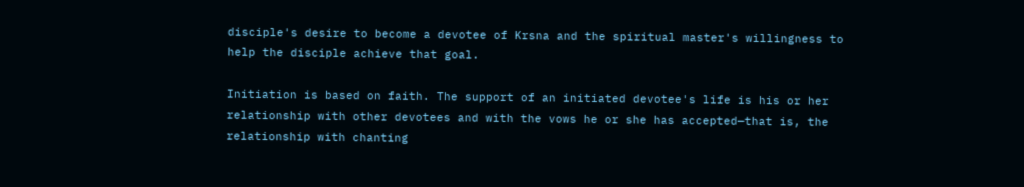disciple's desire to become a devotee of Krsna and the spiritual master's willingness to help the disciple achieve that goal.

Initiation is based on faith. The support of an initiated devotee's life is his or her relationship with other devotees and with the vows he or she has accepted—that is, the relationship with chanting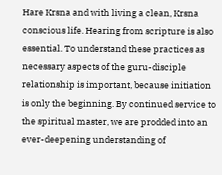Hare Krsna and with living a clean, Krsna conscious life. Hearing from scripture is also essential. To understand these practices as necessary aspects of the guru-disciple relationship is important, because initiation is only the beginning. By continued service to the spiritual master, we are prodded into an ever-deepening understanding of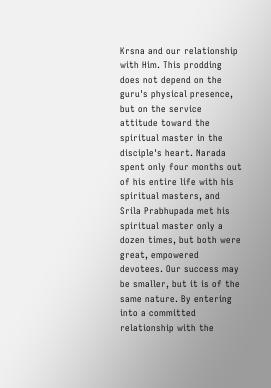Krsna and our relationship with Him. This prodding does not depend on the guru's physical presence, but on the service attitude toward the spiritual master in the disciple's heart. Narada spent only four months out of his entire life with his spiritual masters, and Srila Prabhupada met his spiritual master only a dozen times, but both were great, empowered devotees. Our success may be smaller, but it is of the same nature. By entering into a committed relationship with the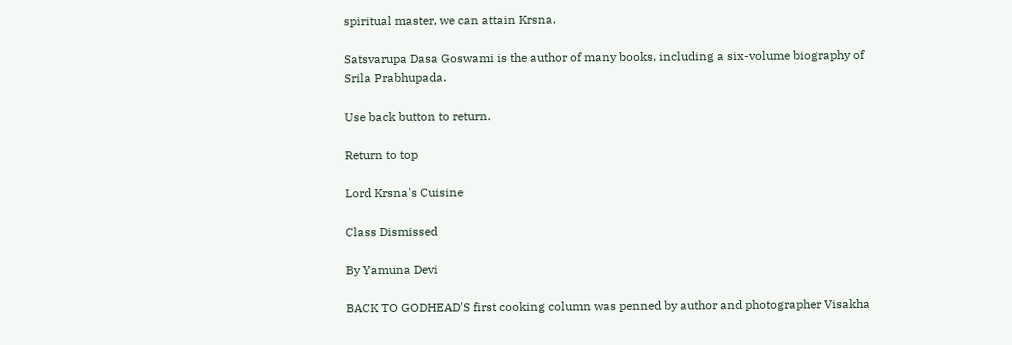spiritual master, we can attain Krsna.

Satsvarupa Dasa Goswami is the author of many books, including a six-volume biography of Srila Prabhupada.

Use back button to return.

Return to top

Lord Krsna's Cuisine

Class Dismissed

By Yamuna Devi

BACK TO GODHEAD'S first cooking column was penned by author and photographer Visakha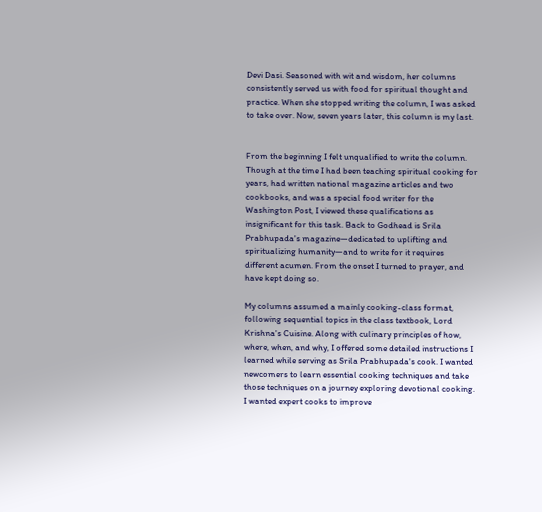Devi Dasi. Seasoned with wit and wisdom, her columns consistently served us with food for spiritual thought and practice. When she stopped writing the column, I was asked to take over. Now, seven years later, this column is my last.


From the beginning I felt unqualified to write the column. Though at the time I had been teaching spiritual cooking for years, had written national magazine articles and two cookbooks, and was a special food writer for the Washington Post, I viewed these qualifications as insignificant for this task. Back to Godhead is Srila Prabhupada's magazine—dedicated to uplifting and spiritualizing humanity—and to write for it requires different acumen. From the onset I turned to prayer, and have kept doing so.

My columns assumed a mainly cooking-class format, following sequential topics in the class textbook, Lord Krishna's Cuisine. Along with culinary principles of how, where, when, and why, I offered some detailed instructions I learned while serving as Srila Prabhupada's cook. I wanted newcomers to learn essential cooking techniques and take those techniques on a journey exploring devotional cooking. I wanted expert cooks to improve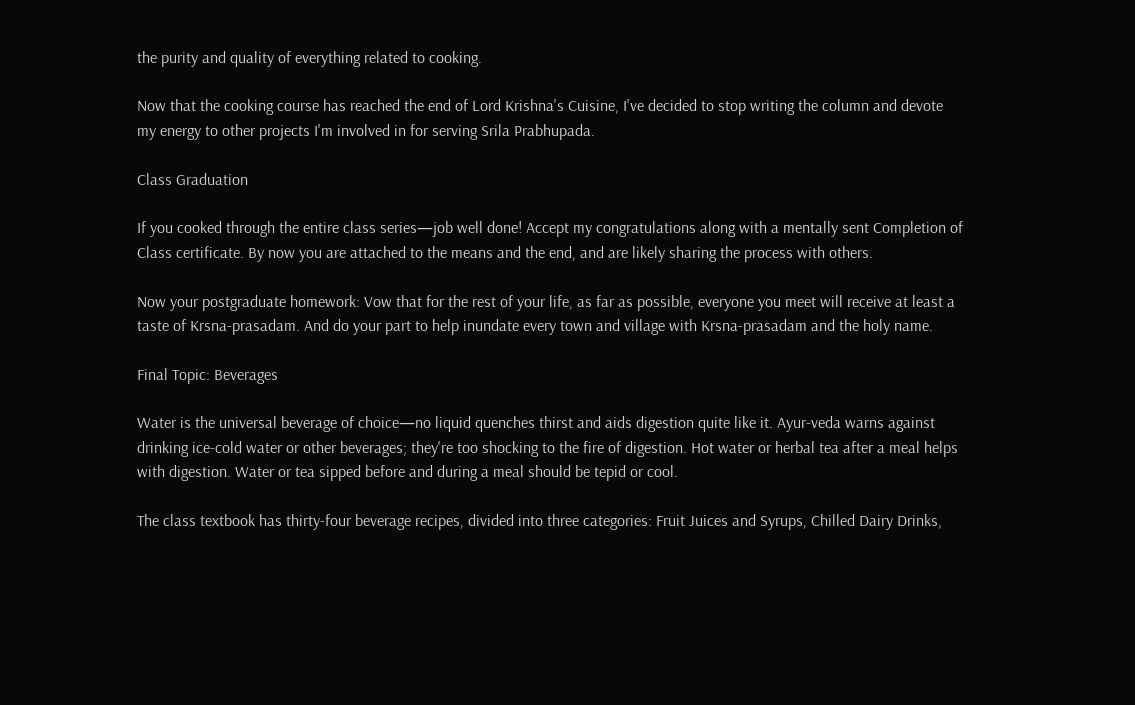the purity and quality of everything related to cooking.

Now that the cooking course has reached the end of Lord Krishna's Cuisine, I've decided to stop writing the column and devote my energy to other projects I'm involved in for serving Srila Prabhupada.

Class Graduation

If you cooked through the entire class series—job well done! Accept my congratulations along with a mentally sent Completion of Class certificate. By now you are attached to the means and the end, and are likely sharing the process with others.

Now your postgraduate homework: Vow that for the rest of your life, as far as possible, everyone you meet will receive at least a taste of Krsna-prasadam. And do your part to help inundate every town and village with Krsna-prasadam and the holy name.

Final Topic: Beverages

Water is the universal beverage of choice—no liquid quenches thirst and aids digestion quite like it. Ayur-veda warns against drinking ice-cold water or other beverages; they're too shocking to the fire of digestion. Hot water or herbal tea after a meal helps with digestion. Water or tea sipped before and during a meal should be tepid or cool.

The class textbook has thirty-four beverage recipes, divided into three categories: Fruit Juices and Syrups, Chilled Dairy Drinks,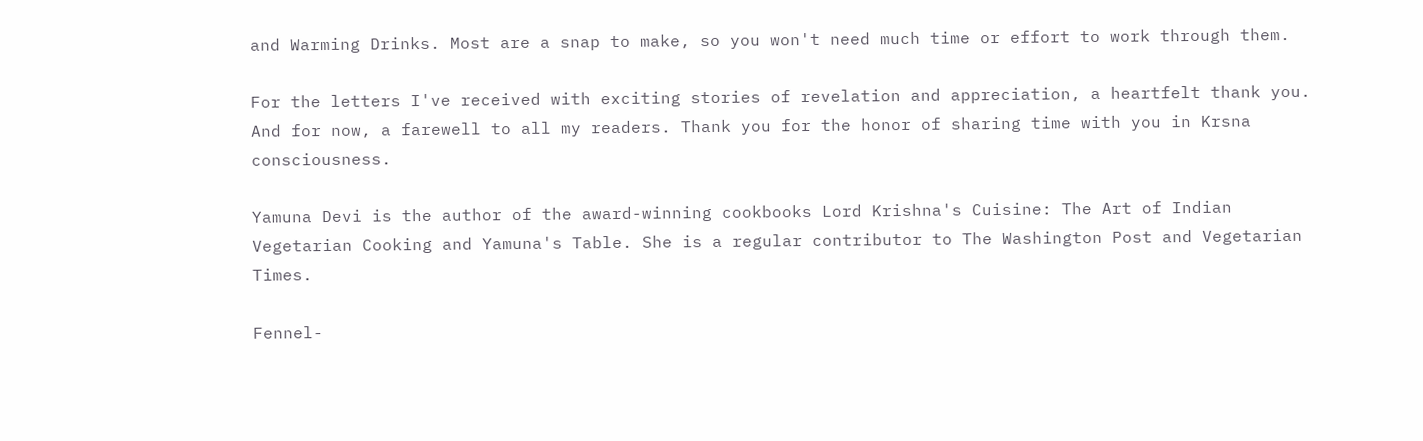and Warming Drinks. Most are a snap to make, so you won't need much time or effort to work through them.

For the letters I've received with exciting stories of revelation and appreciation, a heartfelt thank you. And for now, a farewell to all my readers. Thank you for the honor of sharing time with you in Krsna consciousness.

Yamuna Devi is the author of the award-winning cookbooks Lord Krishna's Cuisine: The Art of Indian Vegetarian Cooking and Yamuna's Table. She is a regular contributor to The Washington Post and Vegetarian Times.

Fennel-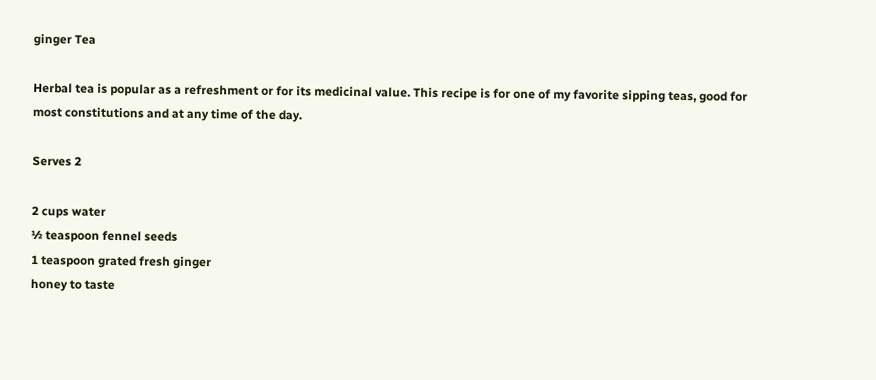ginger Tea

Herbal tea is popular as a refreshment or for its medicinal value. This recipe is for one of my favorite sipping teas, good for most constitutions and at any time of the day.

Serves 2

2 cups water
½ teaspoon fennel seeds
1 teaspoon grated fresh ginger
honey to taste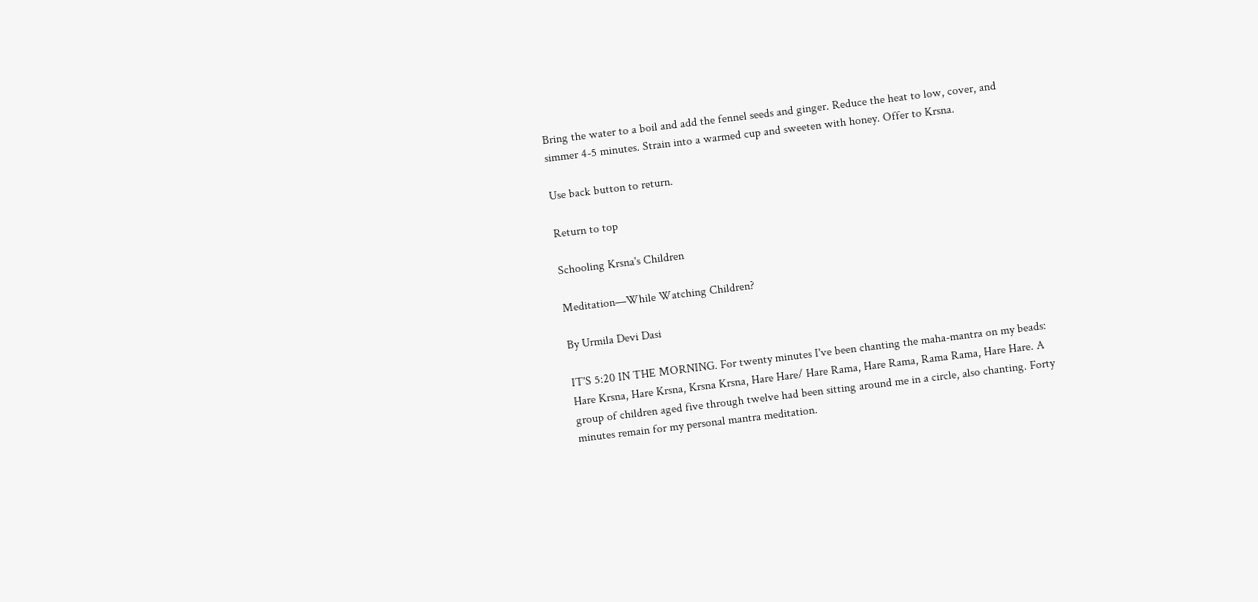Bring the water to a boil and add the fennel seeds and ginger. Reduce the heat to low, cover, and simmer 4-5 minutes. Strain into a warmed cup and sweeten with honey. Offer to Krsna.

Use back button to return.

Return to top

Schooling Krsna's Children

Meditation—While Watching Children?

By Urmila Devi Dasi

IT'S 5:20 IN THE MORNING. For twenty minutes I've been chanting the maha-mantra on my beads: Hare Krsna, Hare Krsna, Krsna Krsna, Hare Hare/ Hare Rama, Hare Rama, Rama Rama, Hare Hare. A group of children aged five through twelve had been sitting around me in a circle, also chanting. Forty minutes remain for my personal mantra meditation.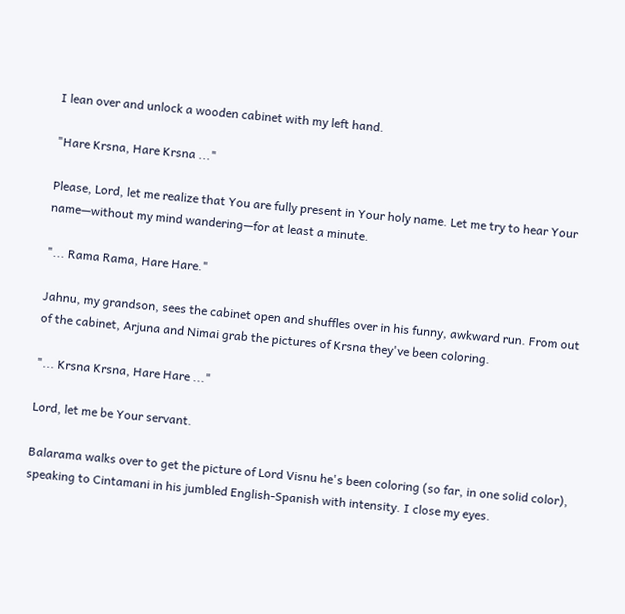I lean over and unlock a wooden cabinet with my left hand.

"Hare Krsna, Hare Krsna ..."

Please, Lord, let me realize that You are fully present in Your holy name. Let me try to hear Your name—without my mind wandering—for at least a minute.

"... Rama Rama, Hare Hare."

Jahnu, my grandson, sees the cabinet open and shuffles over in his funny, awkward run. From out of the cabinet, Arjuna and Nimai grab the pictures of Krsna they've been coloring.

"... Krsna Krsna, Hare Hare ..."

Lord, let me be Your servant.

Balarama walks over to get the picture of Lord Visnu he's been coloring (so far, in one solid color), speaking to Cintamani in his jumbled English-Spanish with intensity. I close my eyes.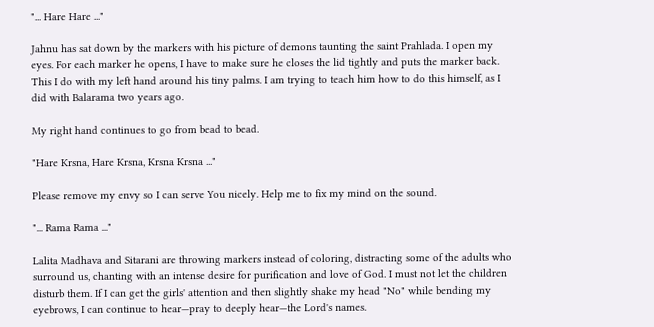"... Hare Hare ..."

Jahnu has sat down by the markers with his picture of demons taunting the saint Prahlada. I open my eyes. For each marker he opens, I have to make sure he closes the lid tightly and puts the marker back. This I do with my left hand around his tiny palms. I am trying to teach him how to do this himself, as I did with Balarama two years ago.

My right hand continues to go from bead to bead.

"Hare Krsna, Hare Krsna, Krsna Krsna ..."

Please remove my envy so I can serve You nicely. Help me to fix my mind on the sound.

"... Rama Rama ..."

Lalita Madhava and Sitarani are throwing markers instead of coloring, distracting some of the adults who surround us, chanting with an intense desire for purification and love of God. I must not let the children disturb them. If I can get the girls' attention and then slightly shake my head "No" while bending my eyebrows, I can continue to hear—pray to deeply hear—the Lord's names.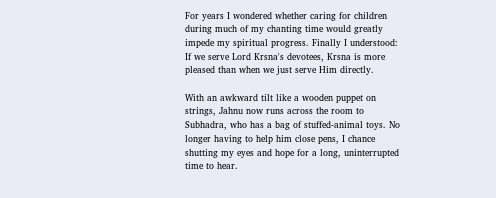For years I wondered whether caring for children during much of my chanting time would greatly impede my spiritual progress. Finally I understood: If we serve Lord Krsna's devotees, Krsna is more pleased than when we just serve Him directly.

With an awkward tilt like a wooden puppet on strings, Jahnu now runs across the room to Subhadra, who has a bag of stuffed-animal toys. No longer having to help him close pens, I chance shutting my eyes and hope for a long, uninterrupted time to hear.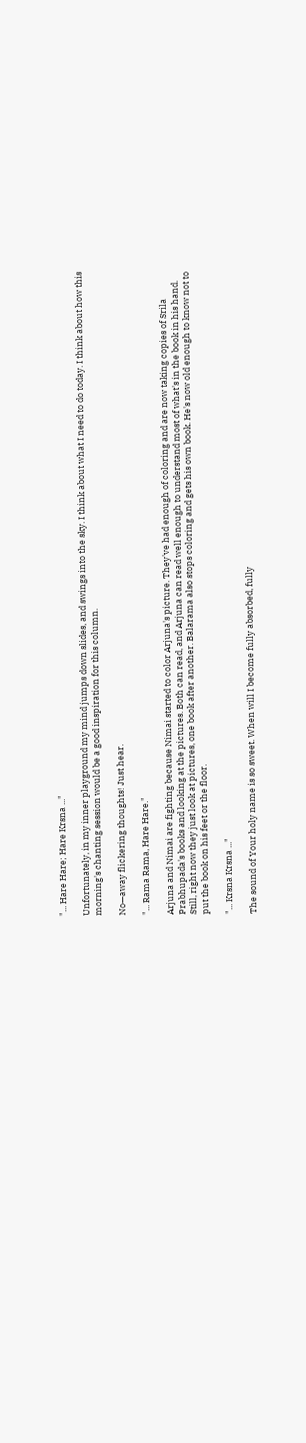"... Hare Hare; Hare Krsna ..."

Unfortunately, in my inner playground my mind jumps down slides, and swings into the sky. I think about what I need to do today. I think about how this morning's chanting session would be a good inspiration for this column.

No—away flickering thoughts! Just hear.

"... Rama Rama, Hare Hare."

Arjuna and Nimai are fighting because Nimai started to color Arjuna's picture. They've had enough of coloring and are now taking copies of Srila Prabhupada's books and looking at the pictures. Both can read, and Arjuna can read well enough to understand most of what's in the book in his hand. Still, right now they just look at pictures, one book after another. Balarama also stops coloring and gets his own book. He's now old enough to know not to put the book on his feet or the floor.

"... Krsna Krsna ..."

The sound of Your holy name is so sweet. When will I become fully absorbed, fully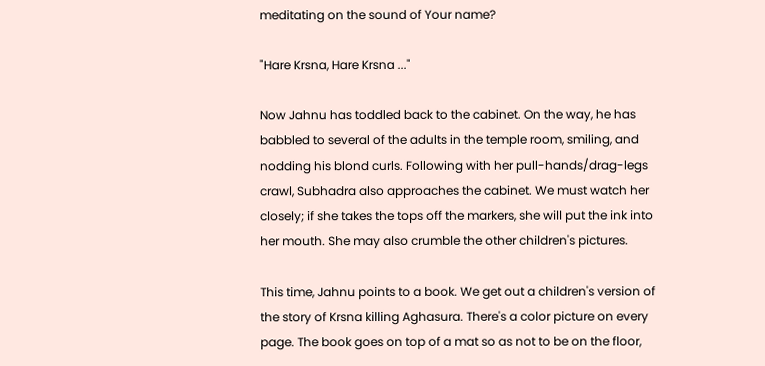meditating on the sound of Your name?

"Hare Krsna, Hare Krsna ..."

Now Jahnu has toddled back to the cabinet. On the way, he has babbled to several of the adults in the temple room, smiling, and nodding his blond curls. Following with her pull-hands/drag-legs crawl, Subhadra also approaches the cabinet. We must watch her closely; if she takes the tops off the markers, she will put the ink into her mouth. She may also crumble the other children's pictures.

This time, Jahnu points to a book. We get out a children's version of the story of Krsna killing Aghasura. There's a color picture on every page. The book goes on top of a mat so as not to be on the floor,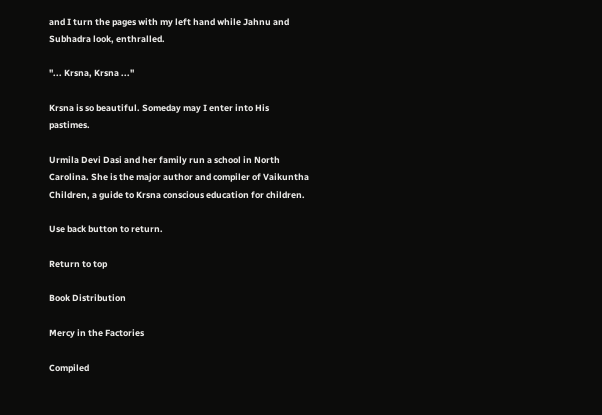and I turn the pages with my left hand while Jahnu and Subhadra look, enthralled.

"... Krsna, Krsna ..."

Krsna is so beautiful. Someday may I enter into His pastimes.

Urmila Devi Dasi and her family run a school in North Carolina. She is the major author and compiler of Vaikuntha Children, a guide to Krsna conscious education for children.

Use back button to return.

Return to top

Book Distribution

Mercy in the Factories

Compiled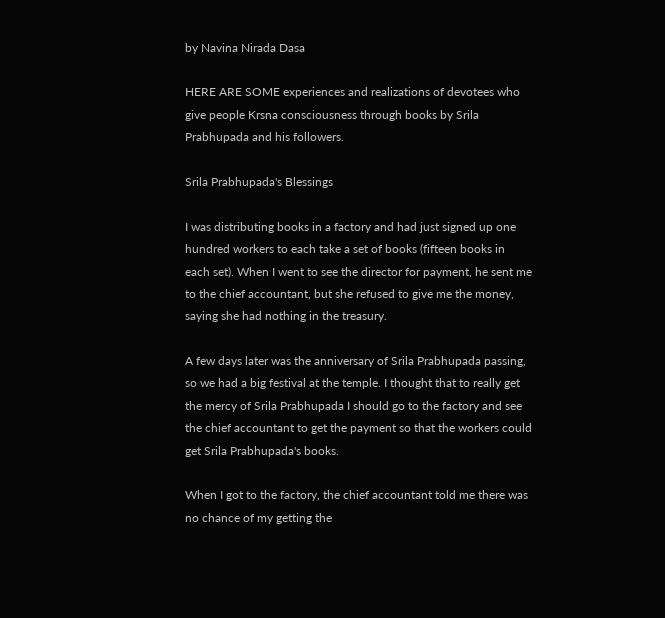by Navina Nirada Dasa

HERE ARE SOME experiences and realizations of devotees who give people Krsna consciousness through books by Srila Prabhupada and his followers.

Srila Prabhupada's Blessings

I was distributing books in a factory and had just signed up one hundred workers to each take a set of books (fifteen books in each set). When I went to see the director for payment, he sent me to the chief accountant, but she refused to give me the money, saying she had nothing in the treasury.

A few days later was the anniversary of Srila Prabhupada passing, so we had a big festival at the temple. I thought that to really get the mercy of Srila Prabhupada I should go to the factory and see the chief accountant to get the payment so that the workers could get Srila Prabhupada's books.

When I got to the factory, the chief accountant told me there was no chance of my getting the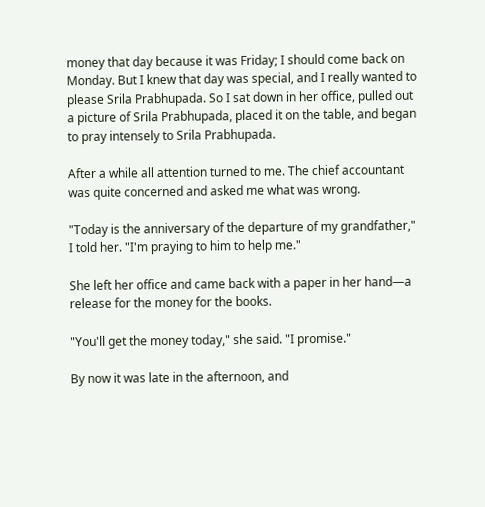money that day because it was Friday; I should come back on Monday. But I knew that day was special, and I really wanted to please Srila Prabhupada. So I sat down in her office, pulled out a picture of Srila Prabhupada, placed it on the table, and began to pray intensely to Srila Prabhupada.

After a while all attention turned to me. The chief accountant was quite concerned and asked me what was wrong.

"Today is the anniversary of the departure of my grandfather," I told her. "I'm praying to him to help me."

She left her office and came back with a paper in her hand—a release for the money for the books.

"You'll get the money today," she said. "I promise."

By now it was late in the afternoon, and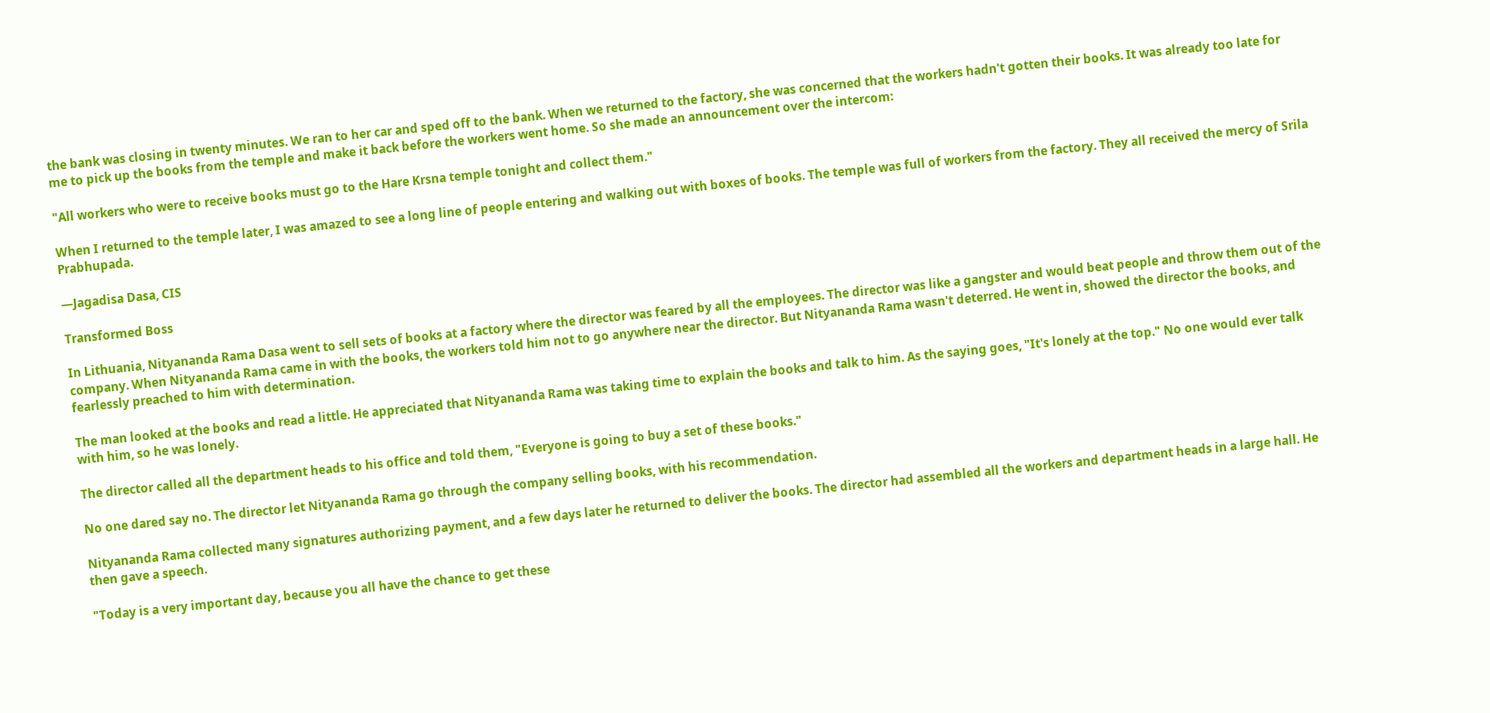the bank was closing in twenty minutes. We ran to her car and sped off to the bank. When we returned to the factory, she was concerned that the workers hadn't gotten their books. It was already too late for me to pick up the books from the temple and make it back before the workers went home. So she made an announcement over the intercom:

"All workers who were to receive books must go to the Hare Krsna temple tonight and collect them."

When I returned to the temple later, I was amazed to see a long line of people entering and walking out with boxes of books. The temple was full of workers from the factory. They all received the mercy of Srila Prabhupada.

—Jagadisa Dasa, CIS

Transformed Boss

In Lithuania, Nityananda Rama Dasa went to sell sets of books at a factory where the director was feared by all the employees. The director was like a gangster and would beat people and throw them out of the company. When Nityananda Rama came in with the books, the workers told him not to go anywhere near the director. But Nityananda Rama wasn't deterred. He went in, showed the director the books, and fearlessly preached to him with determination.

The man looked at the books and read a little. He appreciated that Nityananda Rama was taking time to explain the books and talk to him. As the saying goes, "It's lonely at the top." No one would ever talk with him, so he was lonely.

The director called all the department heads to his office and told them, "Everyone is going to buy a set of these books."

No one dared say no. The director let Nityananda Rama go through the company selling books, with his recommendation.

Nityananda Rama collected many signatures authorizing payment, and a few days later he returned to deliver the books. The director had assembled all the workers and department heads in a large hall. He then gave a speech.

"Today is a very important day, because you all have the chance to get these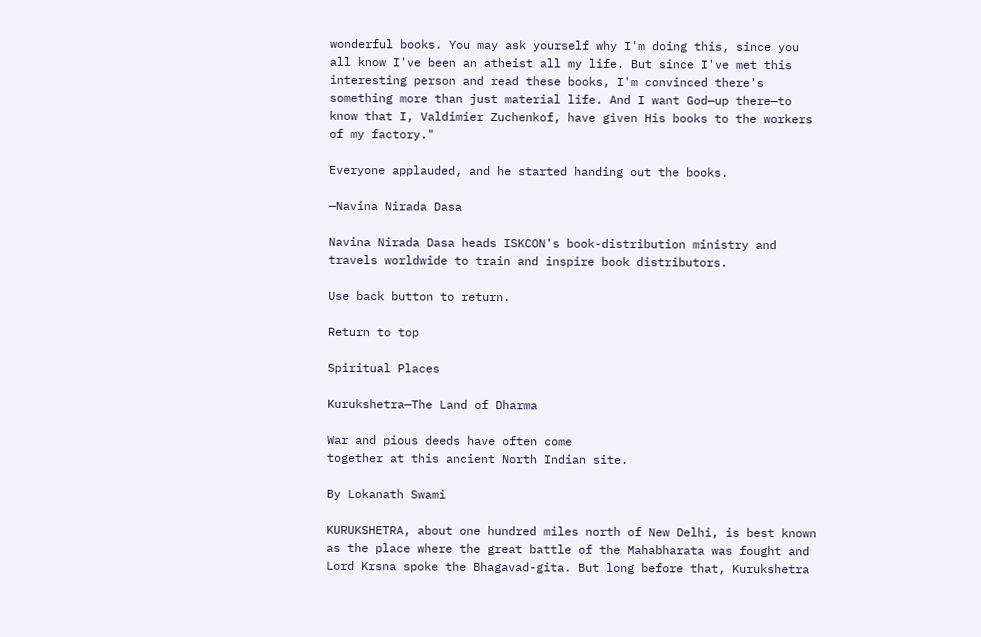wonderful books. You may ask yourself why I'm doing this, since you all know I've been an atheist all my life. But since I've met this interesting person and read these books, I'm convinced there's something more than just material life. And I want God—up there—to know that I, Valdimier Zuchenkof, have given His books to the workers of my factory."

Everyone applauded, and he started handing out the books.

—Navina Nirada Dasa

Navina Nirada Dasa heads ISKCON's book-distribution ministry and travels worldwide to train and inspire book distributors.

Use back button to return.

Return to top

Spiritual Places

Kurukshetra—The Land of Dharma

War and pious deeds have often come
together at this ancient North Indian site.

By Lokanath Swami

KURUKSHETRA, about one hundred miles north of New Delhi, is best known as the place where the great battle of the Mahabharata was fought and Lord Krsna spoke the Bhagavad-gita. But long before that, Kurukshetra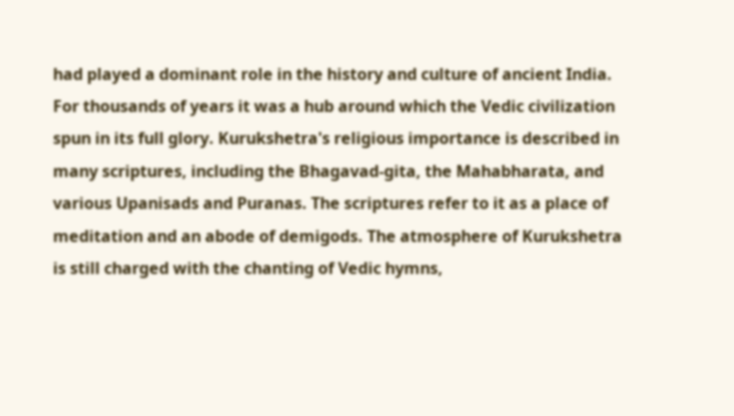had played a dominant role in the history and culture of ancient India. For thousands of years it was a hub around which the Vedic civilization spun in its full glory. Kurukshetra's religious importance is described in many scriptures, including the Bhagavad-gita, the Mahabharata, and various Upanisads and Puranas. The scriptures refer to it as a place of meditation and an abode of demigods. The atmosphere of Kurukshetra is still charged with the chanting of Vedic hymns,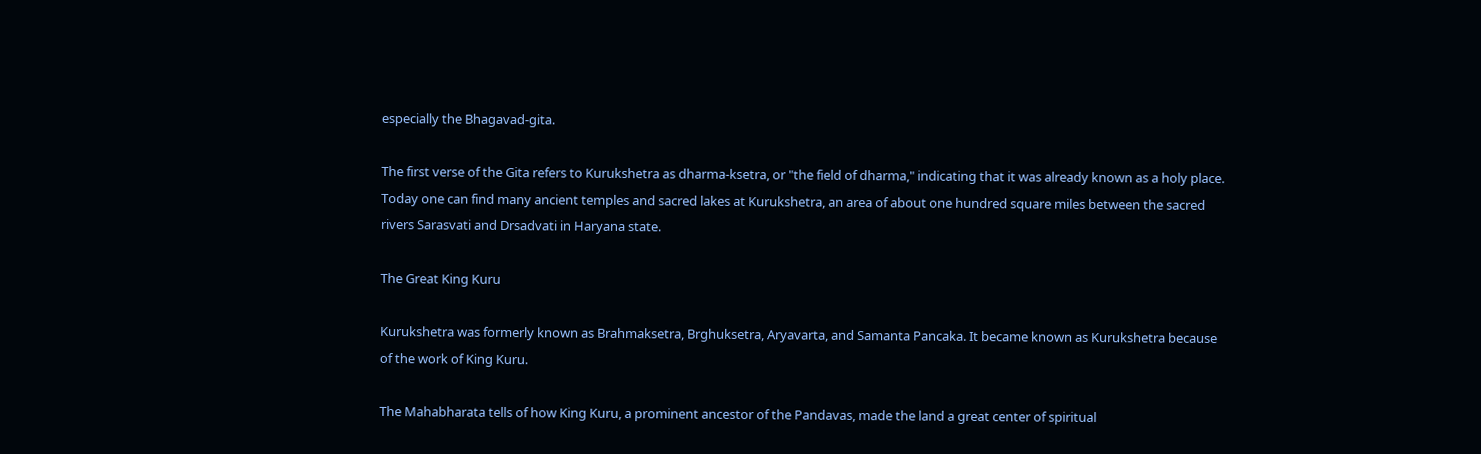especially the Bhagavad-gita.

The first verse of the Gita refers to Kurukshetra as dharma-ksetra, or "the field of dharma," indicating that it was already known as a holy place. Today one can find many ancient temples and sacred lakes at Kurukshetra, an area of about one hundred square miles between the sacred rivers Sarasvati and Drsadvati in Haryana state.

The Great King Kuru

Kurukshetra was formerly known as Brahmaksetra, Brghuksetra, Aryavarta, and Samanta Pancaka. It became known as Kurukshetra because of the work of King Kuru.

The Mahabharata tells of how King Kuru, a prominent ancestor of the Pandavas, made the land a great center of spiritual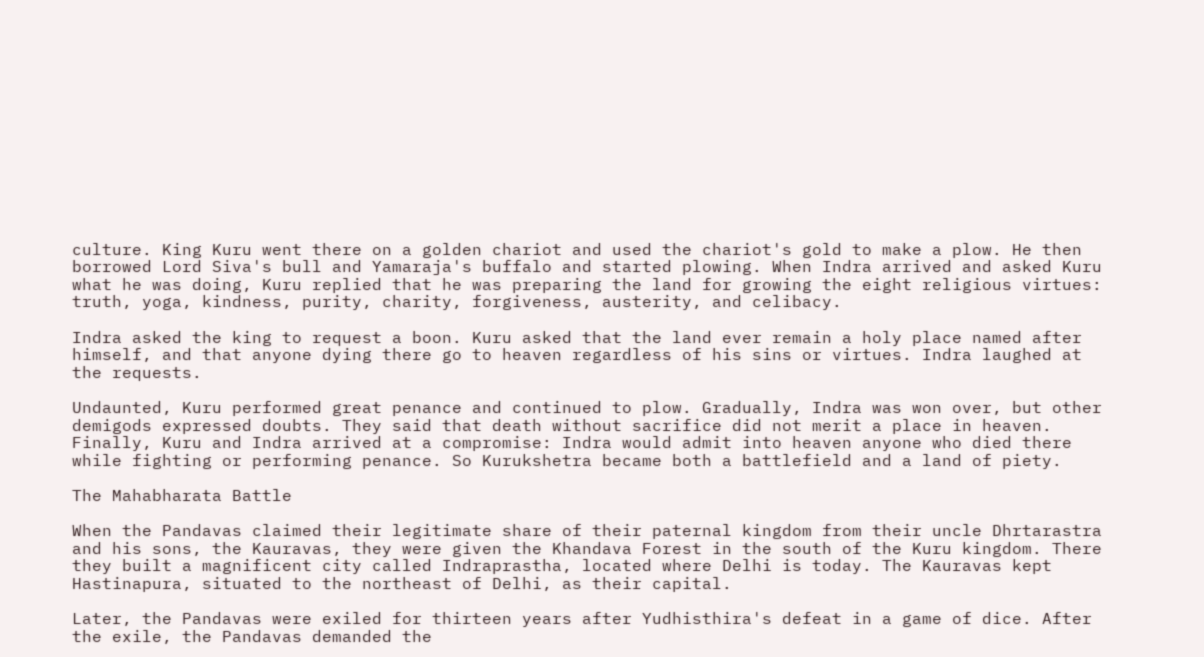culture. King Kuru went there on a golden chariot and used the chariot's gold to make a plow. He then borrowed Lord Siva's bull and Yamaraja's buffalo and started plowing. When Indra arrived and asked Kuru what he was doing, Kuru replied that he was preparing the land for growing the eight religious virtues: truth, yoga, kindness, purity, charity, forgiveness, austerity, and celibacy.

Indra asked the king to request a boon. Kuru asked that the land ever remain a holy place named after himself, and that anyone dying there go to heaven regardless of his sins or virtues. Indra laughed at the requests.

Undaunted, Kuru performed great penance and continued to plow. Gradually, Indra was won over, but other demigods expressed doubts. They said that death without sacrifice did not merit a place in heaven. Finally, Kuru and Indra arrived at a compromise: Indra would admit into heaven anyone who died there while fighting or performing penance. So Kurukshetra became both a battlefield and a land of piety.

The Mahabharata Battle

When the Pandavas claimed their legitimate share of their paternal kingdom from their uncle Dhrtarastra and his sons, the Kauravas, they were given the Khandava Forest in the south of the Kuru kingdom. There they built a magnificent city called Indraprastha, located where Delhi is today. The Kauravas kept Hastinapura, situated to the northeast of Delhi, as their capital.

Later, the Pandavas were exiled for thirteen years after Yudhisthira's defeat in a game of dice. After the exile, the Pandavas demanded the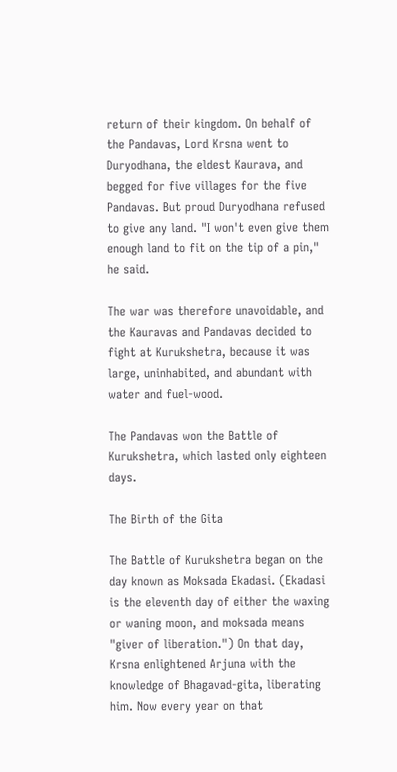return of their kingdom. On behalf of the Pandavas, Lord Krsna went to Duryodhana, the eldest Kaurava, and begged for five villages for the five Pandavas. But proud Duryodhana refused to give any land. "I won't even give them enough land to fit on the tip of a pin," he said.

The war was therefore unavoidable, and the Kauravas and Pandavas decided to fight at Kurukshetra, because it was large, uninhabited, and abundant with water and fuel-wood.

The Pandavas won the Battle of Kurukshetra, which lasted only eighteen days.

The Birth of the Gita

The Battle of Kurukshetra began on the day known as Moksada Ekadasi. (Ekadasi is the eleventh day of either the waxing or waning moon, and moksada means "giver of liberation.") On that day, Krsna enlightened Arjuna with the knowledge of Bhagavad-gita, liberating him. Now every year on that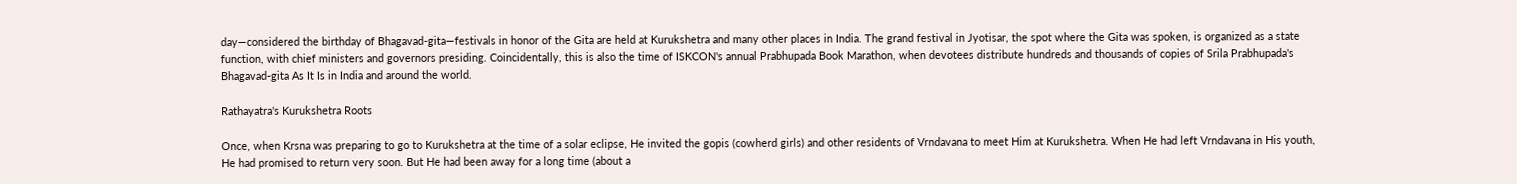day—considered the birthday of Bhagavad-gita—festivals in honor of the Gita are held at Kurukshetra and many other places in India. The grand festival in Jyotisar, the spot where the Gita was spoken, is organized as a state function, with chief ministers and governors presiding. Coincidentally, this is also the time of ISKCON's annual Prabhupada Book Marathon, when devotees distribute hundreds and thousands of copies of Srila Prabhupada's Bhagavad-gita As It Is in India and around the world.

Rathayatra's Kurukshetra Roots

Once, when Krsna was preparing to go to Kurukshetra at the time of a solar eclipse, He invited the gopis (cowherd girls) and other residents of Vrndavana to meet Him at Kurukshetra. When He had left Vrndavana in His youth, He had promised to return very soon. But He had been away for a long time (about a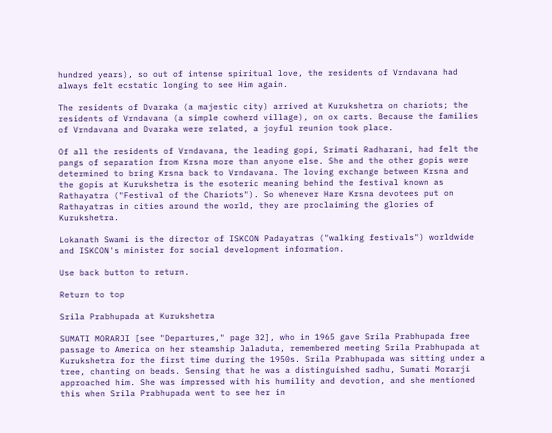hundred years), so out of intense spiritual love, the residents of Vrndavana had always felt ecstatic longing to see Him again.

The residents of Dvaraka (a majestic city) arrived at Kurukshetra on chariots; the residents of Vrndavana (a simple cowherd village), on ox carts. Because the families of Vrndavana and Dvaraka were related, a joyful reunion took place.

Of all the residents of Vrndavana, the leading gopi, Srimati Radharani, had felt the pangs of separation from Krsna more than anyone else. She and the other gopis were determined to bring Krsna back to Vrndavana. The loving exchange between Krsna and the gopis at Kurukshetra is the esoteric meaning behind the festival known as Rathayatra ("Festival of the Chariots"). So whenever Hare Krsna devotees put on Rathayatras in cities around the world, they are proclaiming the glories of Kurukshetra.

Lokanath Swami is the director of ISKCON Padayatras ("walking festivals") worldwide and ISKCON's minister for social development information.

Use back button to return.

Return to top

Srila Prabhupada at Kurukshetra

SUMATI MORARJI [see "Departures," page 32], who in 1965 gave Srila Prabhupada free passage to America on her steamship Jaladuta, remembered meeting Srila Prabhupada at Kurukshetra for the first time during the 1950s. Srila Prabhupada was sitting under a tree, chanting on beads. Sensing that he was a distinguished sadhu, Sumati Morarji approached him. She was impressed with his humility and devotion, and she mentioned this when Srila Prabhupada went to see her in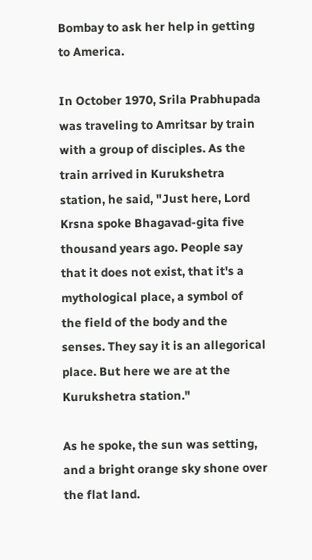Bombay to ask her help in getting to America.

In October 1970, Srila Prabhupada was traveling to Amritsar by train with a group of disciples. As the train arrived in Kurukshetra station, he said, "Just here, Lord Krsna spoke Bhagavad-gita five thousand years ago. People say that it does not exist, that it's a mythological place, a symbol of the field of the body and the senses. They say it is an allegorical place. But here we are at the Kurukshetra station."

As he spoke, the sun was setting, and a bright orange sky shone over the flat land.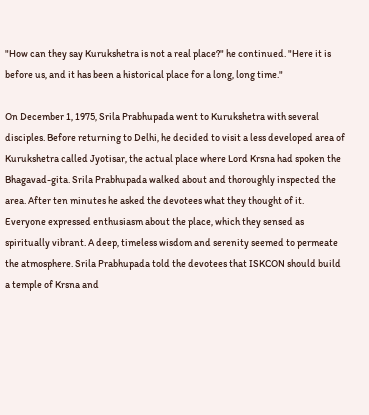"How can they say Kurukshetra is not a real place?" he continued. "Here it is before us, and it has been a historical place for a long, long time."

On December 1, 1975, Srila Prabhupada went to Kurukshetra with several disciples. Before returning to Delhi, he decided to visit a less developed area of Kurukshetra called Jyotisar, the actual place where Lord Krsna had spoken the Bhagavad-gita. Srila Prabhupada walked about and thoroughly inspected the area. After ten minutes he asked the devotees what they thought of it. Everyone expressed enthusiasm about the place, which they sensed as spiritually vibrant. A deep, timeless wisdom and serenity seemed to permeate the atmosphere. Srila Prabhupada told the devotees that ISKCON should build a temple of Krsna and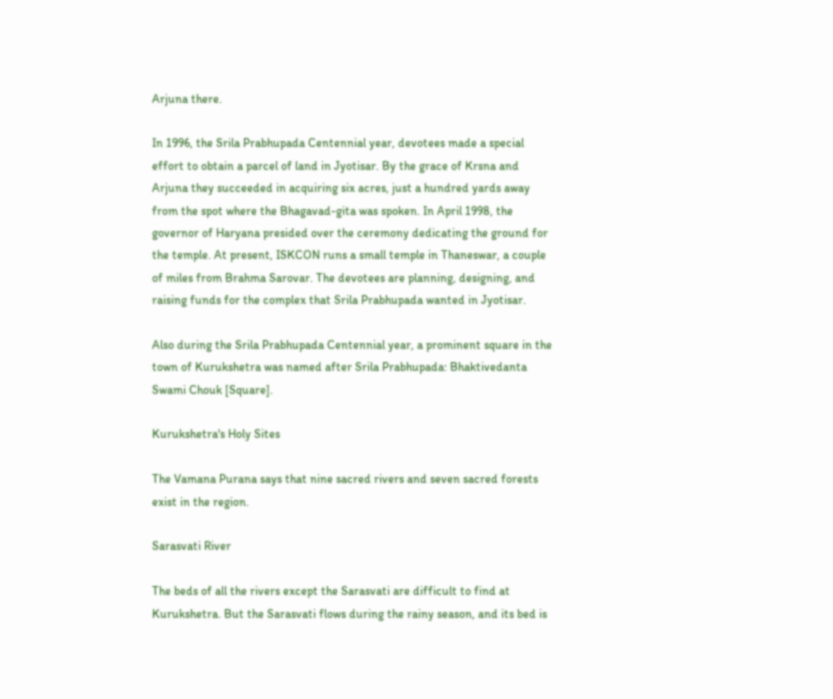Arjuna there.

In 1996, the Srila Prabhupada Centennial year, devotees made a special effort to obtain a parcel of land in Jyotisar. By the grace of Krsna and Arjuna they succeeded in acquiring six acres, just a hundred yards away from the spot where the Bhagavad-gita was spoken. In April 1998, the governor of Haryana presided over the ceremony dedicating the ground for the temple. At present, ISKCON runs a small temple in Thaneswar, a couple of miles from Brahma Sarovar. The devotees are planning, designing, and raising funds for the complex that Srila Prabhupada wanted in Jyotisar.

Also during the Srila Prabhupada Centennial year, a prominent square in the town of Kurukshetra was named after Srila Prabhupada: Bhaktivedanta Swami Chouk [Square].

Kurukshetra's Holy Sites

The Vamana Purana says that nine sacred rivers and seven sacred forests exist in the region.

Sarasvati River

The beds of all the rivers except the Sarasvati are difficult to find at Kurukshetra. But the Sarasvati flows during the rainy season, and its bed is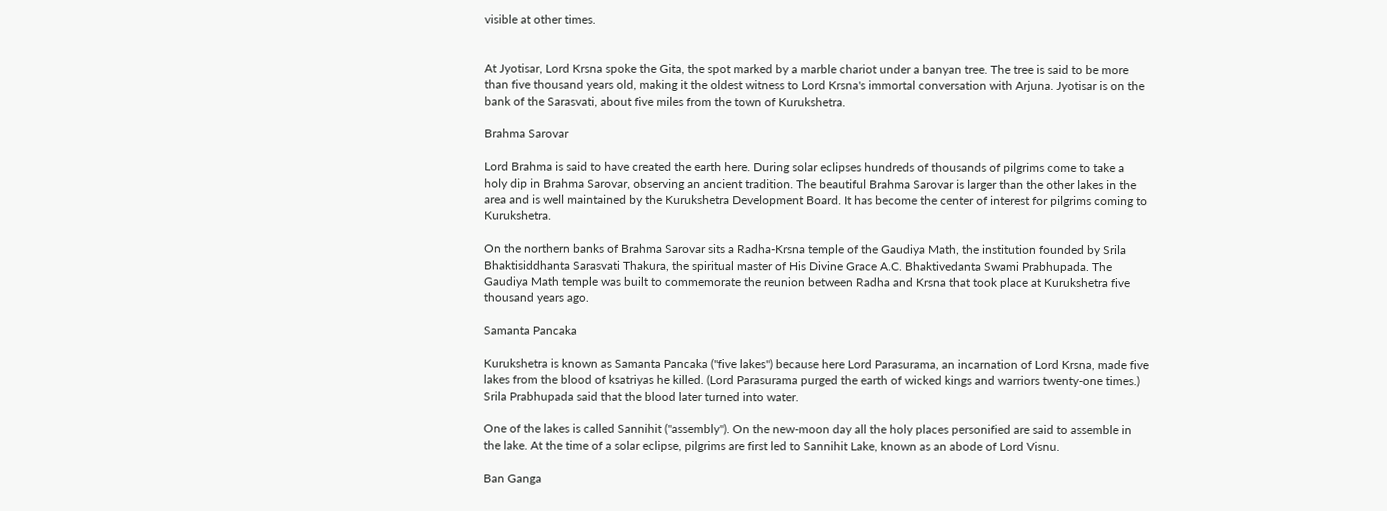visible at other times.


At Jyotisar, Lord Krsna spoke the Gita, the spot marked by a marble chariot under a banyan tree. The tree is said to be more than five thousand years old, making it the oldest witness to Lord Krsna's immortal conversation with Arjuna. Jyotisar is on the bank of the Sarasvati, about five miles from the town of Kurukshetra.

Brahma Sarovar

Lord Brahma is said to have created the earth here. During solar eclipses hundreds of thousands of pilgrims come to take a holy dip in Brahma Sarovar, observing an ancient tradition. The beautiful Brahma Sarovar is larger than the other lakes in the area and is well maintained by the Kurukshetra Development Board. It has become the center of interest for pilgrims coming to Kurukshetra.

On the northern banks of Brahma Sarovar sits a Radha-Krsna temple of the Gaudiya Math, the institution founded by Srila Bhaktisiddhanta Sarasvati Thakura, the spiritual master of His Divine Grace A.C. Bhaktivedanta Swami Prabhupada. The Gaudiya Math temple was built to commemorate the reunion between Radha and Krsna that took place at Kurukshetra five thousand years ago.

Samanta Pancaka

Kurukshetra is known as Samanta Pancaka ("five lakes") because here Lord Parasurama, an incarnation of Lord Krsna, made five lakes from the blood of ksatriyas he killed. (Lord Parasurama purged the earth of wicked kings and warriors twenty-one times.) Srila Prabhupada said that the blood later turned into water.

One of the lakes is called Sannihit ("assembly"). On the new-moon day all the holy places personified are said to assemble in the lake. At the time of a solar eclipse, pilgrims are first led to Sannihit Lake, known as an abode of Lord Visnu.

Ban Ganga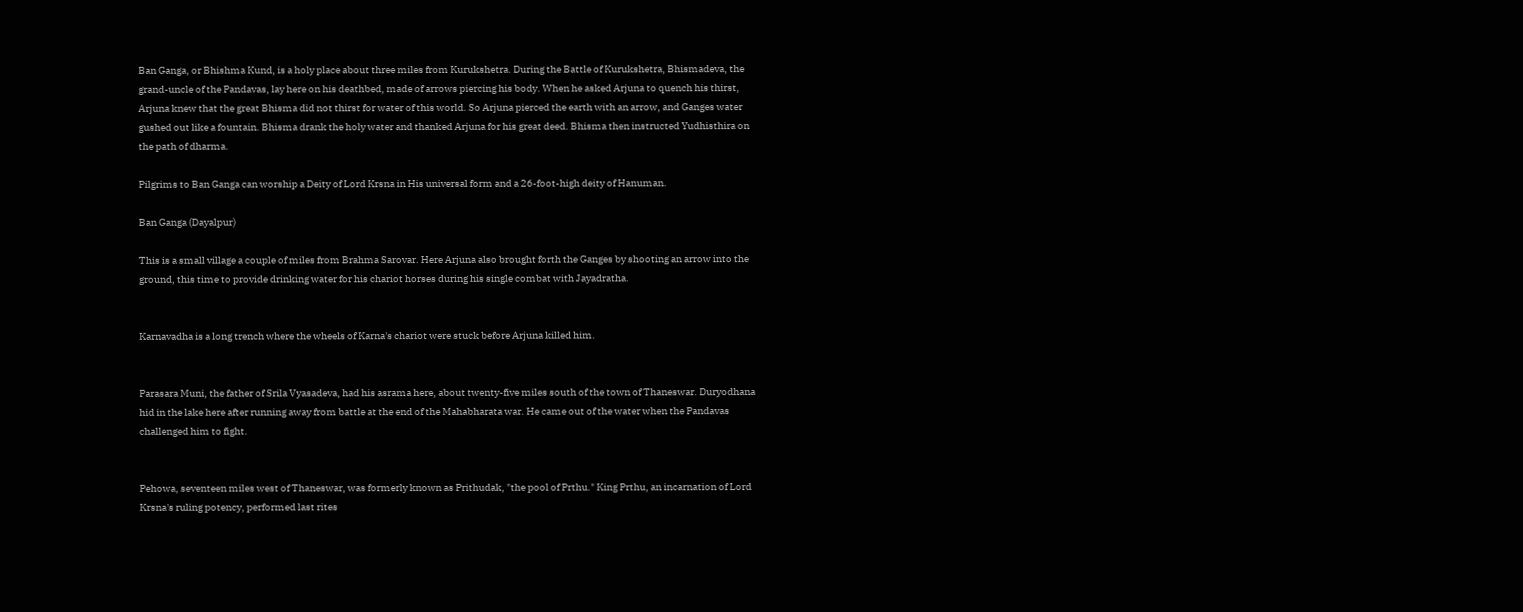Ban Ganga, or Bhishma Kund, is a holy place about three miles from Kurukshetra. During the Battle of Kurukshetra, Bhismadeva, the grand-uncle of the Pandavas, lay here on his deathbed, made of arrows piercing his body. When he asked Arjuna to quench his thirst, Arjuna knew that the great Bhisma did not thirst for water of this world. So Arjuna pierced the earth with an arrow, and Ganges water gushed out like a fountain. Bhisma drank the holy water and thanked Arjuna for his great deed. Bhisma then instructed Yudhisthira on the path of dharma.

Pilgrims to Ban Ganga can worship a Deity of Lord Krsna in His universal form and a 26-foot-high deity of Hanuman.

Ban Ganga (Dayalpur)

This is a small village a couple of miles from Brahma Sarovar. Here Arjuna also brought forth the Ganges by shooting an arrow into the ground, this time to provide drinking water for his chariot horses during his single combat with Jayadratha.


Karnavadha is a long trench where the wheels of Karna's chariot were stuck before Arjuna killed him.


Parasara Muni, the father of Srila Vyasadeva, had his asrama here, about twenty-five miles south of the town of Thaneswar. Duryodhana hid in the lake here after running away from battle at the end of the Mahabharata war. He came out of the water when the Pandavas challenged him to fight.


Pehowa, seventeen miles west of Thaneswar, was formerly known as Prithudak, "the pool of Prthu." King Prthu, an incarnation of Lord Krsna's ruling potency, performed last rites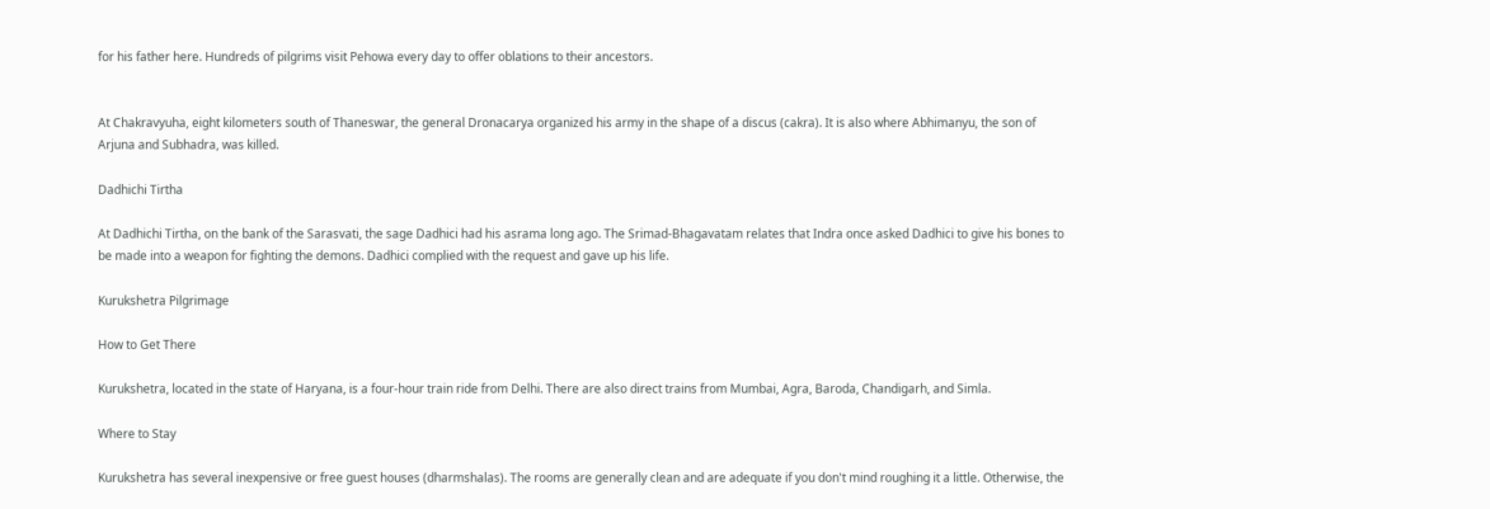for his father here. Hundreds of pilgrims visit Pehowa every day to offer oblations to their ancestors.


At Chakravyuha, eight kilometers south of Thaneswar, the general Dronacarya organized his army in the shape of a discus (cakra). It is also where Abhimanyu, the son of Arjuna and Subhadra, was killed.

Dadhichi Tirtha

At Dadhichi Tirtha, on the bank of the Sarasvati, the sage Dadhici had his asrama long ago. The Srimad-Bhagavatam relates that Indra once asked Dadhici to give his bones to be made into a weapon for fighting the demons. Dadhici complied with the request and gave up his life.

Kurukshetra Pilgrimage

How to Get There

Kurukshetra, located in the state of Haryana, is a four-hour train ride from Delhi. There are also direct trains from Mumbai, Agra, Baroda, Chandigarh, and Simla.

Where to Stay

Kurukshetra has several inexpensive or free guest houses (dharmshalas). The rooms are generally clean and are adequate if you don't mind roughing it a little. Otherwise, the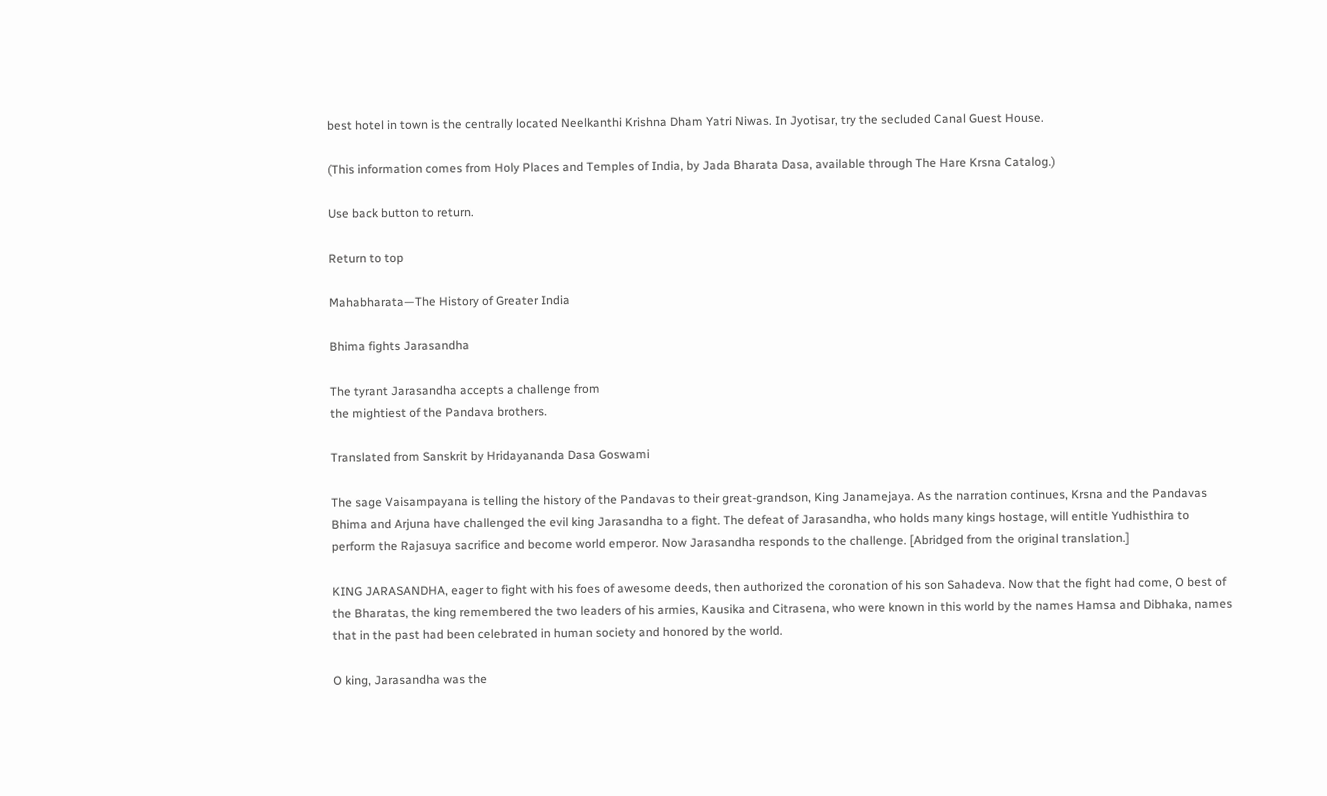best hotel in town is the centrally located Neelkanthi Krishna Dham Yatri Niwas. In Jyotisar, try the secluded Canal Guest House.

(This information comes from Holy Places and Temples of India, by Jada Bharata Dasa, available through The Hare Krsna Catalog.)

Use back button to return.

Return to top

Mahabharata—The History of Greater India

Bhima fights Jarasandha

The tyrant Jarasandha accepts a challenge from
the mightiest of the Pandava brothers.

Translated from Sanskrit by Hridayananda Dasa Goswami

The sage Vaisampayana is telling the history of the Pandavas to their great-grandson, King Janamejaya. As the narration continues, Krsna and the Pandavas Bhima and Arjuna have challenged the evil king Jarasandha to a fight. The defeat of Jarasandha, who holds many kings hostage, will entitle Yudhisthira to perform the Rajasuya sacrifice and become world emperor. Now Jarasandha responds to the challenge. [Abridged from the original translation.]

KING JARASANDHA, eager to fight with his foes of awesome deeds, then authorized the coronation of his son Sahadeva. Now that the fight had come, O best of the Bharatas, the king remembered the two leaders of his armies, Kausika and Citrasena, who were known in this world by the names Hamsa and Dibhaka, names that in the past had been celebrated in human society and honored by the world.

O king, Jarasandha was the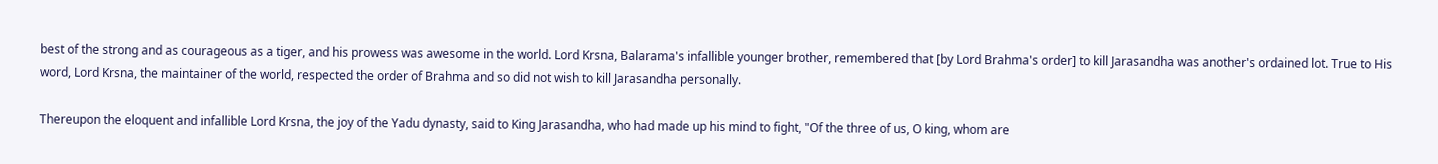best of the strong and as courageous as a tiger, and his prowess was awesome in the world. Lord Krsna, Balarama's infallible younger brother, remembered that [by Lord Brahma's order] to kill Jarasandha was another's ordained lot. True to His word, Lord Krsna, the maintainer of the world, respected the order of Brahma and so did not wish to kill Jarasandha personally.

Thereupon the eloquent and infallible Lord Krsna, the joy of the Yadu dynasty, said to King Jarasandha, who had made up his mind to fight, "Of the three of us, O king, whom are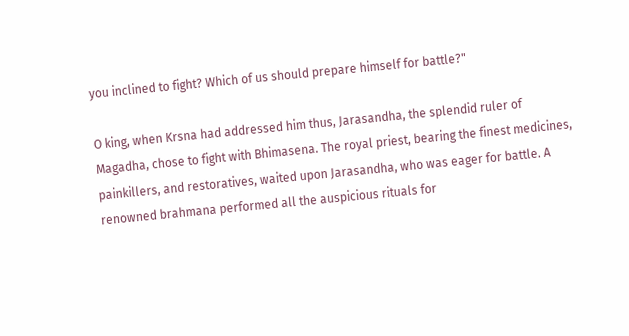you inclined to fight? Which of us should prepare himself for battle?"

O king, when Krsna had addressed him thus, Jarasandha, the splendid ruler of Magadha, chose to fight with Bhimasena. The royal priest, bearing the finest medicines, painkillers, and restoratives, waited upon Jarasandha, who was eager for battle. A renowned brahmana performed all the auspicious rituals for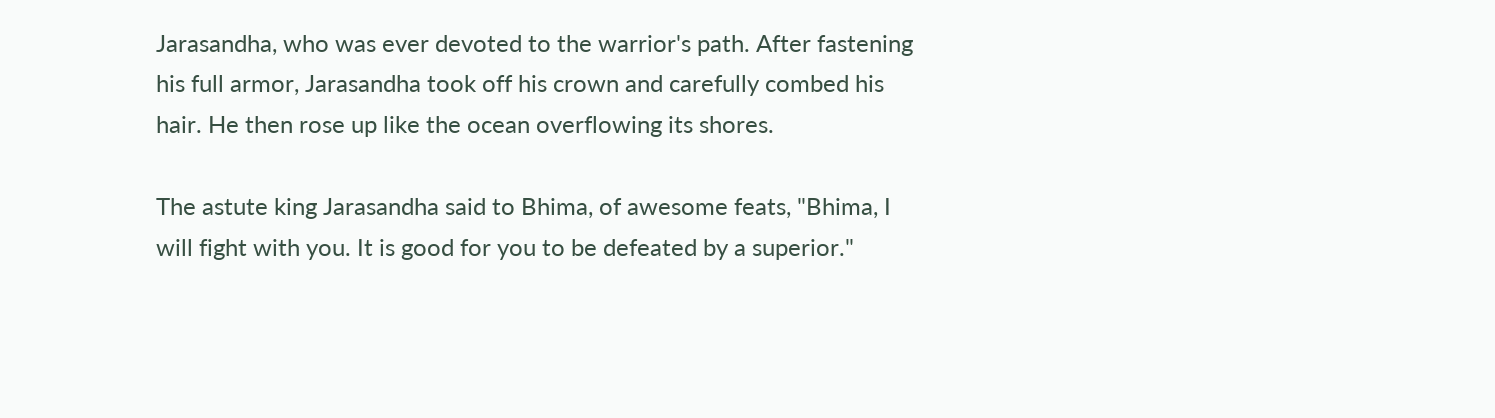Jarasandha, who was ever devoted to the warrior's path. After fastening his full armor, Jarasandha took off his crown and carefully combed his hair. He then rose up like the ocean overflowing its shores.

The astute king Jarasandha said to Bhima, of awesome feats, "Bhima, I will fight with you. It is good for you to be defeated by a superior."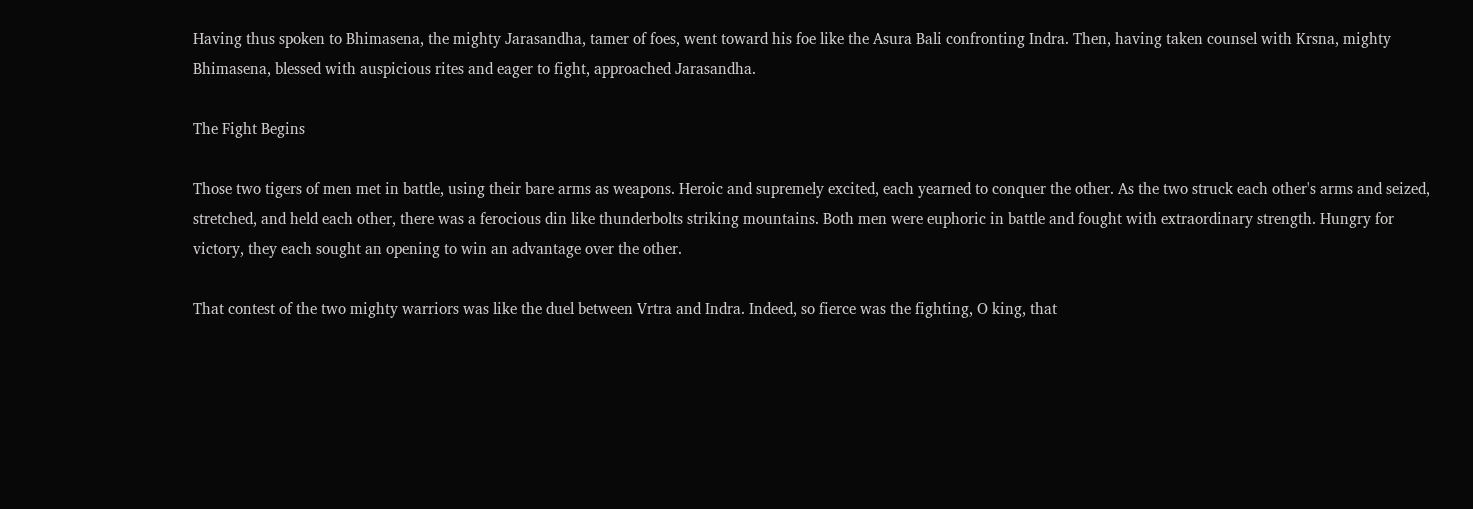Having thus spoken to Bhimasena, the mighty Jarasandha, tamer of foes, went toward his foe like the Asura Bali confronting Indra. Then, having taken counsel with Krsna, mighty Bhimasena, blessed with auspicious rites and eager to fight, approached Jarasandha.

The Fight Begins

Those two tigers of men met in battle, using their bare arms as weapons. Heroic and supremely excited, each yearned to conquer the other. As the two struck each other's arms and seized, stretched, and held each other, there was a ferocious din like thunderbolts striking mountains. Both men were euphoric in battle and fought with extraordinary strength. Hungry for victory, they each sought an opening to win an advantage over the other.

That contest of the two mighty warriors was like the duel between Vrtra and Indra. Indeed, so fierce was the fighting, O king, that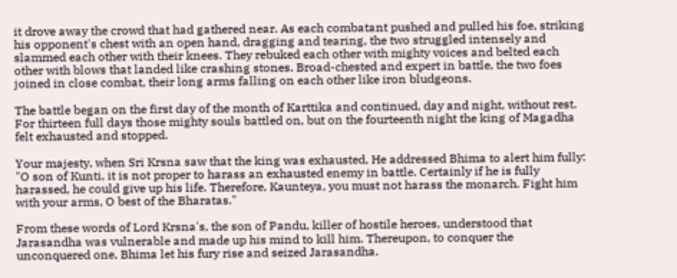it drove away the crowd that had gathered near. As each combatant pushed and pulled his foe, striking his opponent's chest with an open hand, dragging and tearing, the two struggled intensely and slammed each other with their knees. They rebuked each other with mighty voices and belted each other with blows that landed like crashing stones. Broad-chested and expert in battle, the two foes joined in close combat, their long arms falling on each other like iron bludgeons.

The battle began on the first day of the month of Karttika and continued, day and night, without rest. For thirteen full days those mighty souls battled on, but on the fourteenth night the king of Magadha felt exhausted and stopped.

Your majesty, when Sri Krsna saw that the king was exhausted, He addressed Bhima to alert him fully: "O son of Kunti, it is not proper to harass an exhausted enemy in battle. Certainly if he is fully harassed, he could give up his life. Therefore, Kaunteya, you must not harass the monarch. Fight him with your arms, O best of the Bharatas."

From these words of Lord Krsna's, the son of Pandu, killer of hostile heroes, understood that Jarasandha was vulnerable and made up his mind to kill him. Thereupon, to conquer the unconquered one, Bhima let his fury rise and seized Jarasandha.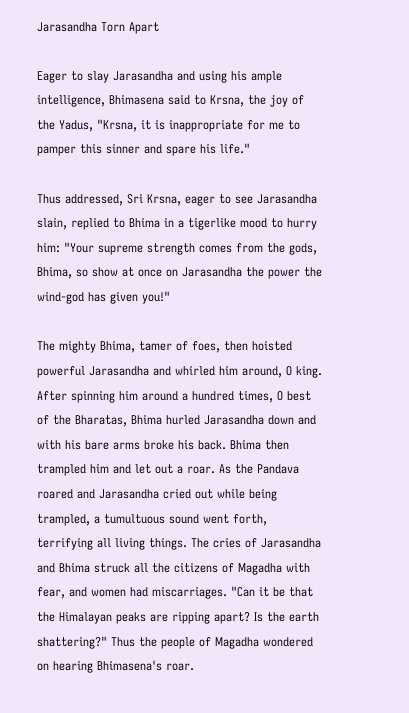Jarasandha Torn Apart

Eager to slay Jarasandha and using his ample intelligence, Bhimasena said to Krsna, the joy of the Yadus, "Krsna, it is inappropriate for me to pamper this sinner and spare his life."

Thus addressed, Sri Krsna, eager to see Jarasandha slain, replied to Bhima in a tigerlike mood to hurry him: "Your supreme strength comes from the gods, Bhima, so show at once on Jarasandha the power the wind-god has given you!"

The mighty Bhima, tamer of foes, then hoisted powerful Jarasandha and whirled him around, O king. After spinning him around a hundred times, O best of the Bharatas, Bhima hurled Jarasandha down and with his bare arms broke his back. Bhima then trampled him and let out a roar. As the Pandava roared and Jarasandha cried out while being trampled, a tumultuous sound went forth, terrifying all living things. The cries of Jarasandha and Bhima struck all the citizens of Magadha with fear, and women had miscarriages. "Can it be that the Himalayan peaks are ripping apart? Is the earth shattering?" Thus the people of Magadha wondered on hearing Bhimasena's roar.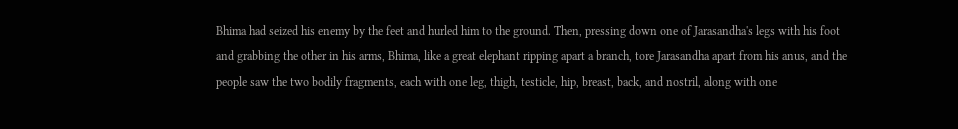Bhima had seized his enemy by the feet and hurled him to the ground. Then, pressing down one of Jarasandha's legs with his foot and grabbing the other in his arms, Bhima, like a great elephant ripping apart a branch, tore Jarasandha apart from his anus, and the people saw the two bodily fragments, each with one leg, thigh, testicle, hip, breast, back, and nostril, along with one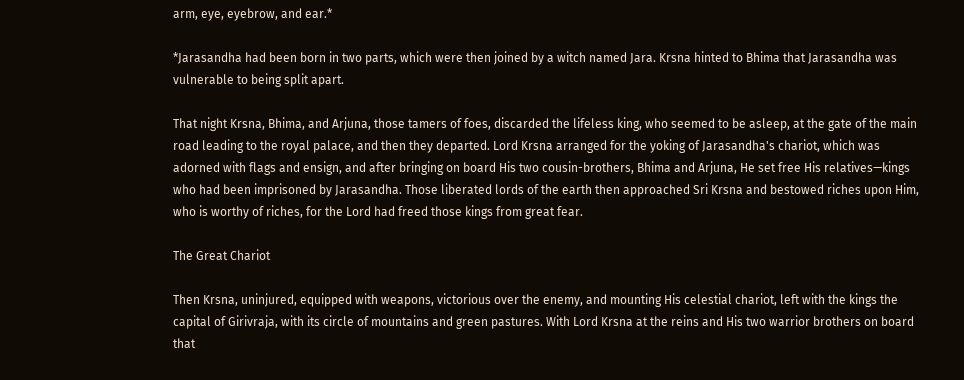arm, eye, eyebrow, and ear.*

*Jarasandha had been born in two parts, which were then joined by a witch named Jara. Krsna hinted to Bhima that Jarasandha was vulnerable to being split apart.

That night Krsna, Bhima, and Arjuna, those tamers of foes, discarded the lifeless king, who seemed to be asleep, at the gate of the main road leading to the royal palace, and then they departed. Lord Krsna arranged for the yoking of Jarasandha's chariot, which was adorned with flags and ensign, and after bringing on board His two cousin-brothers, Bhima and Arjuna, He set free His relatives—kings who had been imprisoned by Jarasandha. Those liberated lords of the earth then approached Sri Krsna and bestowed riches upon Him, who is worthy of riches, for the Lord had freed those kings from great fear.

The Great Chariot

Then Krsna, uninjured, equipped with weapons, victorious over the enemy, and mounting His celestial chariot, left with the kings the capital of Girivraja, with its circle of mountains and green pastures. With Lord Krsna at the reins and His two warrior brothers on board that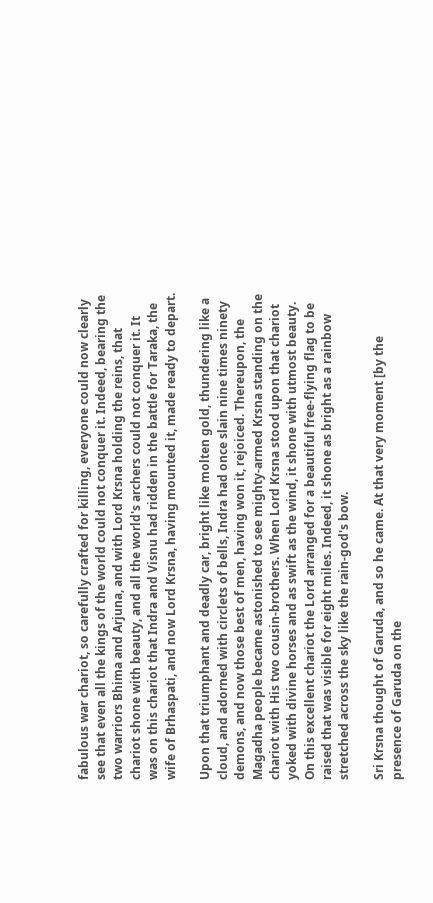fabulous war chariot, so carefully crafted for killing, everyone could now clearly see that even all the kings of the world could not conquer it. Indeed, bearing the two warriors Bhima and Arjuna, and with Lord Krsna holding the reins, that chariot shone with beauty, and all the world's archers could not conquer it. It was on this chariot that Indra and Visnu had ridden in the battle for Taraka, the wife of Brhaspati, and now Lord Krsna, having mounted it, made ready to depart.

Upon that triumphant and deadly car, bright like molten gold, thundering like a cloud, and adorned with circlets of bells, Indra had once slain nine times ninety demons, and now those best of men, having won it, rejoiced. Thereupon, the Magadha people became astonished to see mighty-armed Krsna standing on the chariot with His two cousin-brothers. When Lord Krsna stood upon that chariot yoked with divine horses and as swift as the wind, it shone with utmost beauty. On this excellent chariot the Lord arranged for a beautiful free-flying flag to be raised that was visible for eight miles. Indeed, it shone as bright as a rainbow stretched across the sky like the rain-god's bow.

Sri Krsna thought of Garuda, and so he came. At that very moment [by the presence of Garuda on the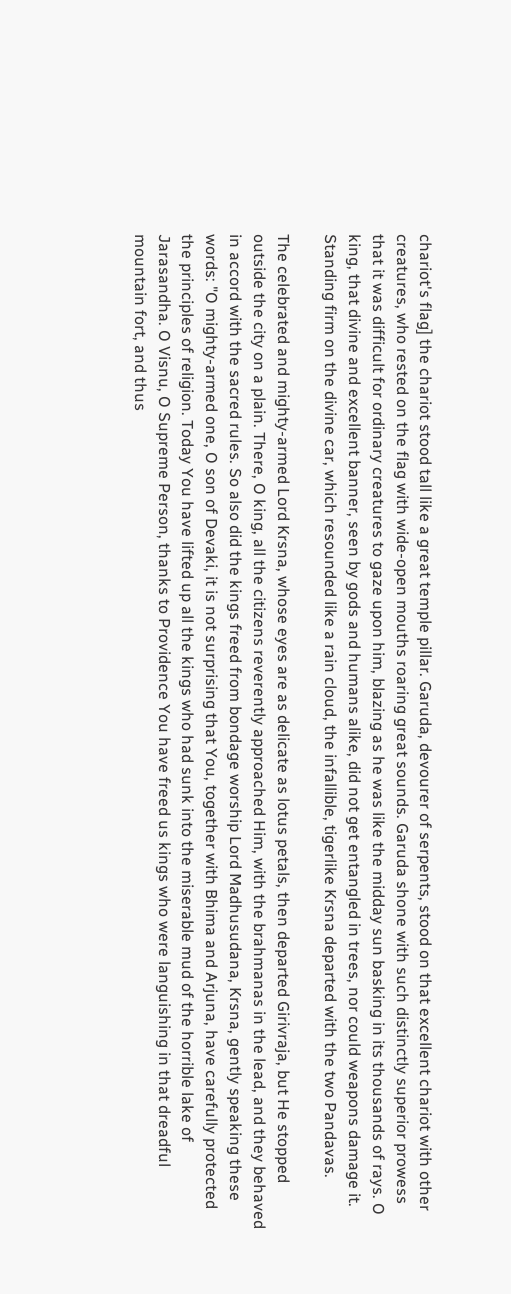chariot's flag] the chariot stood tall like a great temple pillar. Garuda, devourer of serpents, stood on that excellent chariot with other creatures, who rested on the flag with wide-open mouths roaring great sounds. Garuda shone with such distinctly superior prowess that it was difficult for ordinary creatures to gaze upon him, blazing as he was like the midday sun basking in its thousands of rays. O king, that divine and excellent banner, seen by gods and humans alike, did not get entangled in trees, nor could weapons damage it. Standing firm on the divine car, which resounded like a rain cloud, the infallible, tigerlike Krsna departed with the two Pandavas.

The celebrated and mighty-armed Lord Krsna, whose eyes are as delicate as lotus petals, then departed Girivraja, but He stopped outside the city on a plain. There, O king, all the citizens reverently approached Him, with the brahmanas in the lead, and they behaved in accord with the sacred rules. So also did the kings freed from bondage worship Lord Madhusudana, Krsna, gently speaking these words: "O mighty-armed one, O son of Devaki, it is not surprising that You, together with Bhima and Arjuna, have carefully protected the principles of religion. Today You have lifted up all the kings who had sunk into the miserable mud of the horrible lake of Jarasandha. O Visnu, O Supreme Person, thanks to Providence You have freed us kings who were languishing in that dreadful mountain fort, and thus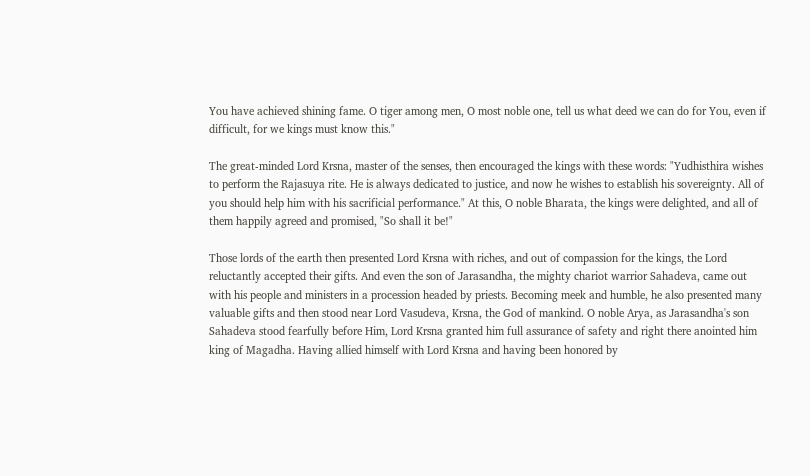You have achieved shining fame. O tiger among men, O most noble one, tell us what deed we can do for You, even if difficult, for we kings must know this."

The great-minded Lord Krsna, master of the senses, then encouraged the kings with these words: "Yudhisthira wishes to perform the Rajasuya rite. He is always dedicated to justice, and now he wishes to establish his sovereignty. All of you should help him with his sacrificial performance." At this, O noble Bharata, the kings were delighted, and all of them happily agreed and promised, "So shall it be!"

Those lords of the earth then presented Lord Krsna with riches, and out of compassion for the kings, the Lord reluctantly accepted their gifts. And even the son of Jarasandha, the mighty chariot warrior Sahadeva, came out with his people and ministers in a procession headed by priests. Becoming meek and humble, he also presented many valuable gifts and then stood near Lord Vasudeva, Krsna, the God of mankind. O noble Arya, as Jarasandha's son Sahadeva stood fearfully before Him, Lord Krsna granted him full assurance of safety and right there anointed him king of Magadha. Having allied himself with Lord Krsna and having been honored by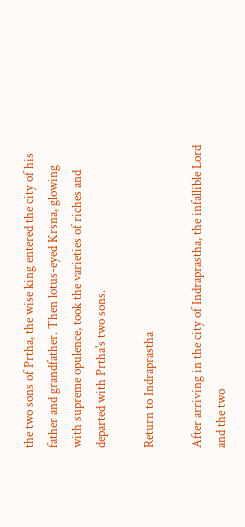the two sons of Prtha, the wise king entered the city of his father and grandfather. Then lotus-eyed Krsna, glowing with supreme opulence, took the varieties of riches and departed with Prtha's two sons.

Return to Indraprastha

After arriving in the city of Indraprastha, the infallible Lord and the two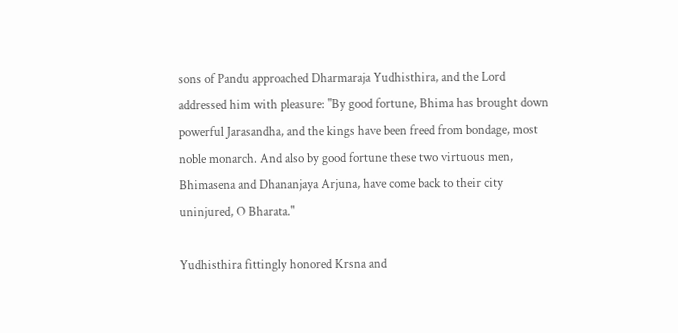sons of Pandu approached Dharmaraja Yudhisthira, and the Lord addressed him with pleasure: "By good fortune, Bhima has brought down powerful Jarasandha, and the kings have been freed from bondage, most noble monarch. And also by good fortune these two virtuous men, Bhimasena and Dhananjaya Arjuna, have come back to their city uninjured, O Bharata."

Yudhisthira fittingly honored Krsna and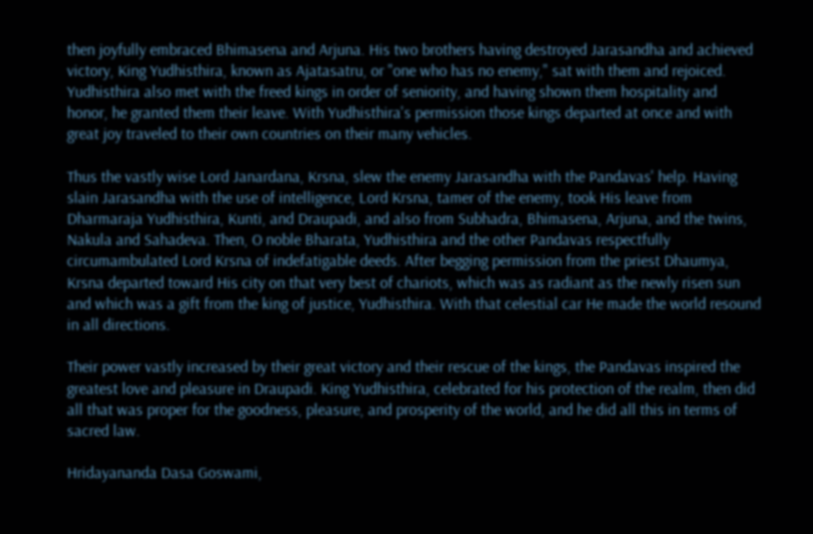then joyfully embraced Bhimasena and Arjuna. His two brothers having destroyed Jarasandha and achieved victory, King Yudhisthira, known as Ajatasatru, or "one who has no enemy," sat with them and rejoiced. Yudhisthira also met with the freed kings in order of seniority, and having shown them hospitality and honor, he granted them their leave. With Yudhisthira's permission those kings departed at once and with great joy traveled to their own countries on their many vehicles.

Thus the vastly wise Lord Janardana, Krsna, slew the enemy Jarasandha with the Pandavas' help. Having slain Jarasandha with the use of intelligence, Lord Krsna, tamer of the enemy, took His leave from Dharmaraja Yudhisthira, Kunti, and Draupadi, and also from Subhadra, Bhimasena, Arjuna, and the twins, Nakula and Sahadeva. Then, O noble Bharata, Yudhisthira and the other Pandavas respectfully circumambulated Lord Krsna of indefatigable deeds. After begging permission from the priest Dhaumya, Krsna departed toward His city on that very best of chariots, which was as radiant as the newly risen sun and which was a gift from the king of justice, Yudhisthira. With that celestial car He made the world resound in all directions.

Their power vastly increased by their great victory and their rescue of the kings, the Pandavas inspired the greatest love and pleasure in Draupadi. King Yudhisthira, celebrated for his protection of the realm, then did all that was proper for the goodness, pleasure, and prosperity of the world, and he did all this in terms of sacred law.

Hridayananda Dasa Goswami,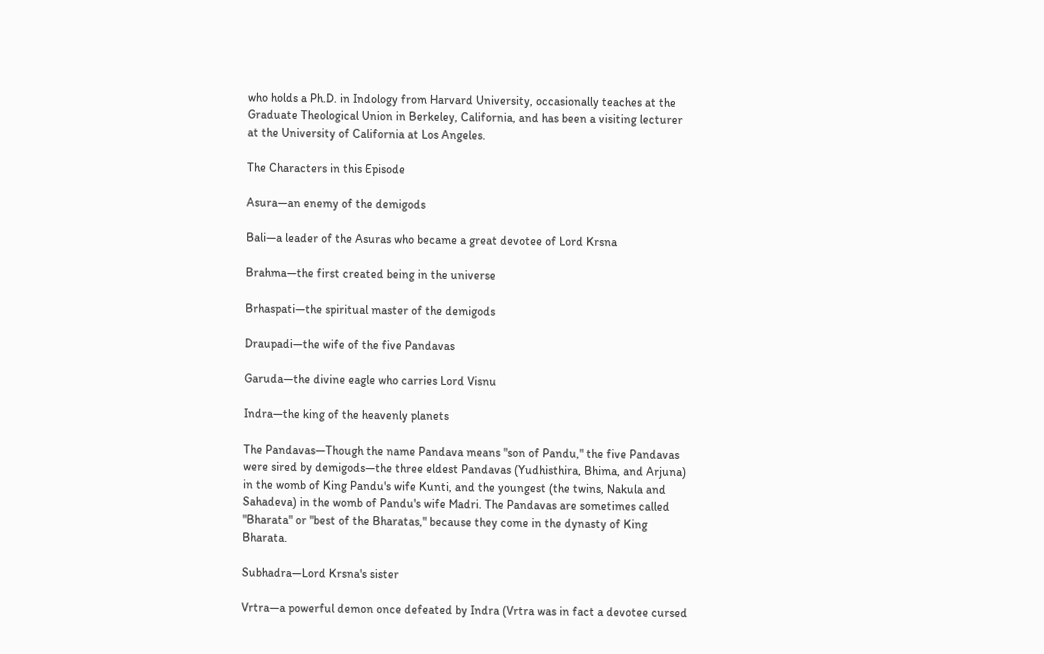who holds a Ph.D. in Indology from Harvard University, occasionally teaches at the Graduate Theological Union in Berkeley, California, and has been a visiting lecturer at the University of California at Los Angeles.

The Characters in this Episode

Asura—an enemy of the demigods

Bali—a leader of the Asuras who became a great devotee of Lord Krsna

Brahma—the first created being in the universe

Brhaspati—the spiritual master of the demigods

Draupadi—the wife of the five Pandavas

Garuda—the divine eagle who carries Lord Visnu

Indra—the king of the heavenly planets

The Pandavas—Though the name Pandava means "son of Pandu," the five Pandavas were sired by demigods—the three eldest Pandavas (Yudhisthira, Bhima, and Arjuna) in the womb of King Pandu's wife Kunti, and the youngest (the twins, Nakula and Sahadeva) in the womb of Pandu's wife Madri. The Pandavas are sometimes called "Bharata" or "best of the Bharatas," because they come in the dynasty of King Bharata.

Subhadra—Lord Krsna's sister

Vrtra—a powerful demon once defeated by Indra (Vrtra was in fact a devotee cursed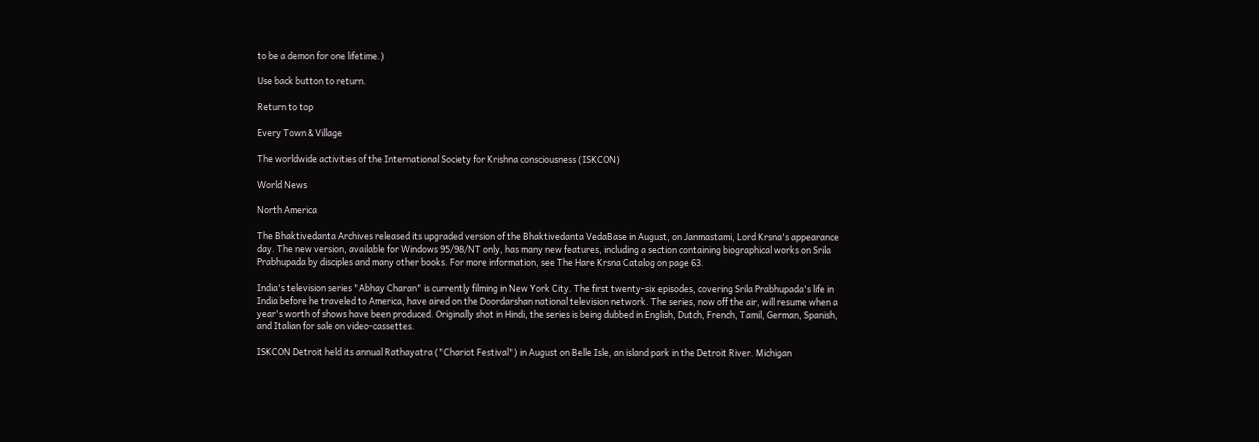to be a demon for one lifetime.)

Use back button to return.

Return to top

Every Town & Village

The worldwide activities of the International Society for Krishna consciousness (ISKCON)

World News

North America

The Bhaktivedanta Archives released its upgraded version of the Bhaktivedanta VedaBase in August, on Janmastami, Lord Krsna's appearance day. The new version, available for Windows 95/98/NT only, has many new features, including a section containing biographical works on Srila Prabhupada by disciples and many other books. For more information, see The Hare Krsna Catalog on page 63.

India's television series "Abhay Charan" is currently filming in New York City. The first twenty-six episodes, covering Srila Prabhupada's life in India before he traveled to America, have aired on the Doordarshan national television network. The series, now off the air, will resume when a year's worth of shows have been produced. Originally shot in Hindi, the series is being dubbed in English, Dutch, French, Tamil, German, Spanish, and Italian for sale on video-cassettes.

ISKCON Detroit held its annual Rathayatra ("Chariot Festival") in August on Belle Isle, an island park in the Detroit River. Michigan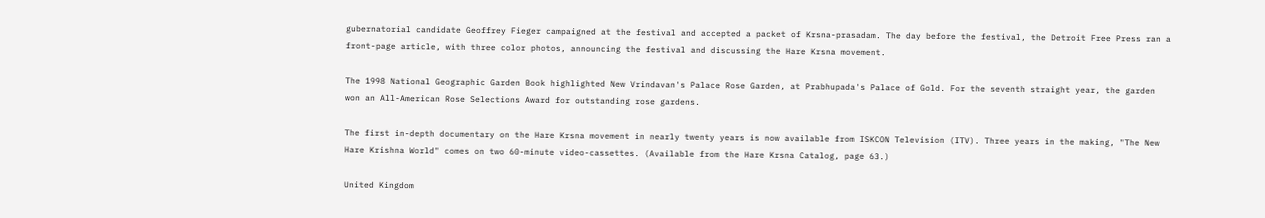gubernatorial candidate Geoffrey Fieger campaigned at the festival and accepted a packet of Krsna-prasadam. The day before the festival, the Detroit Free Press ran a front-page article, with three color photos, announcing the festival and discussing the Hare Krsna movement.

The 1998 National Geographic Garden Book highlighted New Vrindavan's Palace Rose Garden, at Prabhupada's Palace of Gold. For the seventh straight year, the garden won an All-American Rose Selections Award for outstanding rose gardens.

The first in-depth documentary on the Hare Krsna movement in nearly twenty years is now available from ISKCON Television (ITV). Three years in the making, "The New Hare Krishna World" comes on two 60-minute video-cassettes. (Available from the Hare Krsna Catalog, page 63.)

United Kingdom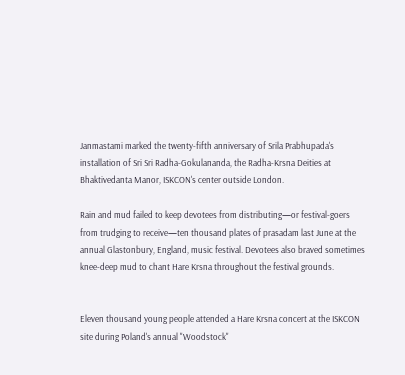Janmastami marked the twenty-fifth anniversary of Srila Prabhupada's installation of Sri Sri Radha-Gokulananda, the Radha-Krsna Deities at Bhaktivedanta Manor, ISKCON's center outside London.

Rain and mud failed to keep devotees from distributing—or festival-goers from trudging to receive—ten thousand plates of prasadam last June at the annual Glastonbury, England, music festival. Devotees also braved sometimes knee-deep mud to chant Hare Krsna throughout the festival grounds.


Eleven thousand young people attended a Hare Krsna concert at the ISKCON site during Poland's annual "Woodstock"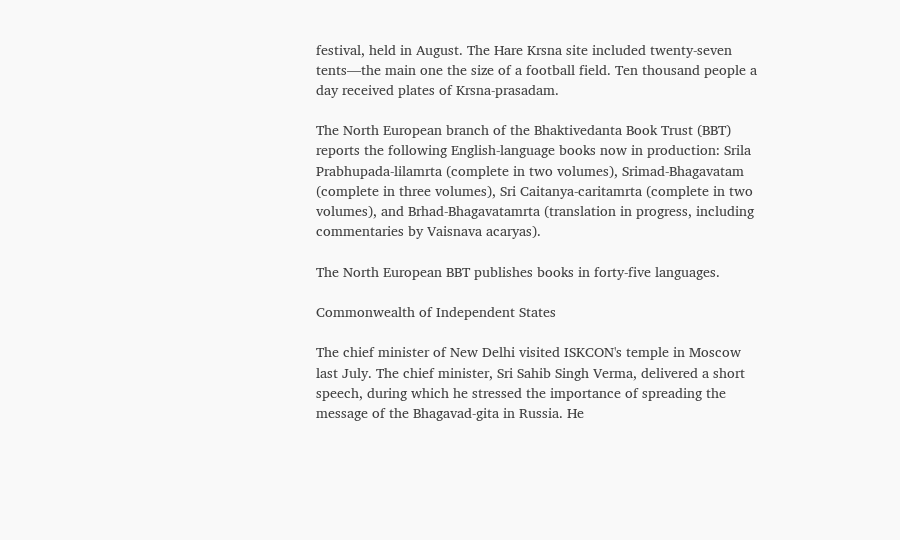festival, held in August. The Hare Krsna site included twenty-seven tents—the main one the size of a football field. Ten thousand people a day received plates of Krsna-prasadam.

The North European branch of the Bhaktivedanta Book Trust (BBT) reports the following English-language books now in production: Srila Prabhupada-lilamrta (complete in two volumes), Srimad-Bhagavatam (complete in three volumes), Sri Caitanya-caritamrta (complete in two volumes), and Brhad-Bhagavatamrta (translation in progress, including commentaries by Vaisnava acaryas).

The North European BBT publishes books in forty-five languages.

Commonwealth of Independent States

The chief minister of New Delhi visited ISKCON's temple in Moscow last July. The chief minister, Sri Sahib Singh Verma, delivered a short speech, during which he stressed the importance of spreading the message of the Bhagavad-gita in Russia. He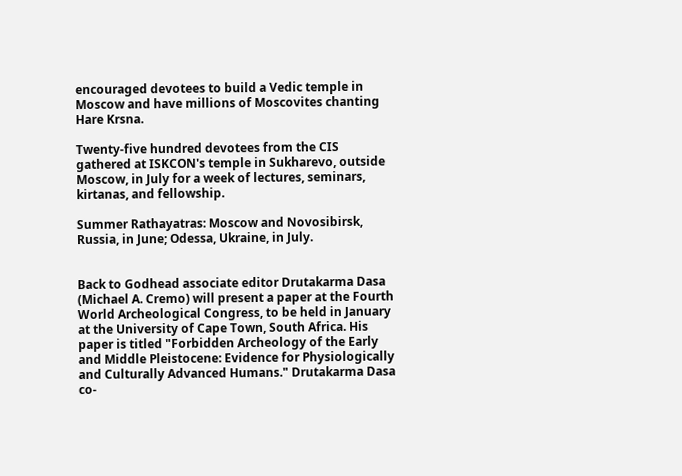encouraged devotees to build a Vedic temple in Moscow and have millions of Moscovites chanting Hare Krsna.

Twenty-five hundred devotees from the CIS gathered at ISKCON's temple in Sukharevo, outside Moscow, in July for a week of lectures, seminars, kirtanas, and fellowship.

Summer Rathayatras: Moscow and Novosibirsk, Russia, in June; Odessa, Ukraine, in July.


Back to Godhead associate editor Drutakarma Dasa (Michael A. Cremo) will present a paper at the Fourth World Archeological Congress, to be held in January at the University of Cape Town, South Africa. His paper is titled "Forbidden Archeology of the Early and Middle Pleistocene: Evidence for Physiologically and Culturally Advanced Humans." Drutakarma Dasa co-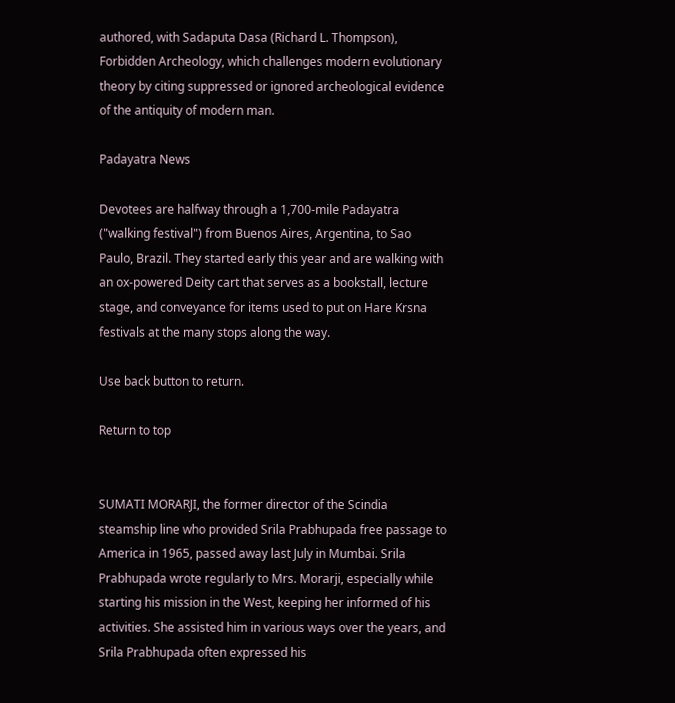authored, with Sadaputa Dasa (Richard L. Thompson), Forbidden Archeology, which challenges modern evolutionary theory by citing suppressed or ignored archeological evidence of the antiquity of modern man.

Padayatra News

Devotees are halfway through a 1,700-mile Padayatra ("walking festival") from Buenos Aires, Argentina, to Sao Paulo, Brazil. They started early this year and are walking with an ox-powered Deity cart that serves as a bookstall, lecture stage, and conveyance for items used to put on Hare Krsna festivals at the many stops along the way.

Use back button to return.

Return to top


SUMATI MORARJI, the former director of the Scindia steamship line who provided Srila Prabhupada free passage to America in 1965, passed away last July in Mumbai. Srila Prabhupada wrote regularly to Mrs. Morarji, especially while starting his mission in the West, keeping her informed of his activities. She assisted him in various ways over the years, and Srila Prabhupada often expressed his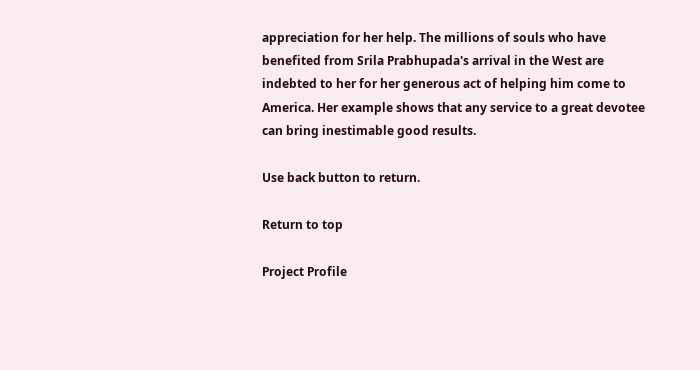appreciation for her help. The millions of souls who have benefited from Srila Prabhupada's arrival in the West are indebted to her for her generous act of helping him come to America. Her example shows that any service to a great devotee can bring inestimable good results.

Use back button to return.

Return to top

Project Profile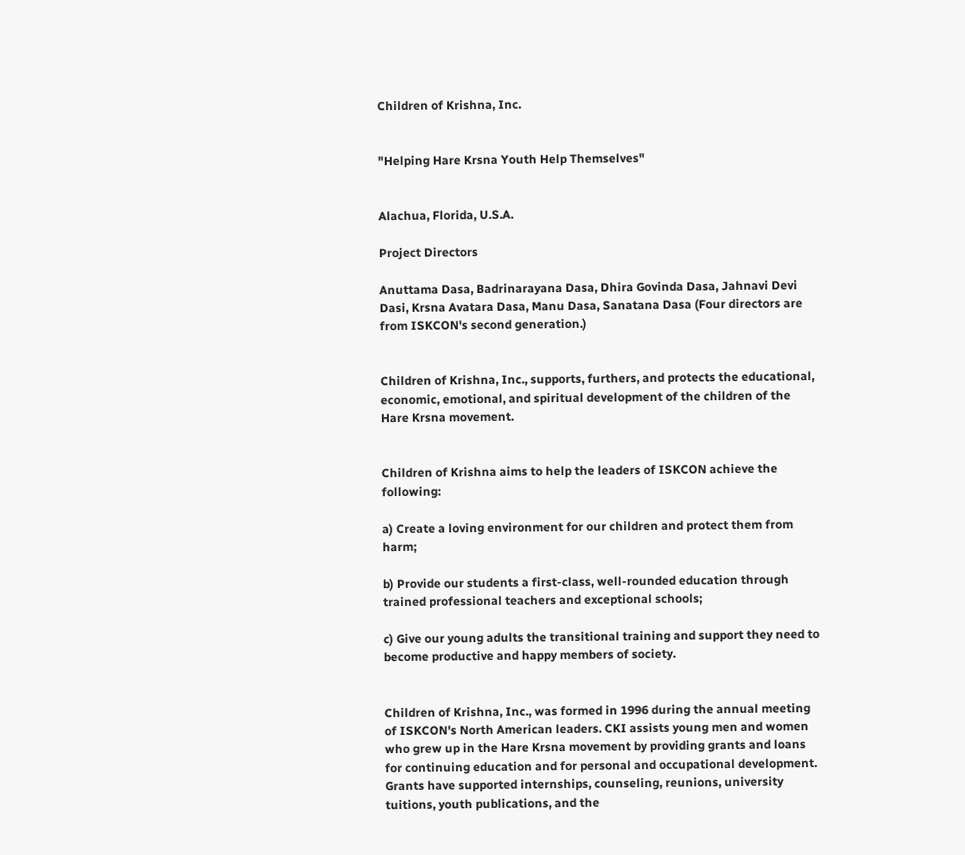Children of Krishna, Inc.


"Helping Hare Krsna Youth Help Themselves"


Alachua, Florida, U.S.A.

Project Directors

Anuttama Dasa, Badrinarayana Dasa, Dhira Govinda Dasa, Jahnavi Devi Dasi, Krsna Avatara Dasa, Manu Dasa, Sanatana Dasa (Four directors are from ISKCON's second generation.)


Children of Krishna, Inc., supports, furthers, and protects the educational, economic, emotional, and spiritual development of the children of the Hare Krsna movement.


Children of Krishna aims to help the leaders of ISKCON achieve the following:

a) Create a loving environment for our children and protect them from harm;

b) Provide our students a first-class, well-rounded education through trained professional teachers and exceptional schools;

c) Give our young adults the transitional training and support they need to become productive and happy members of society.


Children of Krishna, Inc., was formed in 1996 during the annual meeting of ISKCON's North American leaders. CKI assists young men and women who grew up in the Hare Krsna movement by providing grants and loans for continuing education and for personal and occupational development. Grants have supported internships, counseling, reunions, university tuitions, youth publications, and the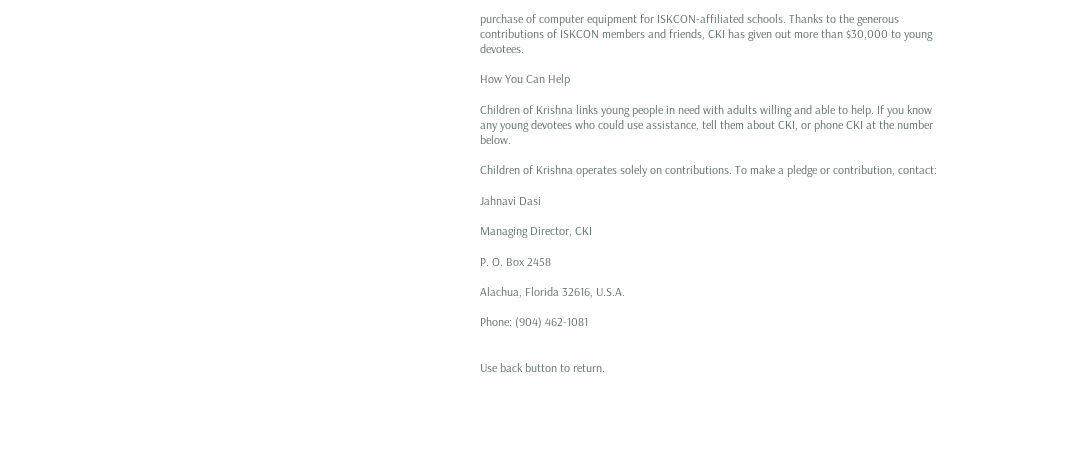purchase of computer equipment for ISKCON-affiliated schools. Thanks to the generous contributions of ISKCON members and friends, CKI has given out more than $30,000 to young devotees.

How You Can Help

Children of Krishna links young people in need with adults willing and able to help. If you know any young devotees who could use assistance, tell them about CKI, or phone CKI at the number below.

Children of Krishna operates solely on contributions. To make a pledge or contribution, contact:

Jahnavi Dasi

Managing Director, CKI

P. O. Box 2458

Alachua, Florida 32616, U.S.A.

Phone: (904) 462-1081


Use back button to return.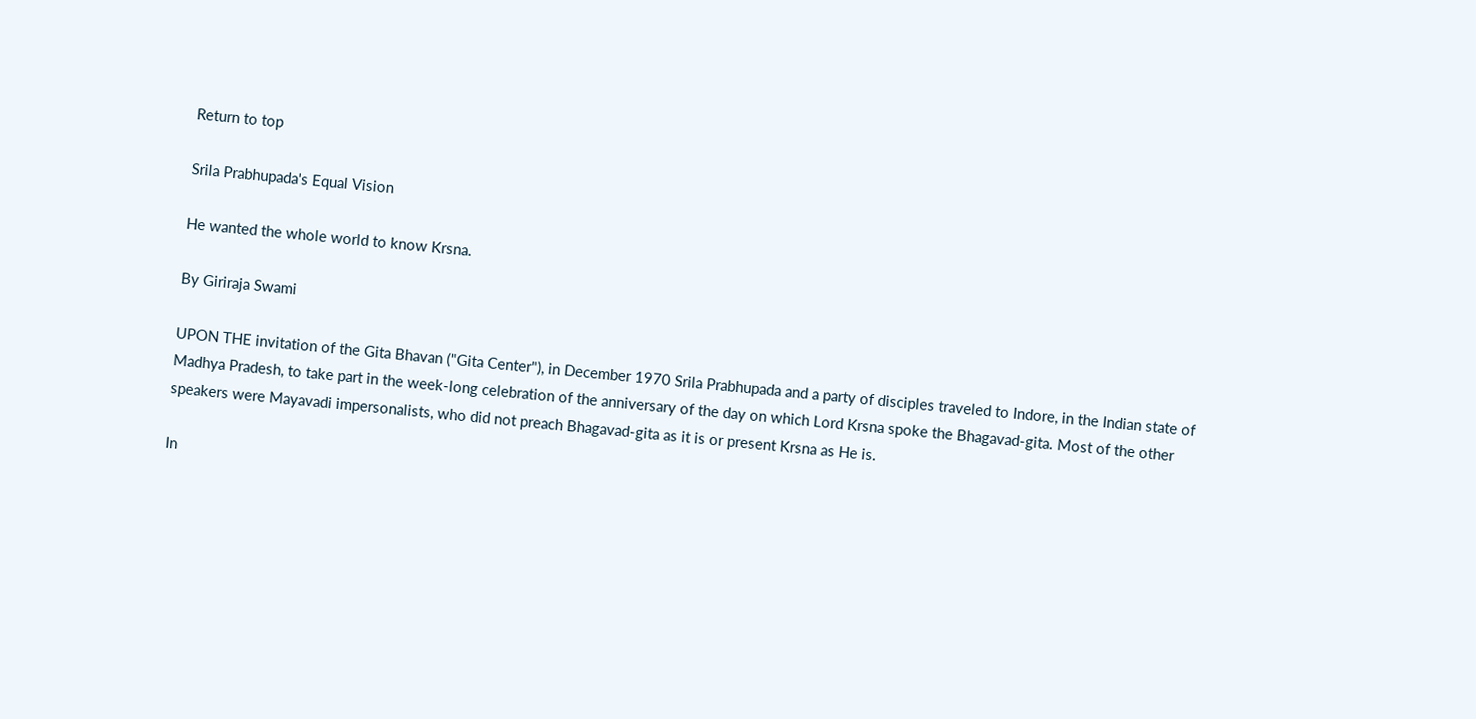Return to top

Srila Prabhupada's Equal Vision

He wanted the whole world to know Krsna.

By Giriraja Swami

UPON THE invitation of the Gita Bhavan ("Gita Center"), in December 1970 Srila Prabhupada and a party of disciples traveled to Indore, in the Indian state of Madhya Pradesh, to take part in the week-long celebration of the anniversary of the day on which Lord Krsna spoke the Bhagavad-gita. Most of the other speakers were Mayavadi impersonalists, who did not preach Bhagavad-gita as it is or present Krsna as He is.

In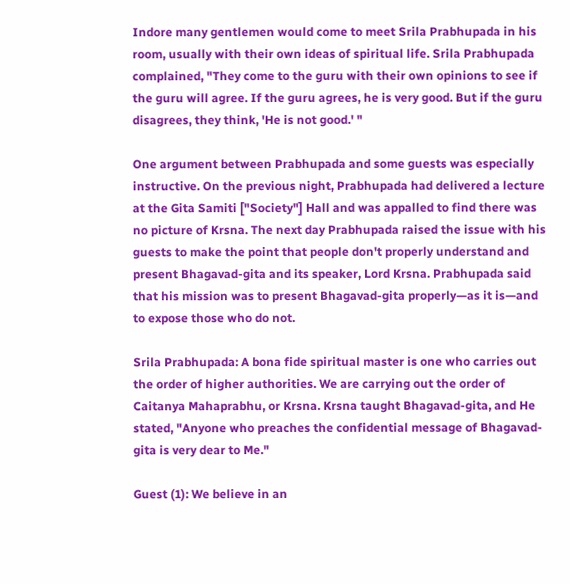Indore many gentlemen would come to meet Srila Prabhupada in his room, usually with their own ideas of spiritual life. Srila Prabhupada complained, "They come to the guru with their own opinions to see if the guru will agree. If the guru agrees, he is very good. But if the guru disagrees, they think, 'He is not good.' "

One argument between Prabhupada and some guests was especially instructive. On the previous night, Prabhupada had delivered a lecture at the Gita Samiti ["Society"] Hall and was appalled to find there was no picture of Krsna. The next day Prabhupada raised the issue with his guests to make the point that people don't properly understand and present Bhagavad-gita and its speaker, Lord Krsna. Prabhupada said that his mission was to present Bhagavad-gita properly—as it is—and to expose those who do not.

Srila Prabhupada: A bona fide spiritual master is one who carries out the order of higher authorities. We are carrying out the order of Caitanya Mahaprabhu, or Krsna. Krsna taught Bhagavad-gita, and He stated, "Anyone who preaches the confidential message of Bhagavad-gita is very dear to Me."

Guest (1): We believe in an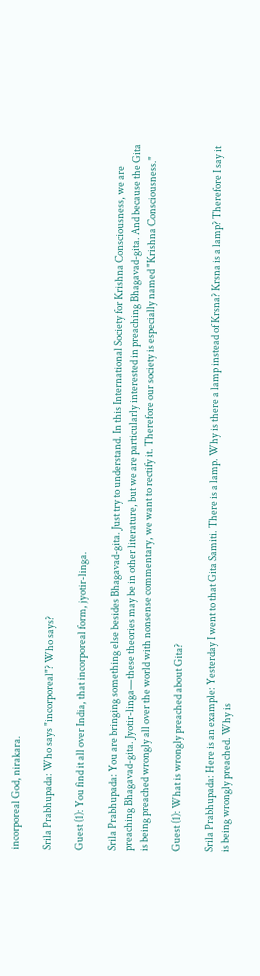incorporeal God, nirakara.

Srila Prabhupada: Who says "incorporeal"? Who says?

Guest (1): You find it all over India, that incorporeal form, jyotir-linga.

Srila Prabhupada: You are bringing something else besides Bhagavad-gita. Just try to understand. In this International Society for Krishna Consciousness, we are preaching Bhagavad-gita. Jyotir-linga—these theories may be in other literature, but we are particularly interested in preaching Bhagavad-gita. And because the Gita is being preached wrongly all over the world with nonsense commentary, we want to rectify it. Therefore our society is especially named "Krishna Consciousness."

Guest (1): What is wrongly preached about Gita?

Srila Prabhupada: Here is an example: Yesterday I went to that Gita Samiti. There is a lamp. Why is there a lamp instead of Krsna? Krsna is a lamp? Therefore I say it is being wrongly preached. Why is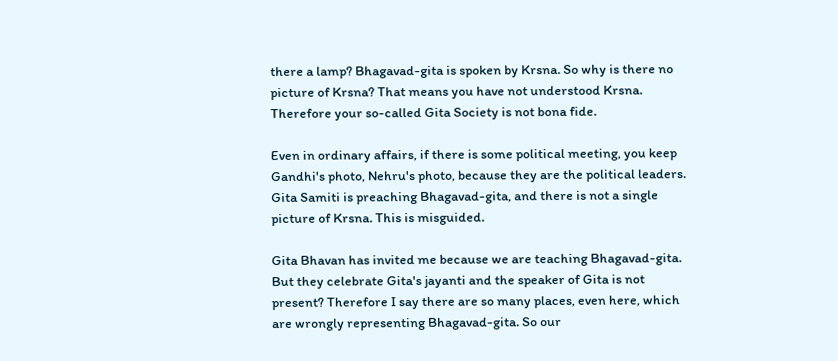there a lamp? Bhagavad-gita is spoken by Krsna. So why is there no picture of Krsna? That means you have not understood Krsna. Therefore your so-called Gita Society is not bona fide.

Even in ordinary affairs, if there is some political meeting, you keep Gandhi's photo, Nehru's photo, because they are the political leaders. Gita Samiti is preaching Bhagavad-gita, and there is not a single picture of Krsna. This is misguided.

Gita Bhavan has invited me because we are teaching Bhagavad-gita. But they celebrate Gita's jayanti and the speaker of Gita is not present? Therefore I say there are so many places, even here, which are wrongly representing Bhagavad-gita. So our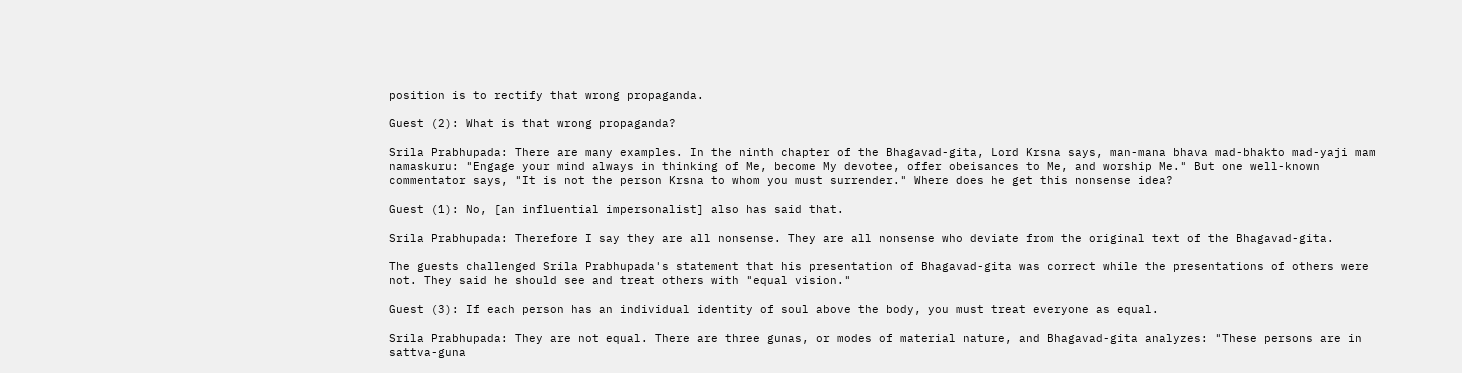position is to rectify that wrong propaganda.

Guest (2): What is that wrong propaganda?

Srila Prabhupada: There are many examples. In the ninth chapter of the Bhagavad-gita, Lord Krsna says, man-mana bhava mad-bhakto mad-yaji mam namaskuru: "Engage your mind always in thinking of Me, become My devotee, offer obeisances to Me, and worship Me." But one well-known commentator says, "It is not the person Krsna to whom you must surrender." Where does he get this nonsense idea?

Guest (1): No, [an influential impersonalist] also has said that.

Srila Prabhupada: Therefore I say they are all nonsense. They are all nonsense who deviate from the original text of the Bhagavad-gita.

The guests challenged Srila Prabhupada's statement that his presentation of Bhagavad-gita was correct while the presentations of others were not. They said he should see and treat others with "equal vision."

Guest (3): If each person has an individual identity of soul above the body, you must treat everyone as equal.

Srila Prabhupada: They are not equal. There are three gunas, or modes of material nature, and Bhagavad-gita analyzes: "These persons are in sattva-guna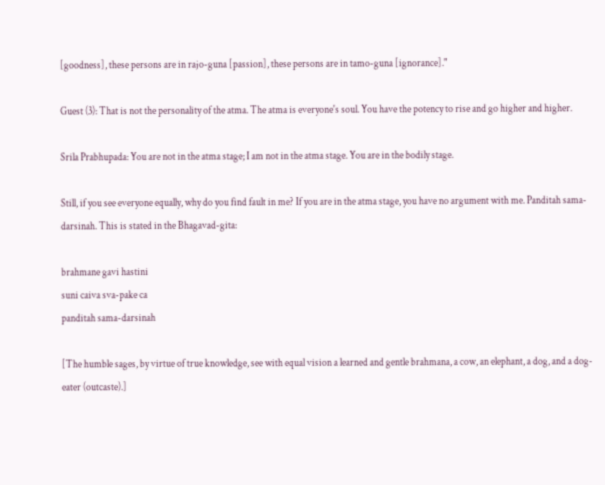[goodness], these persons are in rajo-guna [passion], these persons are in tamo-guna [ignorance]."

Guest (3): That is not the personality of the atma. The atma is everyone's soul. You have the potency to rise and go higher and higher.

Srila Prabhupada: You are not in the atma stage; I am not in the atma stage. You are in the bodily stage.

Still, if you see everyone equally, why do you find fault in me? If you are in the atma stage, you have no argument with me. Panditah sama-darsinah. This is stated in the Bhagavad-gita:

brahmane gavi hastini
suni caiva sva-pake ca
panditah sama-darsinah

[The humble sages, by virtue of true knowledge, see with equal vision a learned and gentle brahmana, a cow, an elephant, a dog, and a dog-eater (outcaste).]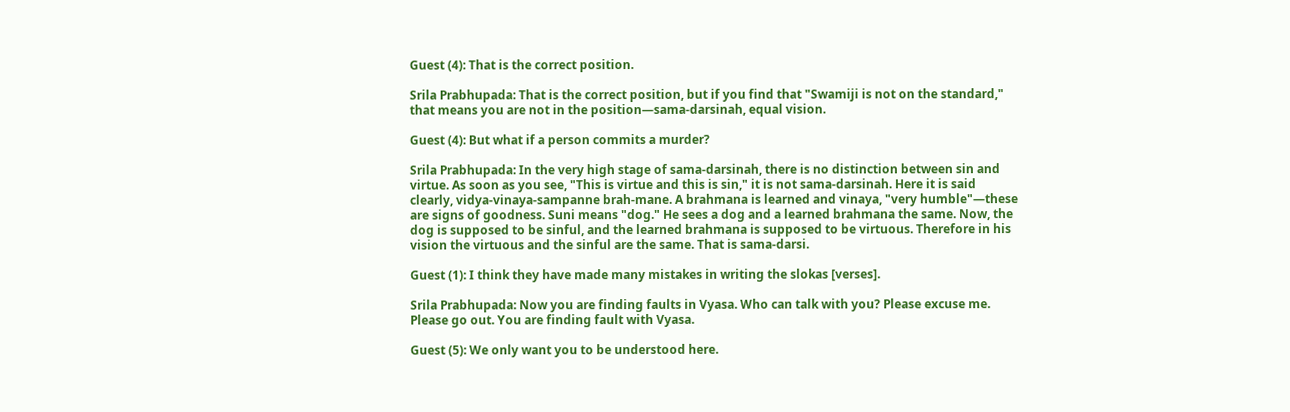Guest (4): That is the correct position.

Srila Prabhupada: That is the correct position, but if you find that "Swamiji is not on the standard," that means you are not in the position—sama-darsinah, equal vision.

Guest (4): But what if a person commits a murder?

Srila Prabhupada: In the very high stage of sama-darsinah, there is no distinction between sin and virtue. As soon as you see, "This is virtue and this is sin," it is not sama-darsinah. Here it is said clearly, vidya-vinaya-sampanne brah-mane. A brahmana is learned and vinaya, "very humble"—these are signs of goodness. Suni means "dog." He sees a dog and a learned brahmana the same. Now, the dog is supposed to be sinful, and the learned brahmana is supposed to be virtuous. Therefore in his vision the virtuous and the sinful are the same. That is sama-darsi.

Guest (1): I think they have made many mistakes in writing the slokas [verses].

Srila Prabhupada: Now you are finding faults in Vyasa. Who can talk with you? Please excuse me. Please go out. You are finding fault with Vyasa.

Guest (5): We only want you to be understood here.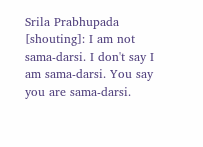Srila Prabhupada [shouting]: I am not sama-darsi. I don't say I am sama-darsi. You say you are sama-darsi.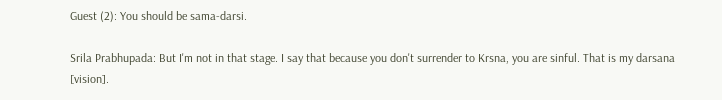Guest (2): You should be sama-darsi.

Srila Prabhupada: But I'm not in that stage. I say that because you don't surrender to Krsna, you are sinful. That is my darsana [vision].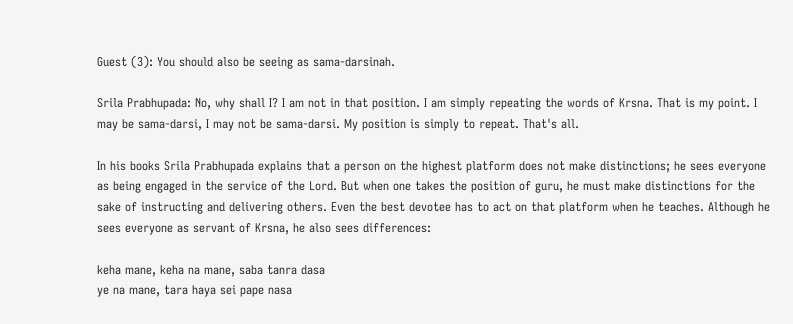Guest (3): You should also be seeing as sama-darsinah.

Srila Prabhupada: No, why shall I? I am not in that position. I am simply repeating the words of Krsna. That is my point. I may be sama-darsi, I may not be sama-darsi. My position is simply to repeat. That's all.

In his books Srila Prabhupada explains that a person on the highest platform does not make distinctions; he sees everyone as being engaged in the service of the Lord. But when one takes the position of guru, he must make distinctions for the sake of instructing and delivering others. Even the best devotee has to act on that platform when he teaches. Although he sees everyone as servant of Krsna, he also sees differences:

keha mane, keha na mane, saba tanra dasa
ye na mane, tara haya sei pape nasa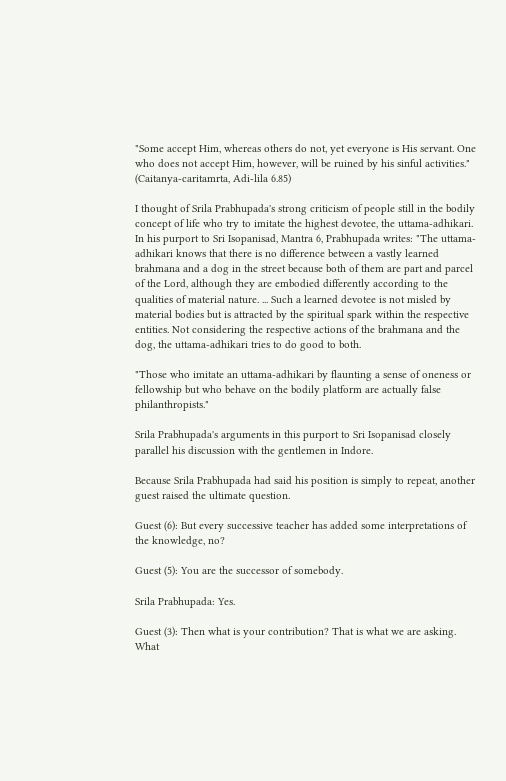"Some accept Him, whereas others do not, yet everyone is His servant. One who does not accept Him, however, will be ruined by his sinful activities." (Caitanya-caritamrta, Adi-lila 6.85)

I thought of Srila Prabhupada's strong criticism of people still in the bodily concept of life who try to imitate the highest devotee, the uttama-adhikari. In his purport to Sri Isopanisad, Mantra 6, Prabhupada writes: "The uttama-adhikari knows that there is no difference between a vastly learned brahmana and a dog in the street because both of them are part and parcel of the Lord, although they are embodied differently according to the qualities of material nature. ... Such a learned devotee is not misled by material bodies but is attracted by the spiritual spark within the respective entities. Not considering the respective actions of the brahmana and the dog, the uttama-adhikari tries to do good to both.

"Those who imitate an uttama-adhikari by flaunting a sense of oneness or fellowship but who behave on the bodily platform are actually false philanthropists."

Srila Prabhupada's arguments in this purport to Sri Isopanisad closely parallel his discussion with the gentlemen in Indore.

Because Srila Prabhupada had said his position is simply to repeat, another guest raised the ultimate question.

Guest (6): But every successive teacher has added some interpretations of the knowledge, no?

Guest (5): You are the successor of somebody.

Srila Prabhupada: Yes.

Guest (3): Then what is your contribution? That is what we are asking. What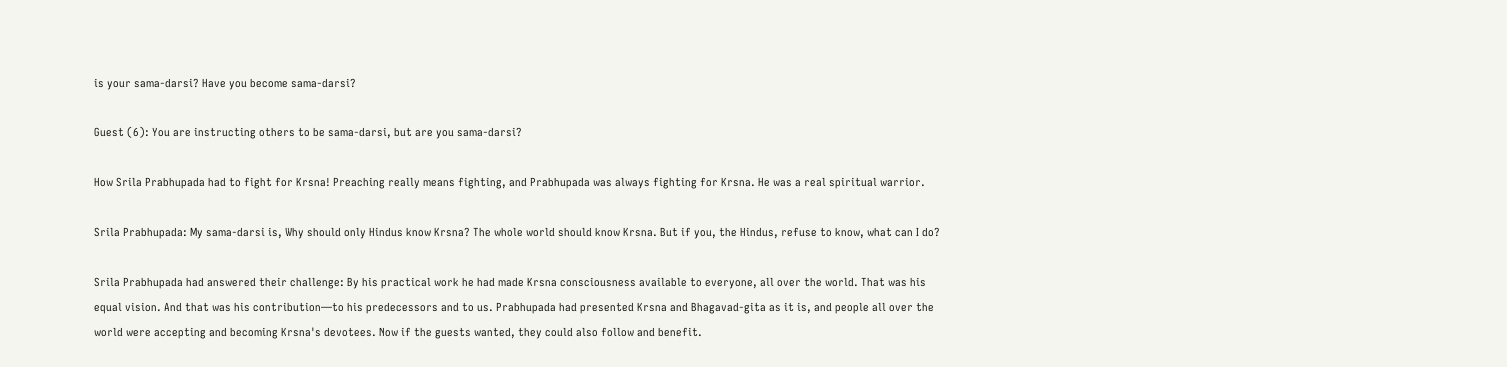is your sama-darsi? Have you become sama-darsi?

Guest (6): You are instructing others to be sama-darsi, but are you sama-darsi?

How Srila Prabhupada had to fight for Krsna! Preaching really means fighting, and Prabhupada was always fighting for Krsna. He was a real spiritual warrior.

Srila Prabhupada: My sama-darsi is, Why should only Hindus know Krsna? The whole world should know Krsna. But if you, the Hindus, refuse to know, what can I do?

Srila Prabhupada had answered their challenge: By his practical work he had made Krsna consciousness available to everyone, all over the world. That was his equal vision. And that was his contribution—to his predecessors and to us. Prabhupada had presented Krsna and Bhagavad-gita as it is, and people all over the world were accepting and becoming Krsna's devotees. Now if the guests wanted, they could also follow and benefit.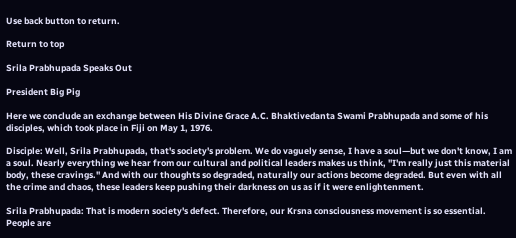Use back button to return.

Return to top

Srila Prabhupada Speaks Out

President Big Pig

Here we conclude an exchange between His Divine Grace A.C. Bhaktivedanta Swami Prabhupada and some of his disciples, which took place in Fiji on May 1, 1976.

Disciple: Well, Srila Prabhupada, that's society's problem. We do vaguely sense, I have a soul—but we don't know, I am a soul. Nearly everything we hear from our cultural and political leaders makes us think, "I'm really just this material body, these cravings." And with our thoughts so degraded, naturally our actions become degraded. But even with all the crime and chaos, these leaders keep pushing their darkness on us as if it were enlightenment.

Srila Prabhupada: That is modern society's defect. Therefore, our Krsna consciousness movement is so essential. People are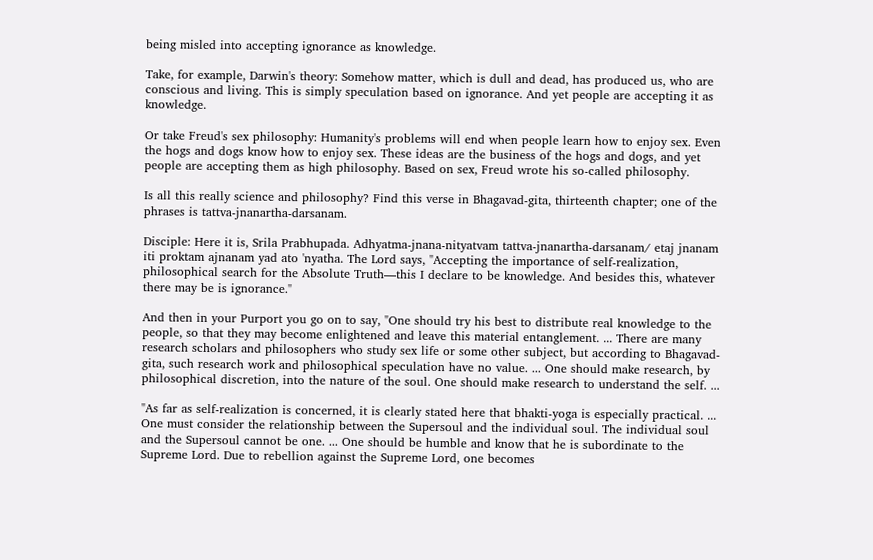being misled into accepting ignorance as knowledge.

Take, for example, Darwin's theory: Somehow matter, which is dull and dead, has produced us, who are conscious and living. This is simply speculation based on ignorance. And yet people are accepting it as knowledge.

Or take Freud's sex philosophy: Humanity's problems will end when people learn how to enjoy sex. Even the hogs and dogs know how to enjoy sex. These ideas are the business of the hogs and dogs, and yet people are accepting them as high philosophy. Based on sex, Freud wrote his so-called philosophy.

Is all this really science and philosophy? Find this verse in Bhagavad-gita, thirteenth chapter; one of the phrases is tattva-jnanartha-darsanam.

Disciple: Here it is, Srila Prabhupada. Adhyatma-jnana-nityatvam tattva-jnanartha-darsanam/ etaj jnanam iti proktam ajnanam yad ato 'nyatha. The Lord says, "Accepting the importance of self-realization, philosophical search for the Absolute Truth—this I declare to be knowledge. And besides this, whatever there may be is ignorance."

And then in your Purport you go on to say, "One should try his best to distribute real knowledge to the people, so that they may become enlightened and leave this material entanglement. ... There are many research scholars and philosophers who study sex life or some other subject, but according to Bhagavad-gita, such research work and philosophical speculation have no value. ... One should make research, by philosophical discretion, into the nature of the soul. One should make research to understand the self. ...

"As far as self-realization is concerned, it is clearly stated here that bhakti-yoga is especially practical. ... One must consider the relationship between the Supersoul and the individual soul. The individual soul and the Supersoul cannot be one. ... One should be humble and know that he is subordinate to the Supreme Lord. Due to rebellion against the Supreme Lord, one becomes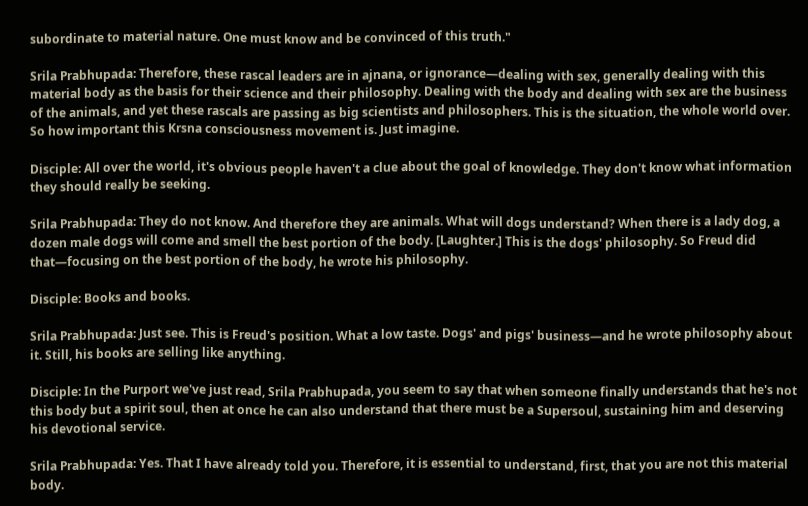subordinate to material nature. One must know and be convinced of this truth."

Srila Prabhupada: Therefore, these rascal leaders are in ajnana, or ignorance—dealing with sex, generally dealing with this material body as the basis for their science and their philosophy. Dealing with the body and dealing with sex are the business of the animals, and yet these rascals are passing as big scientists and philosophers. This is the situation, the whole world over. So how important this Krsna consciousness movement is. Just imagine.

Disciple: All over the world, it's obvious people haven't a clue about the goal of knowledge. They don't know what information they should really be seeking.

Srila Prabhupada: They do not know. And therefore they are animals. What will dogs understand? When there is a lady dog, a dozen male dogs will come and smell the best portion of the body. [Laughter.] This is the dogs' philosophy. So Freud did that—focusing on the best portion of the body, he wrote his philosophy.

Disciple: Books and books.

Srila Prabhupada: Just see. This is Freud's position. What a low taste. Dogs' and pigs' business—and he wrote philosophy about it. Still, his books are selling like anything.

Disciple: In the Purport we've just read, Srila Prabhupada, you seem to say that when someone finally understands that he's not this body but a spirit soul, then at once he can also understand that there must be a Supersoul, sustaining him and deserving his devotional service.

Srila Prabhupada: Yes. That I have already told you. Therefore, it is essential to understand, first, that you are not this material body.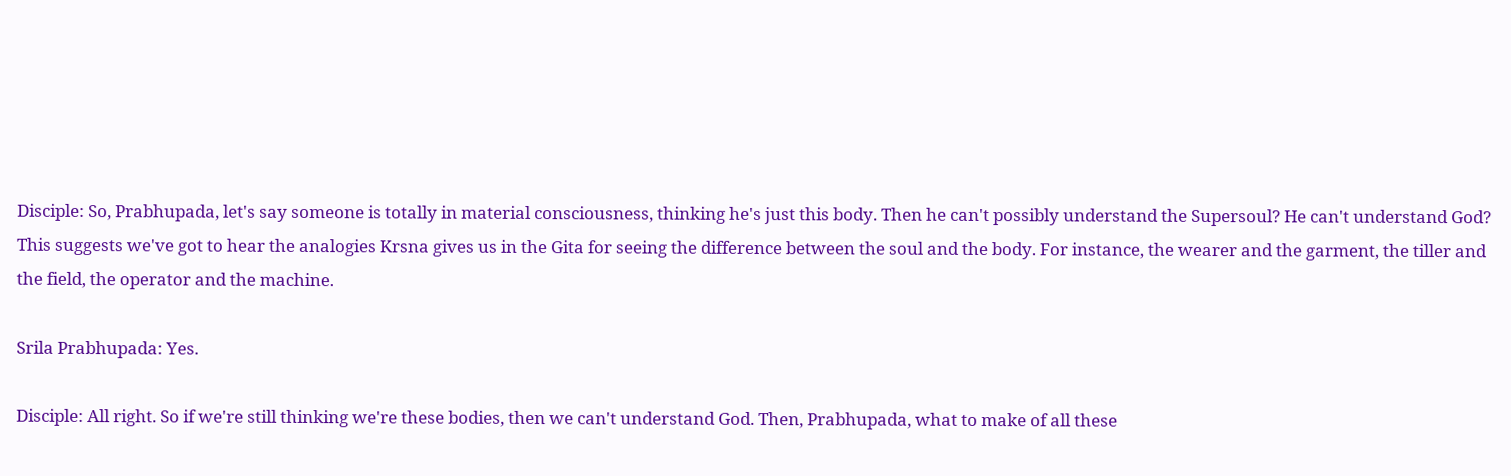Disciple: So, Prabhupada, let's say someone is totally in material consciousness, thinking he's just this body. Then he can't possibly understand the Supersoul? He can't understand God? This suggests we've got to hear the analogies Krsna gives us in the Gita for seeing the difference between the soul and the body. For instance, the wearer and the garment, the tiller and the field, the operator and the machine.

Srila Prabhupada: Yes.

Disciple: All right. So if we're still thinking we're these bodies, then we can't understand God. Then, Prabhupada, what to make of all these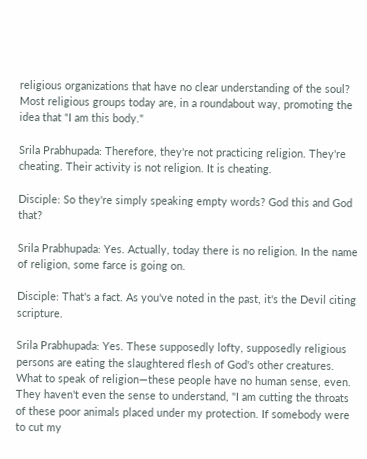religious organizations that have no clear understanding of the soul? Most religious groups today are, in a roundabout way, promoting the idea that "I am this body."

Srila Prabhupada: Therefore, they're not practicing religion. They're cheating. Their activity is not religion. It is cheating.

Disciple: So they're simply speaking empty words? God this and God that?

Srila Prabhupada: Yes. Actually, today there is no religion. In the name of religion, some farce is going on.

Disciple: That's a fact. As you've noted in the past, it's the Devil citing scripture.

Srila Prabhupada: Yes. These supposedly lofty, supposedly religious persons are eating the slaughtered flesh of God's other creatures. What to speak of religion—these people have no human sense, even. They haven't even the sense to understand, "I am cutting the throats of these poor animals placed under my protection. If somebody were to cut my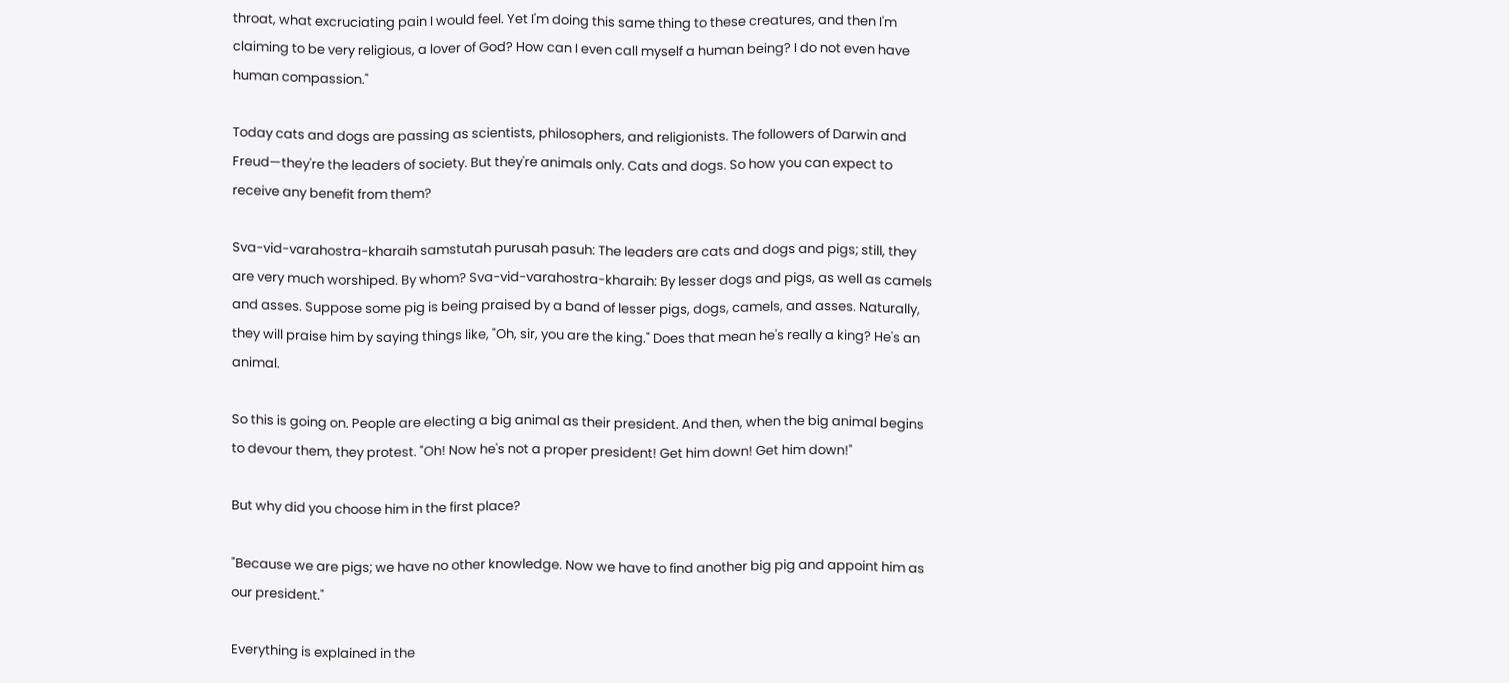throat, what excruciating pain I would feel. Yet I'm doing this same thing to these creatures, and then I'm claiming to be very religious, a lover of God? How can I even call myself a human being? I do not even have human compassion."

Today cats and dogs are passing as scientists, philosophers, and religionists. The followers of Darwin and Freud—they're the leaders of society. But they're animals only. Cats and dogs. So how you can expect to receive any benefit from them?

Sva-vid-varahostra-kharaih samstutah purusah pasuh: The leaders are cats and dogs and pigs; still, they are very much worshiped. By whom? Sva-vid-varahostra-kharaih: By lesser dogs and pigs, as well as camels and asses. Suppose some pig is being praised by a band of lesser pigs, dogs, camels, and asses. Naturally, they will praise him by saying things like, "Oh, sir, you are the king." Does that mean he's really a king? He's an animal.

So this is going on. People are electing a big animal as their president. And then, when the big animal begins to devour them, they protest. "Oh! Now he's not a proper president! Get him down! Get him down!"

But why did you choose him in the first place?

"Because we are pigs; we have no other knowledge. Now we have to find another big pig and appoint him as our president."

Everything is explained in the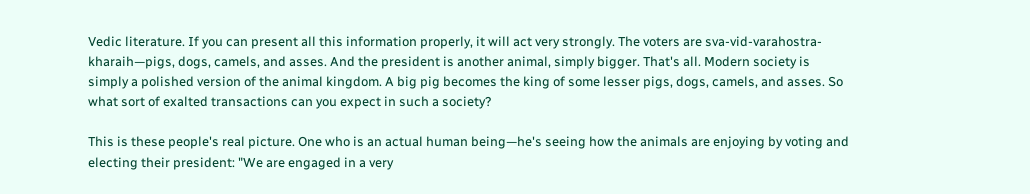Vedic literature. If you can present all this information properly, it will act very strongly. The voters are sva-vid-varahostra-kharaih—pigs, dogs, camels, and asses. And the president is another animal, simply bigger. That's all. Modern society is simply a polished version of the animal kingdom. A big pig becomes the king of some lesser pigs, dogs, camels, and asses. So what sort of exalted transactions can you expect in such a society?

This is these people's real picture. One who is an actual human being—he's seeing how the animals are enjoying by voting and electing their president: "We are engaged in a very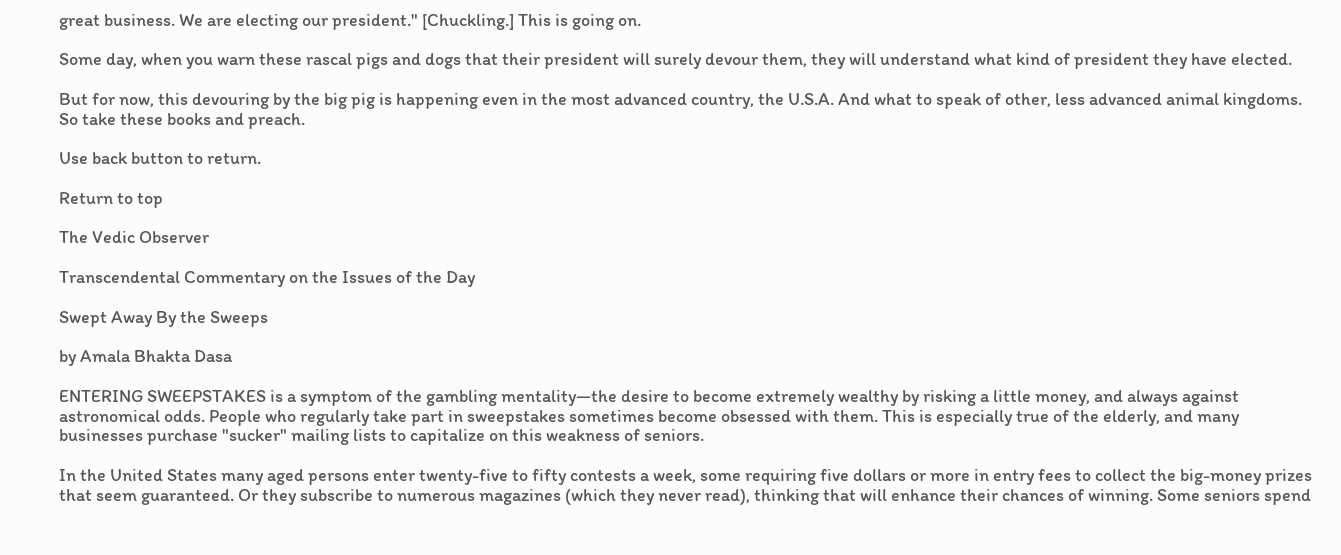great business. We are electing our president." [Chuckling.] This is going on.

Some day, when you warn these rascal pigs and dogs that their president will surely devour them, they will understand what kind of president they have elected.

But for now, this devouring by the big pig is happening even in the most advanced country, the U.S.A. And what to speak of other, less advanced animal kingdoms. So take these books and preach.

Use back button to return.

Return to top

The Vedic Observer

Transcendental Commentary on the Issues of the Day

Swept Away By the Sweeps

by Amala Bhakta Dasa

ENTERING SWEEPSTAKES is a symptom of the gambling mentality—the desire to become extremely wealthy by risking a little money, and always against astronomical odds. People who regularly take part in sweepstakes sometimes become obsessed with them. This is especially true of the elderly, and many businesses purchase "sucker" mailing lists to capitalize on this weakness of seniors.

In the United States many aged persons enter twenty-five to fifty contests a week, some requiring five dollars or more in entry fees to collect the big-money prizes that seem guaranteed. Or they subscribe to numerous magazines (which they never read), thinking that will enhance their chances of winning. Some seniors spend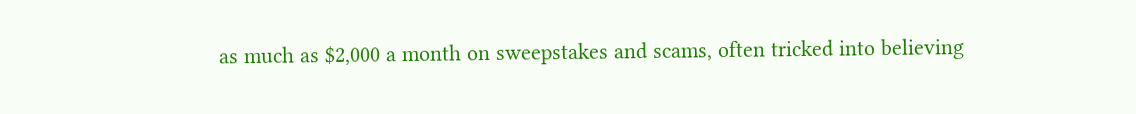as much as $2,000 a month on sweepstakes and scams, often tricked into believing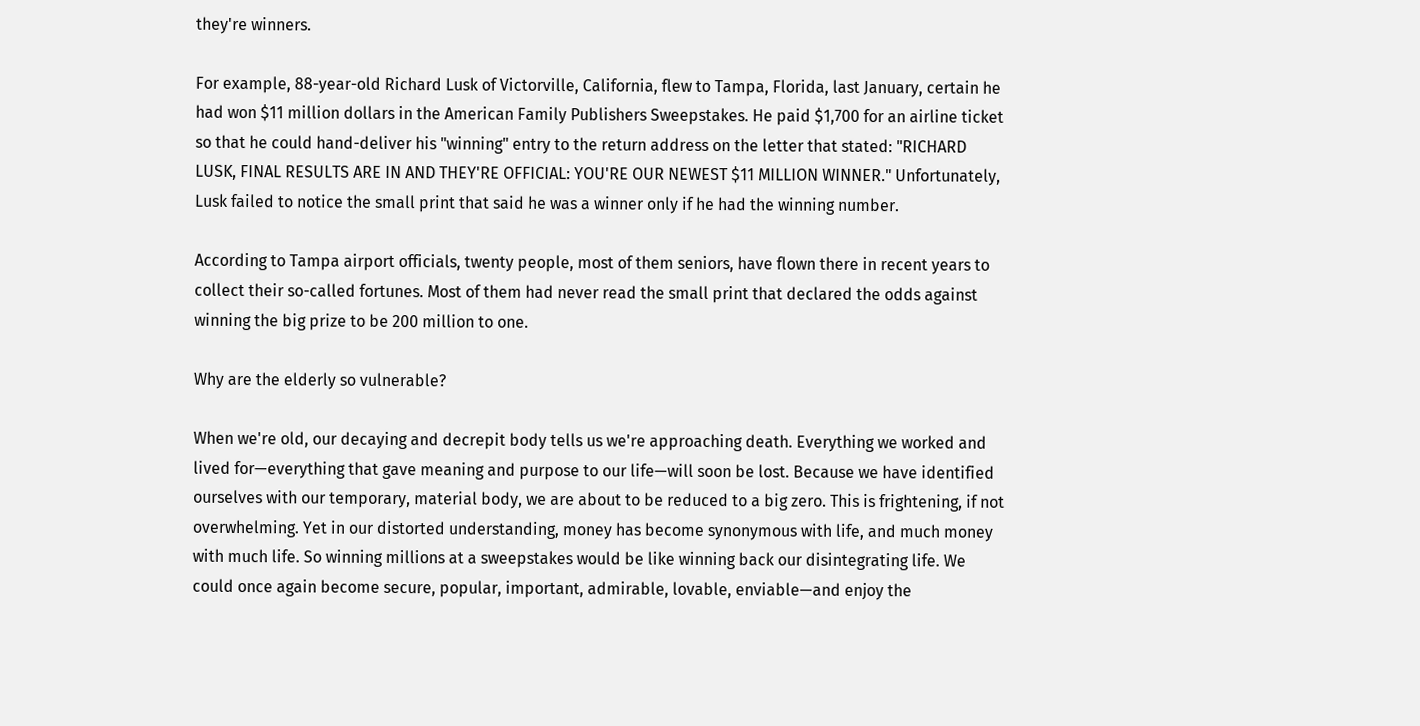they're winners.

For example, 88-year-old Richard Lusk of Victorville, California, flew to Tampa, Florida, last January, certain he had won $11 million dollars in the American Family Publishers Sweepstakes. He paid $1,700 for an airline ticket so that he could hand-deliver his "winning" entry to the return address on the letter that stated: "RICHARD LUSK, FINAL RESULTS ARE IN AND THEY'RE OFFICIAL: YOU'RE OUR NEWEST $11 MILLION WINNER." Unfortunately, Lusk failed to notice the small print that said he was a winner only if he had the winning number.

According to Tampa airport officials, twenty people, most of them seniors, have flown there in recent years to collect their so-called fortunes. Most of them had never read the small print that declared the odds against winning the big prize to be 200 million to one.

Why are the elderly so vulnerable?

When we're old, our decaying and decrepit body tells us we're approaching death. Everything we worked and lived for—everything that gave meaning and purpose to our life—will soon be lost. Because we have identified ourselves with our temporary, material body, we are about to be reduced to a big zero. This is frightening, if not overwhelming. Yet in our distorted understanding, money has become synonymous with life, and much money with much life. So winning millions at a sweepstakes would be like winning back our disintegrating life. We could once again become secure, popular, important, admirable, lovable, enviable—and enjoy the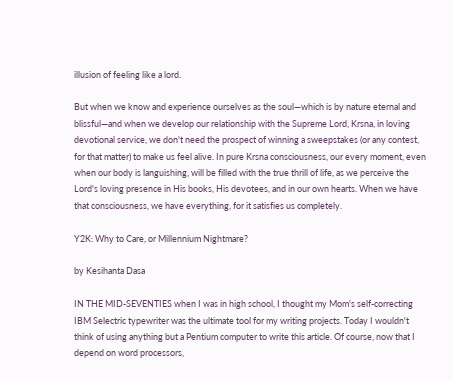illusion of feeling like a lord.

But when we know and experience ourselves as the soul—which is by nature eternal and blissful—and when we develop our relationship with the Supreme Lord, Krsna, in loving devotional service, we don't need the prospect of winning a sweepstakes (or any contest, for that matter) to make us feel alive. In pure Krsna consciousness, our every moment, even when our body is languishing, will be filled with the true thrill of life, as we perceive the Lord's loving presence in His books, His devotees, and in our own hearts. When we have that consciousness, we have everything, for it satisfies us completely.

Y2K: Why to Care, or Millennium Nightmare?

by Kesihanta Dasa

IN THE MID-SEVENTIES when I was in high school, I thought my Mom's self-correcting IBM Selectric typewriter was the ultimate tool for my writing projects. Today I wouldn't think of using anything but a Pentium computer to write this article. Of course, now that I depend on word processors,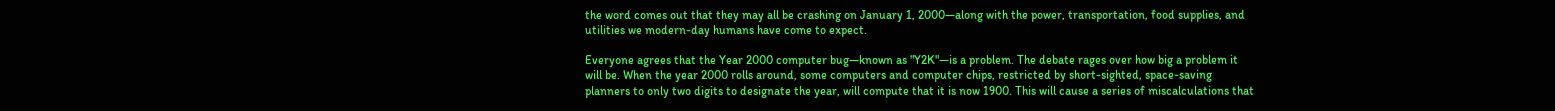the word comes out that they may all be crashing on January 1, 2000—along with the power, transportation, food supplies, and utilities we modern-day humans have come to expect.

Everyone agrees that the Year 2000 computer bug—known as "Y2K"—is a problem. The debate rages over how big a problem it will be. When the year 2000 rolls around, some computers and computer chips, restricted by short-sighted, space-saving planners to only two digits to designate the year, will compute that it is now 1900. This will cause a series of miscalculations that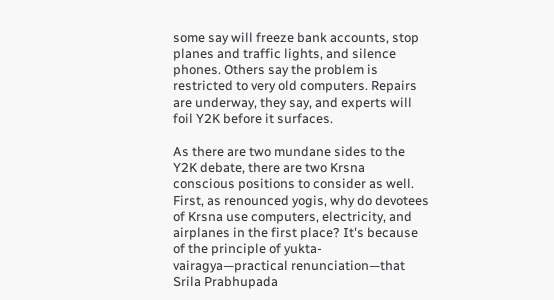some say will freeze bank accounts, stop planes and traffic lights, and silence phones. Others say the problem is restricted to very old computers. Repairs are underway, they say, and experts will foil Y2K before it surfaces.

As there are two mundane sides to the Y2K debate, there are two Krsna conscious positions to consider as well. First, as renounced yogis, why do devotees of Krsna use computers, electricity, and airplanes in the first place? It's because of the principle of yukta-vairagya—practical renunciation—that Srila Prabhupada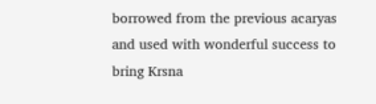borrowed from the previous acaryas and used with wonderful success to bring Krsna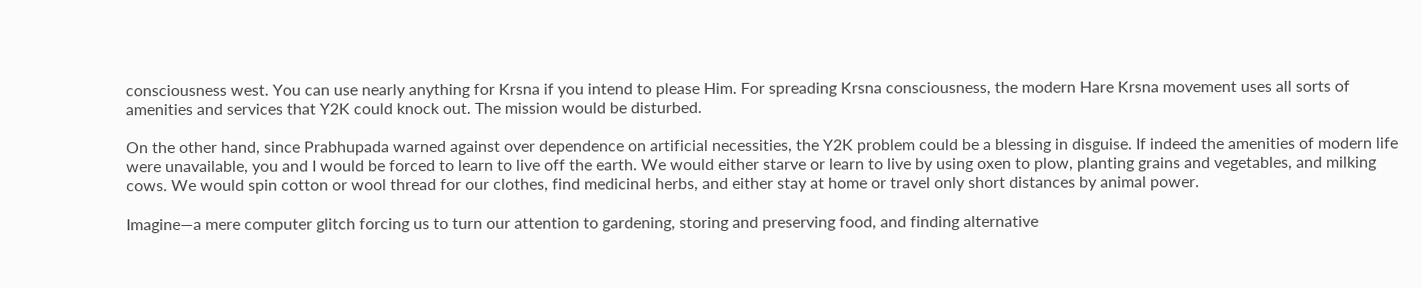consciousness west. You can use nearly anything for Krsna if you intend to please Him. For spreading Krsna consciousness, the modern Hare Krsna movement uses all sorts of amenities and services that Y2K could knock out. The mission would be disturbed.

On the other hand, since Prabhupada warned against over dependence on artificial necessities, the Y2K problem could be a blessing in disguise. If indeed the amenities of modern life were unavailable, you and I would be forced to learn to live off the earth. We would either starve or learn to live by using oxen to plow, planting grains and vegetables, and milking cows. We would spin cotton or wool thread for our clothes, find medicinal herbs, and either stay at home or travel only short distances by animal power.

Imagine—a mere computer glitch forcing us to turn our attention to gardening, storing and preserving food, and finding alternative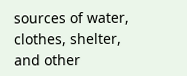sources of water, clothes, shelter, and other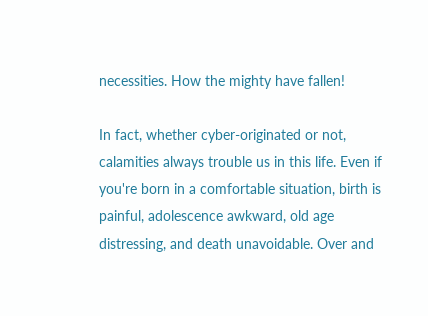necessities. How the mighty have fallen!

In fact, whether cyber-originated or not, calamities always trouble us in this life. Even if you're born in a comfortable situation, birth is painful, adolescence awkward, old age distressing, and death unavoidable. Over and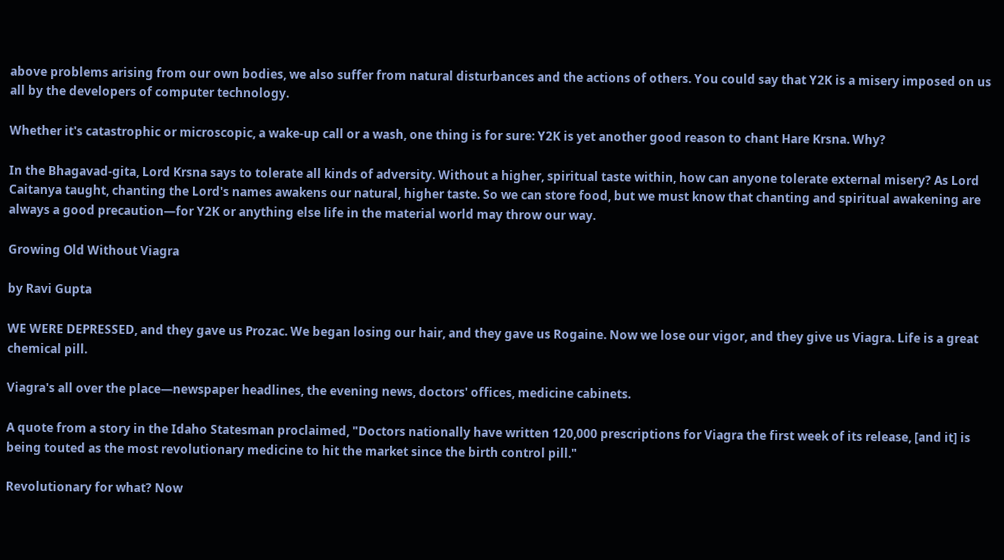above problems arising from our own bodies, we also suffer from natural disturbances and the actions of others. You could say that Y2K is a misery imposed on us all by the developers of computer technology.

Whether it's catastrophic or microscopic, a wake-up call or a wash, one thing is for sure: Y2K is yet another good reason to chant Hare Krsna. Why?

In the Bhagavad-gita, Lord Krsna says to tolerate all kinds of adversity. Without a higher, spiritual taste within, how can anyone tolerate external misery? As Lord Caitanya taught, chanting the Lord's names awakens our natural, higher taste. So we can store food, but we must know that chanting and spiritual awakening are always a good precaution—for Y2K or anything else life in the material world may throw our way.

Growing Old Without Viagra

by Ravi Gupta

WE WERE DEPRESSED, and they gave us Prozac. We began losing our hair, and they gave us Rogaine. Now we lose our vigor, and they give us Viagra. Life is a great chemical pill.

Viagra's all over the place—newspaper headlines, the evening news, doctors' offices, medicine cabinets.

A quote from a story in the Idaho Statesman proclaimed, "Doctors nationally have written 120,000 prescriptions for Viagra the first week of its release, [and it] is being touted as the most revolutionary medicine to hit the market since the birth control pill."

Revolutionary for what? Now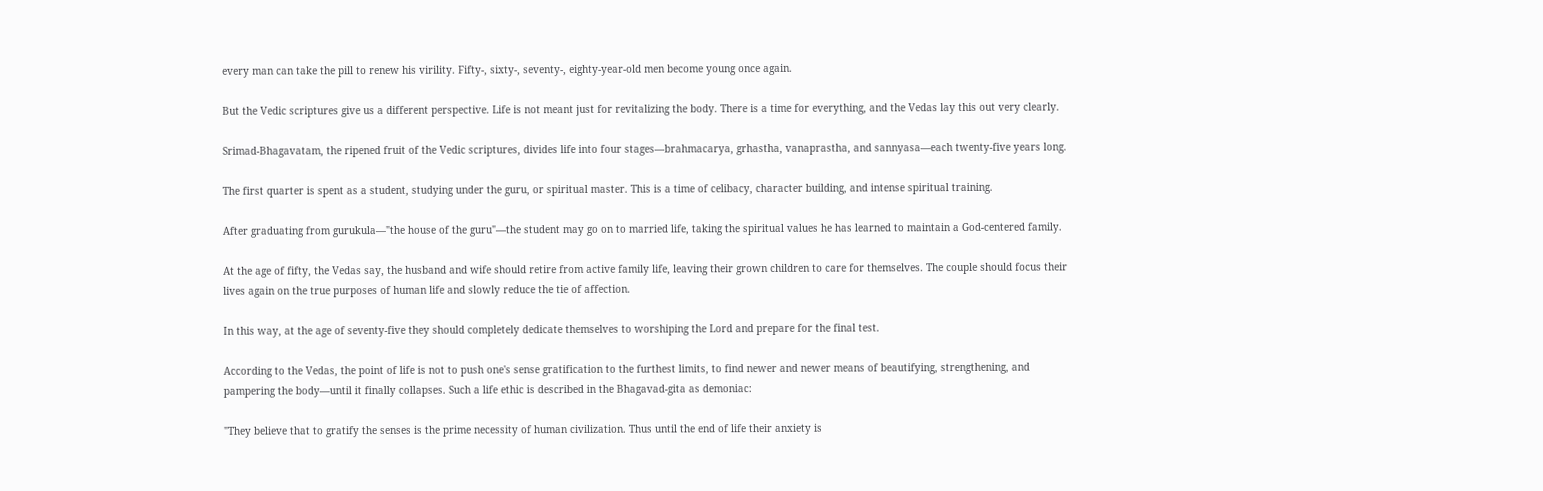every man can take the pill to renew his virility. Fifty-, sixty-, seventy-, eighty-year-old men become young once again.

But the Vedic scriptures give us a different perspective. Life is not meant just for revitalizing the body. There is a time for everything, and the Vedas lay this out very clearly.

Srimad-Bhagavatam, the ripened fruit of the Vedic scriptures, divides life into four stages—brahmacarya, grhastha, vanaprastha, and sannyasa—each twenty-five years long.

The first quarter is spent as a student, studying under the guru, or spiritual master. This is a time of celibacy, character building, and intense spiritual training.

After graduating from gurukula—"the house of the guru"—the student may go on to married life, taking the spiritual values he has learned to maintain a God-centered family.

At the age of fifty, the Vedas say, the husband and wife should retire from active family life, leaving their grown children to care for themselves. The couple should focus their lives again on the true purposes of human life and slowly reduce the tie of affection.

In this way, at the age of seventy-five they should completely dedicate themselves to worshiping the Lord and prepare for the final test.

According to the Vedas, the point of life is not to push one's sense gratification to the furthest limits, to find newer and newer means of beautifying, strengthening, and pampering the body—until it finally collapses. Such a life ethic is described in the Bhagavad-gita as demoniac:

"They believe that to gratify the senses is the prime necessity of human civilization. Thus until the end of life their anxiety is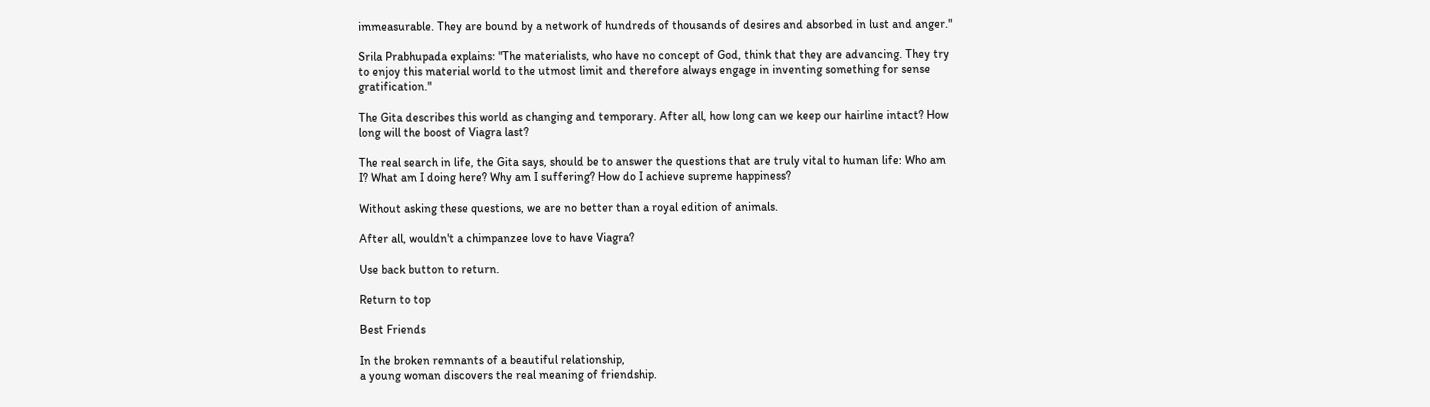immeasurable. They are bound by a network of hundreds of thousands of desires and absorbed in lust and anger."

Srila Prabhupada explains: "The materialists, who have no concept of God, think that they are advancing. They try to enjoy this material world to the utmost limit and therefore always engage in inventing something for sense gratification."

The Gita describes this world as changing and temporary. After all, how long can we keep our hairline intact? How long will the boost of Viagra last?

The real search in life, the Gita says, should be to answer the questions that are truly vital to human life: Who am I? What am I doing here? Why am I suffering? How do I achieve supreme happiness?

Without asking these questions, we are no better than a royal edition of animals.

After all, wouldn't a chimpanzee love to have Viagra?

Use back button to return.

Return to top

Best Friends

In the broken remnants of a beautiful relationship,
a young woman discovers the real meaning of friendship.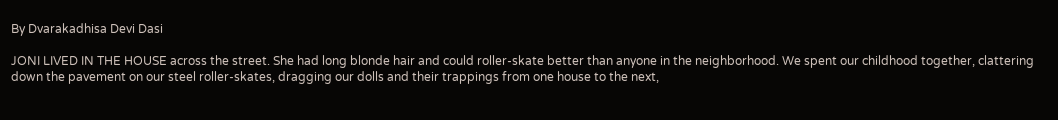By Dvarakadhisa Devi Dasi

JONI LIVED IN THE HOUSE across the street. She had long blonde hair and could roller-skate better than anyone in the neighborhood. We spent our childhood together, clattering down the pavement on our steel roller-skates, dragging our dolls and their trappings from one house to the next,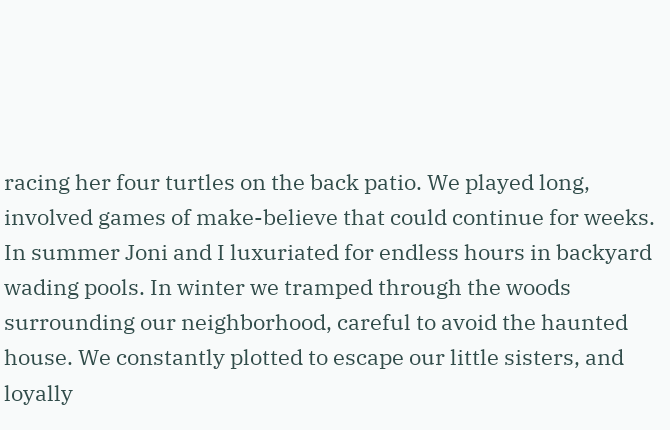racing her four turtles on the back patio. We played long, involved games of make-believe that could continue for weeks. In summer Joni and I luxuriated for endless hours in backyard wading pools. In winter we tramped through the woods surrounding our neighborhood, careful to avoid the haunted house. We constantly plotted to escape our little sisters, and loyally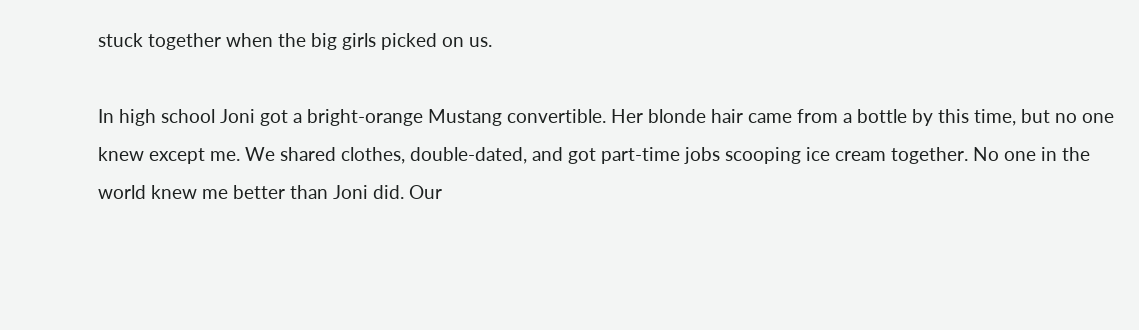stuck together when the big girls picked on us.

In high school Joni got a bright-orange Mustang convertible. Her blonde hair came from a bottle by this time, but no one knew except me. We shared clothes, double-dated, and got part-time jobs scooping ice cream together. No one in the world knew me better than Joni did. Our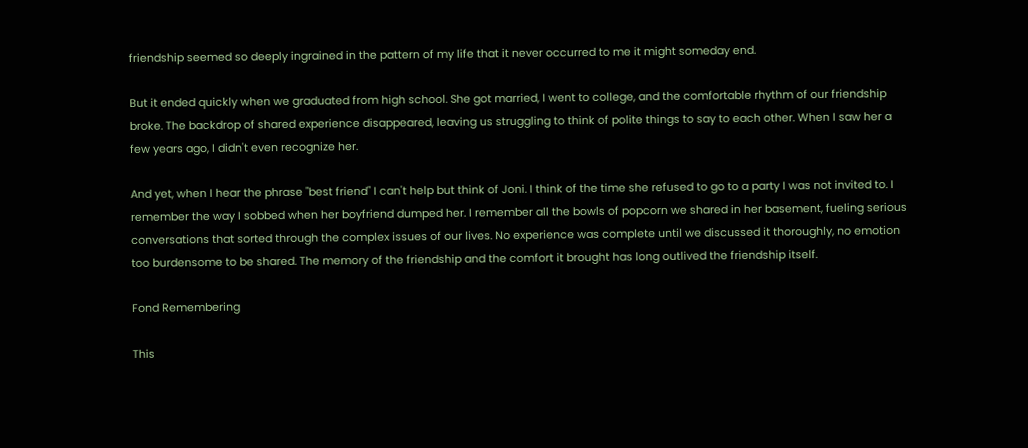friendship seemed so deeply ingrained in the pattern of my life that it never occurred to me it might someday end.

But it ended quickly when we graduated from high school. She got married, I went to college, and the comfortable rhythm of our friendship broke. The backdrop of shared experience disappeared, leaving us struggling to think of polite things to say to each other. When I saw her a few years ago, I didn't even recognize her.

And yet, when I hear the phrase "best friend" I can't help but think of Joni. I think of the time she refused to go to a party I was not invited to. I remember the way I sobbed when her boyfriend dumped her. I remember all the bowls of popcorn we shared in her basement, fueling serious conversations that sorted through the complex issues of our lives. No experience was complete until we discussed it thoroughly, no emotion too burdensome to be shared. The memory of the friendship and the comfort it brought has long outlived the friendship itself.

Fond Remembering

This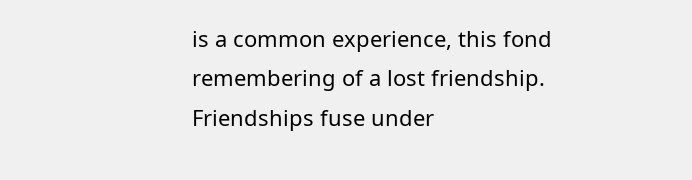is a common experience, this fond remembering of a lost friendship. Friendships fuse under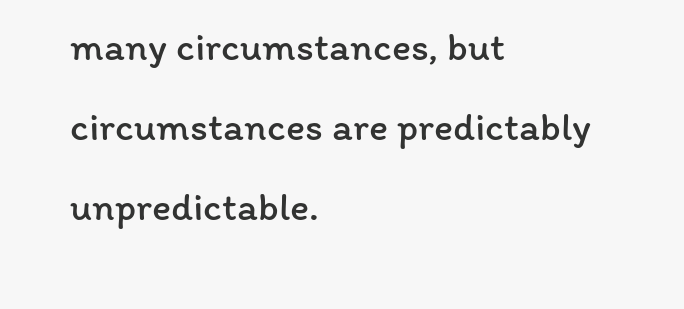many circumstances, but circumstances are predictably unpredictable.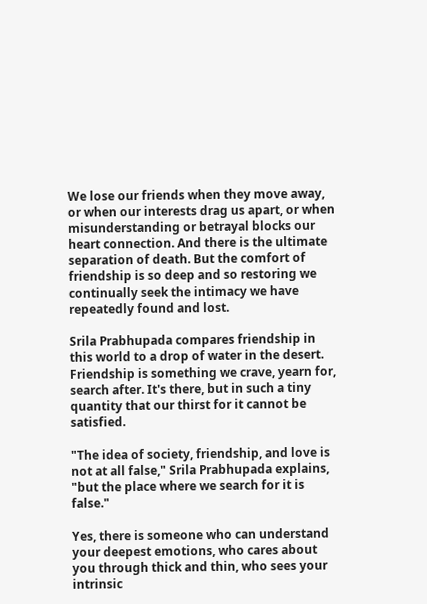We lose our friends when they move away, or when our interests drag us apart, or when misunderstanding or betrayal blocks our heart connection. And there is the ultimate separation of death. But the comfort of friendship is so deep and so restoring we continually seek the intimacy we have repeatedly found and lost.

Srila Prabhupada compares friendship in this world to a drop of water in the desert. Friendship is something we crave, yearn for, search after. It's there, but in such a tiny quantity that our thirst for it cannot be satisfied.

"The idea of society, friendship, and love is not at all false," Srila Prabhupada explains, "but the place where we search for it is false."

Yes, there is someone who can understand your deepest emotions, who cares about you through thick and thin, who sees your intrinsic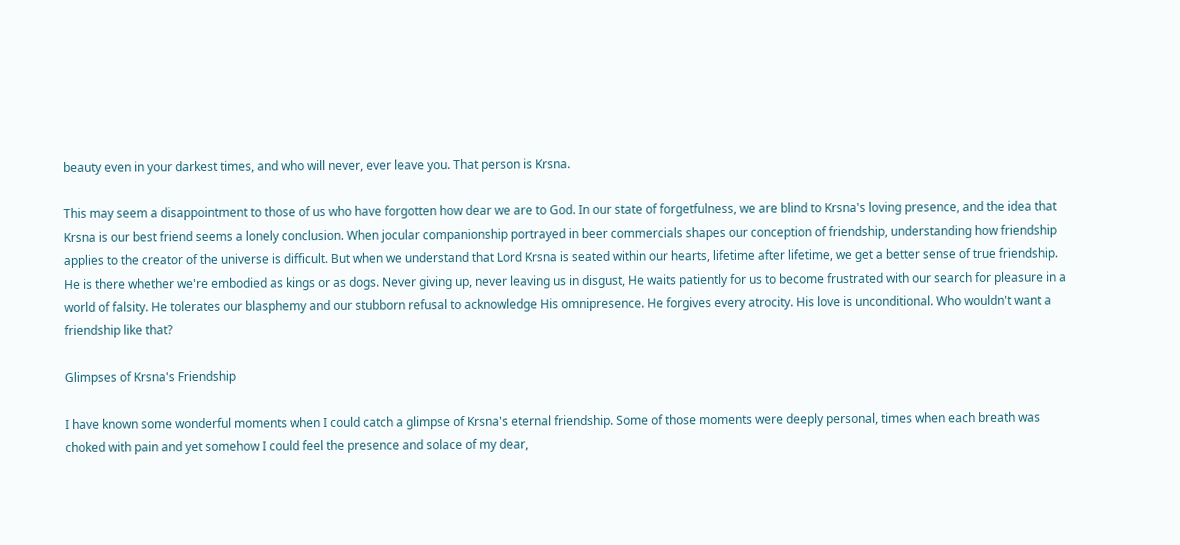beauty even in your darkest times, and who will never, ever leave you. That person is Krsna.

This may seem a disappointment to those of us who have forgotten how dear we are to God. In our state of forgetfulness, we are blind to Krsna's loving presence, and the idea that Krsna is our best friend seems a lonely conclusion. When jocular companionship portrayed in beer commercials shapes our conception of friendship, understanding how friendship applies to the creator of the universe is difficult. But when we understand that Lord Krsna is seated within our hearts, lifetime after lifetime, we get a better sense of true friendship. He is there whether we're embodied as kings or as dogs. Never giving up, never leaving us in disgust, He waits patiently for us to become frustrated with our search for pleasure in a world of falsity. He tolerates our blasphemy and our stubborn refusal to acknowledge His omnipresence. He forgives every atrocity. His love is unconditional. Who wouldn't want a friendship like that?

Glimpses of Krsna's Friendship

I have known some wonderful moments when I could catch a glimpse of Krsna's eternal friendship. Some of those moments were deeply personal, times when each breath was choked with pain and yet somehow I could feel the presence and solace of my dear,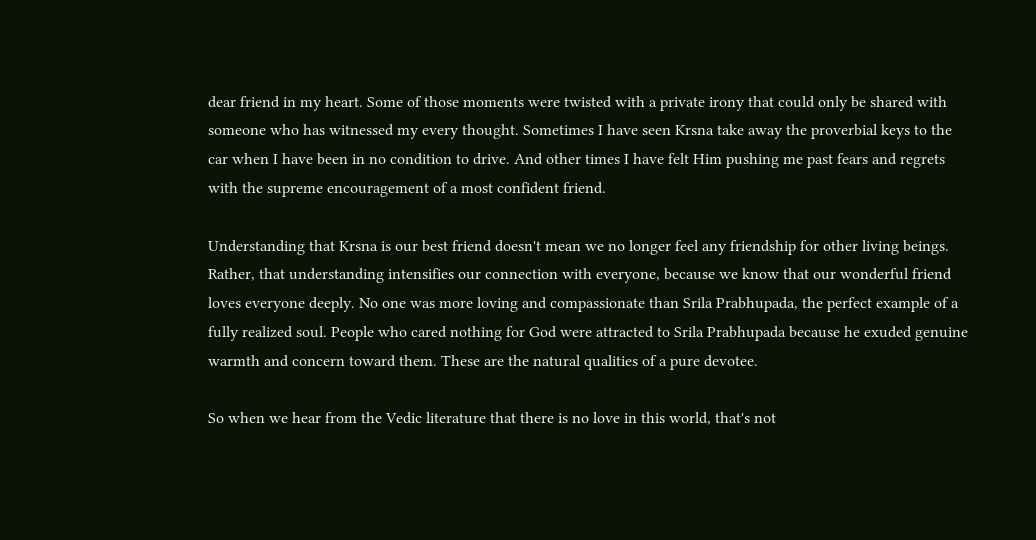dear friend in my heart. Some of those moments were twisted with a private irony that could only be shared with someone who has witnessed my every thought. Sometimes I have seen Krsna take away the proverbial keys to the car when I have been in no condition to drive. And other times I have felt Him pushing me past fears and regrets with the supreme encouragement of a most confident friend.

Understanding that Krsna is our best friend doesn't mean we no longer feel any friendship for other living beings. Rather, that understanding intensifies our connection with everyone, because we know that our wonderful friend loves everyone deeply. No one was more loving and compassionate than Srila Prabhupada, the perfect example of a fully realized soul. People who cared nothing for God were attracted to Srila Prabhupada because he exuded genuine warmth and concern toward them. These are the natural qualities of a pure devotee.

So when we hear from the Vedic literature that there is no love in this world, that's not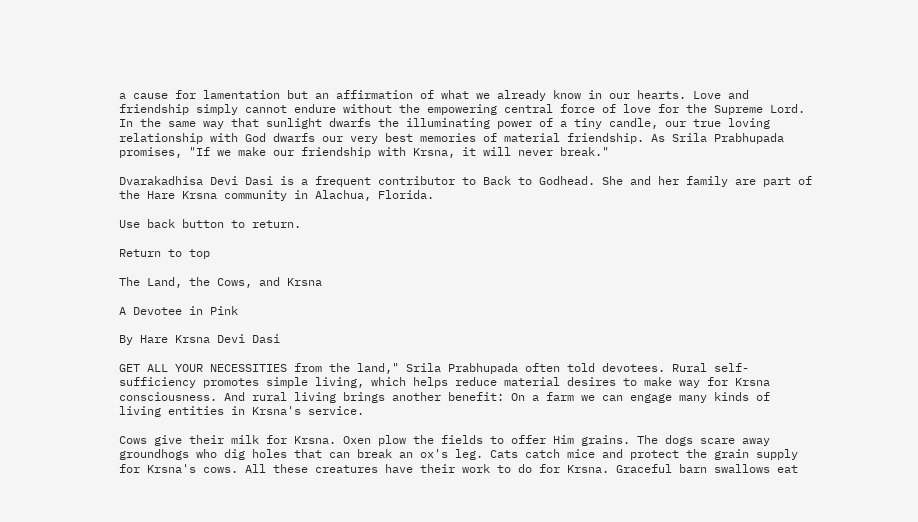a cause for lamentation but an affirmation of what we already know in our hearts. Love and friendship simply cannot endure without the empowering central force of love for the Supreme Lord. In the same way that sunlight dwarfs the illuminating power of a tiny candle, our true loving relationship with God dwarfs our very best memories of material friendship. As Srila Prabhupada promises, "If we make our friendship with Krsna, it will never break."

Dvarakadhisa Devi Dasi is a frequent contributor to Back to Godhead. She and her family are part of the Hare Krsna community in Alachua, Florida.

Use back button to return.

Return to top

The Land, the Cows, and Krsna

A Devotee in Pink

By Hare Krsna Devi Dasi

GET ALL YOUR NECESSITIES from the land," Srila Prabhupada often told devotees. Rural self-sufficiency promotes simple living, which helps reduce material desires to make way for Krsna consciousness. And rural living brings another benefit: On a farm we can engage many kinds of living entities in Krsna's service.

Cows give their milk for Krsna. Oxen plow the fields to offer Him grains. The dogs scare away groundhogs who dig holes that can break an ox's leg. Cats catch mice and protect the grain supply for Krsna's cows. All these creatures have their work to do for Krsna. Graceful barn swallows eat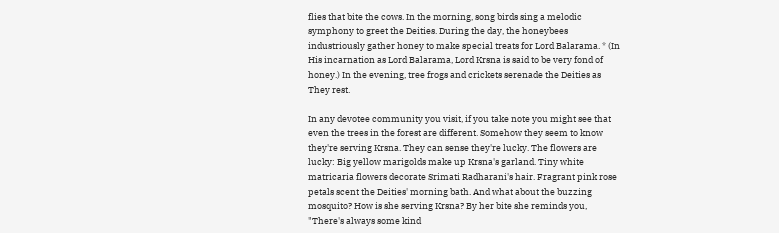flies that bite the cows. In the morning, song birds sing a melodic symphony to greet the Deities. During the day, the honeybees industriously gather honey to make special treats for Lord Balarama. * (In His incarnation as Lord Balarama, Lord Krsna is said to be very fond of honey.) In the evening, tree frogs and crickets serenade the Deities as They rest.

In any devotee community you visit, if you take note you might see that even the trees in the forest are different. Somehow they seem to know they're serving Krsna. They can sense they're lucky. The flowers are lucky: Big yellow marigolds make up Krsna's garland. Tiny white matricaria flowers decorate Srimati Radharani's hair. Fragrant pink rose petals scent the Deities' morning bath. And what about the buzzing mosquito? How is she serving Krsna? By her bite she reminds you, "There's always some kind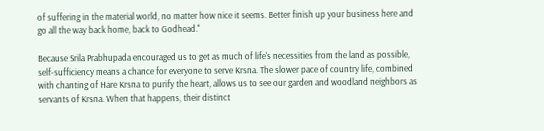of suffering in the material world, no matter how nice it seems. Better finish up your business here and go all the way back home, back to Godhead."

Because Srila Prabhupada encouraged us to get as much of life's necessities from the land as possible, self-sufficiency means a chance for everyone to serve Krsna. The slower pace of country life, combined with chanting of Hare Krsna to purify the heart, allows us to see our garden and woodland neighbors as servants of Krsna. When that happens, their distinct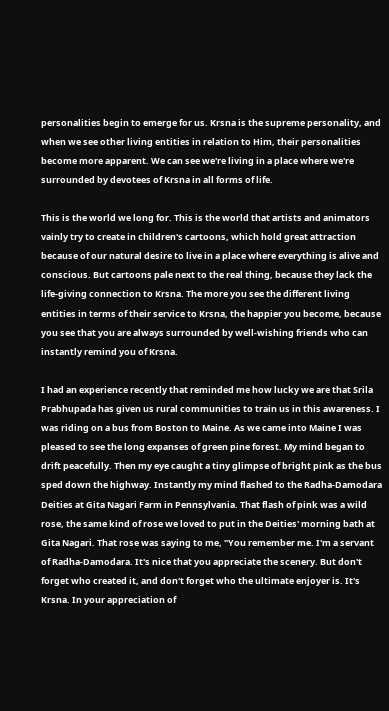personalities begin to emerge for us. Krsna is the supreme personality, and when we see other living entities in relation to Him, their personalities become more apparent. We can see we're living in a place where we're surrounded by devotees of Krsna in all forms of life.

This is the world we long for. This is the world that artists and animators vainly try to create in children's cartoons, which hold great attraction because of our natural desire to live in a place where everything is alive and conscious. But cartoons pale next to the real thing, because they lack the life-giving connection to Krsna. The more you see the different living entities in terms of their service to Krsna, the happier you become, because you see that you are always surrounded by well-wishing friends who can instantly remind you of Krsna.

I had an experience recently that reminded me how lucky we are that Srila Prabhupada has given us rural communities to train us in this awareness. I was riding on a bus from Boston to Maine. As we came into Maine I was pleased to see the long expanses of green pine forest. My mind began to drift peacefully. Then my eye caught a tiny glimpse of bright pink as the bus sped down the highway. Instantly my mind flashed to the Radha-Damodara Deities at Gita Nagari Farm in Pennsylvania. That flash of pink was a wild rose, the same kind of rose we loved to put in the Deities' morning bath at Gita Nagari. That rose was saying to me, "You remember me. I'm a servant of Radha-Damodara. It's nice that you appreciate the scenery. But don't forget who created it, and don't forget who the ultimate enjoyer is. It's Krsna. In your appreciation of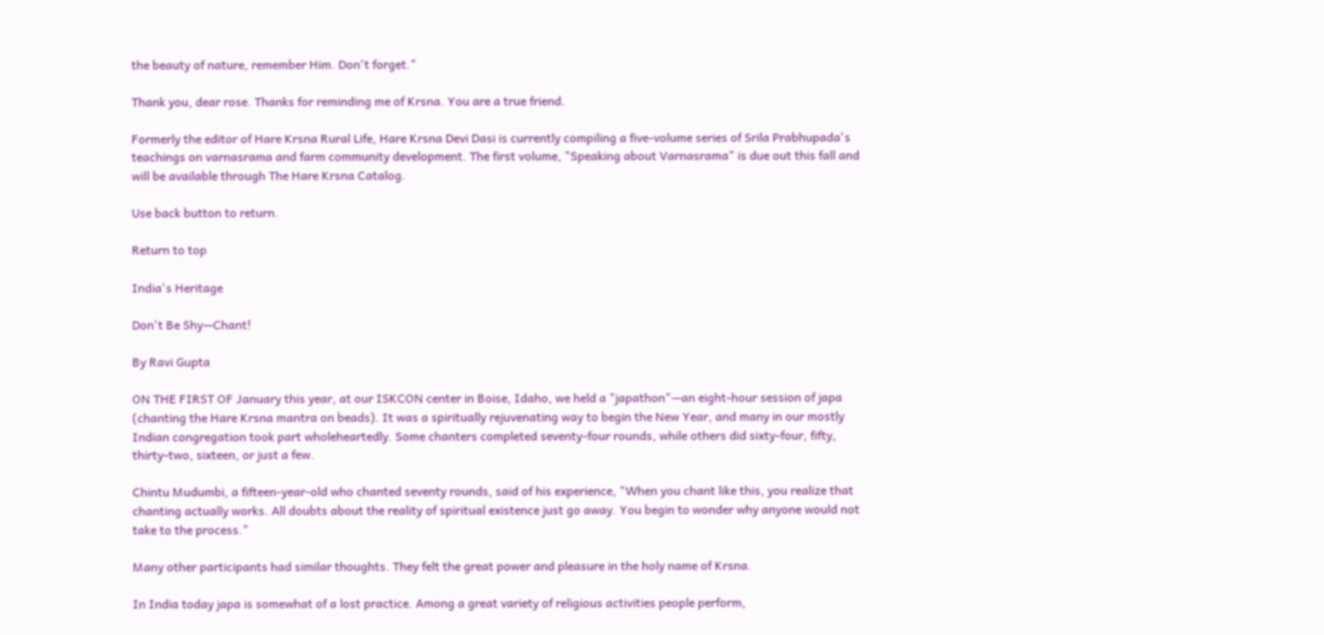the beauty of nature, remember Him. Don't forget."

Thank you, dear rose. Thanks for reminding me of Krsna. You are a true friend.

Formerly the editor of Hare Krsna Rural Life, Hare Krsna Devi Dasi is currently compiling a five-volume series of Srila Prabhupada's teachings on varnasrama and farm community development. The first volume, "Speaking about Varnasrama" is due out this fall and will be available through The Hare Krsna Catalog.

Use back button to return.

Return to top

India's Heritage

Don't Be Shy—Chant!

By Ravi Gupta

ON THE FIRST OF January this year, at our ISKCON center in Boise, Idaho, we held a "japathon"—an eight-hour session of japa (chanting the Hare Krsna mantra on beads). It was a spiritually rejuvenating way to begin the New Year, and many in our mostly Indian congregation took part wholeheartedly. Some chanters completed seventy-four rounds, while others did sixty-four, fifty, thirty-two, sixteen, or just a few.

Chintu Mudumbi, a fifteen-year-old who chanted seventy rounds, said of his experience, "When you chant like this, you realize that chanting actually works. All doubts about the reality of spiritual existence just go away. You begin to wonder why anyone would not take to the process."

Many other participants had similar thoughts. They felt the great power and pleasure in the holy name of Krsna.

In India today japa is somewhat of a lost practice. Among a great variety of religious activities people perform,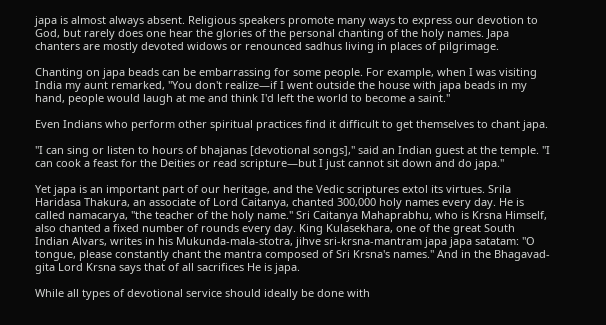japa is almost always absent. Religious speakers promote many ways to express our devotion to God, but rarely does one hear the glories of the personal chanting of the holy names. Japa chanters are mostly devoted widows or renounced sadhus living in places of pilgrimage.

Chanting on japa beads can be embarrassing for some people. For example, when I was visiting India my aunt remarked, "You don't realize—if I went outside the house with japa beads in my hand, people would laugh at me and think I'd left the world to become a saint."

Even Indians who perform other spiritual practices find it difficult to get themselves to chant japa.

"I can sing or listen to hours of bhajanas [devotional songs]," said an Indian guest at the temple. "I can cook a feast for the Deities or read scripture—but I just cannot sit down and do japa."

Yet japa is an important part of our heritage, and the Vedic scriptures extol its virtues. Srila Haridasa Thakura, an associate of Lord Caitanya, chanted 300,000 holy names every day. He is called namacarya, "the teacher of the holy name." Sri Caitanya Mahaprabhu, who is Krsna Himself, also chanted a fixed number of rounds every day. King Kulasekhara, one of the great South Indian Alvars, writes in his Mukunda-mala-stotra, jihve sri-krsna-mantram japa japa satatam: "O tongue, please constantly chant the mantra composed of Sri Krsna's names." And in the Bhagavad-gita Lord Krsna says that of all sacrifices He is japa.

While all types of devotional service should ideally be done with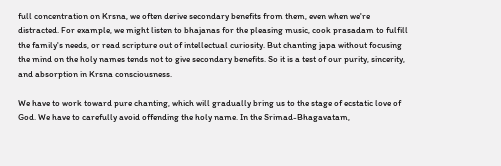full concentration on Krsna, we often derive secondary benefits from them, even when we're distracted. For example, we might listen to bhajanas for the pleasing music, cook prasadam to fulfill the family's needs, or read scripture out of intellectual curiosity. But chanting japa without focusing the mind on the holy names tends not to give secondary benefits. So it is a test of our purity, sincerity, and absorption in Krsna consciousness.

We have to work toward pure chanting, which will gradually bring us to the stage of ecstatic love of God. We have to carefully avoid offending the holy name. In the Srimad-Bhagavatam,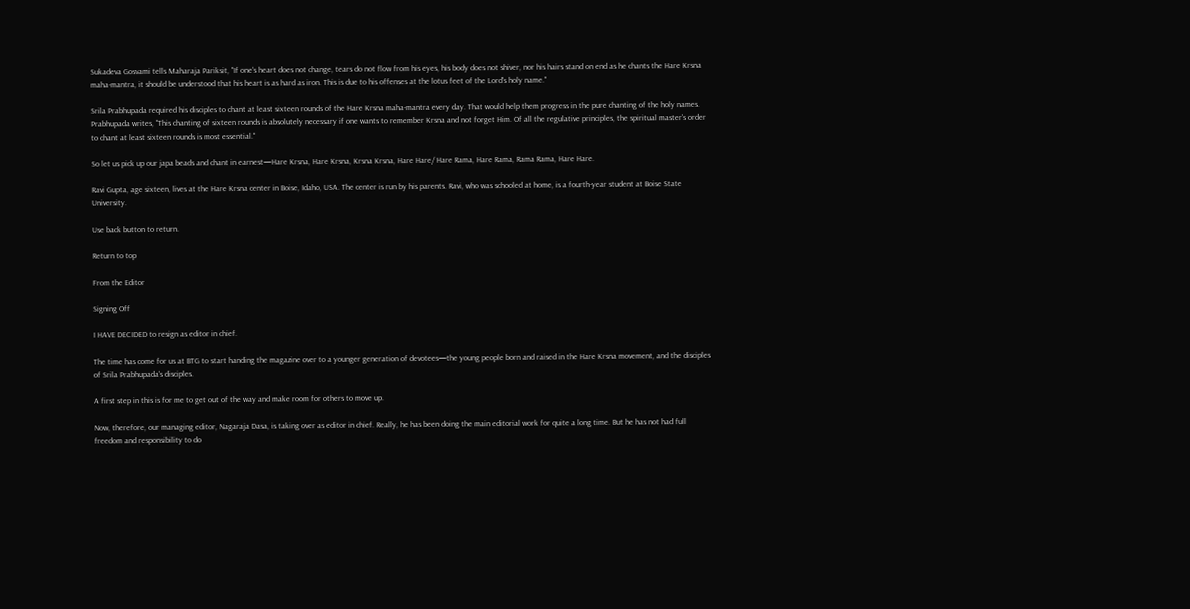Sukadeva Gosvami tells Maharaja Pariksit, "If one's heart does not change, tears do not flow from his eyes, his body does not shiver, nor his hairs stand on end as he chants the Hare Krsna maha-mantra, it should be understood that his heart is as hard as iron. This is due to his offenses at the lotus feet of the Lord's holy name."

Srila Prabhupada required his disciples to chant at least sixteen rounds of the Hare Krsna maha-mantra every day. That would help them progress in the pure chanting of the holy names. Prabhupada writes, "This chanting of sixteen rounds is absolutely necessary if one wants to remember Krsna and not forget Him. Of all the regulative principles, the spiritual master's order to chant at least sixteen rounds is most essential."

So let us pick up our japa beads and chant in earnest—Hare Krsna, Hare Krsna, Krsna Krsna, Hare Hare/ Hare Rama, Hare Rama, Rama Rama, Hare Hare.

Ravi Gupta, age sixteen, lives at the Hare Krsna center in Boise, Idaho, USA. The center is run by his parents. Ravi, who was schooled at home, is a fourth-year student at Boise State University.

Use back button to return.

Return to top

From the Editor

Signing Off

I HAVE DECIDED to resign as editor in chief.

The time has come for us at BTG to start handing the magazine over to a younger generation of devotees—the young people born and raised in the Hare Krsna movement, and the disciples of Srila Prabhupada's disciples.

A first step in this is for me to get out of the way and make room for others to move up.

Now, therefore, our managing editor, Nagaraja Dasa, is taking over as editor in chief. Really, he has been doing the main editorial work for quite a long time. But he has not had full freedom and responsibility to do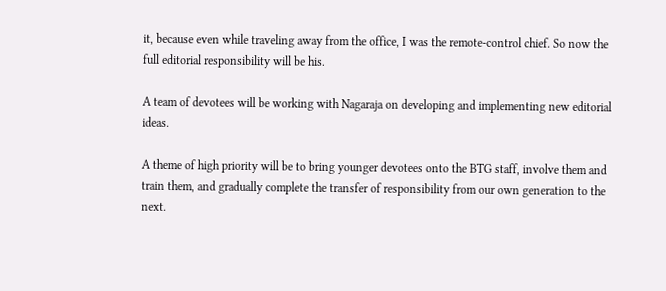it, because even while traveling away from the office, I was the remote-control chief. So now the full editorial responsibility will be his.

A team of devotees will be working with Nagaraja on developing and implementing new editorial ideas.

A theme of high priority will be to bring younger devotees onto the BTG staff, involve them and train them, and gradually complete the transfer of responsibility from our own generation to the next.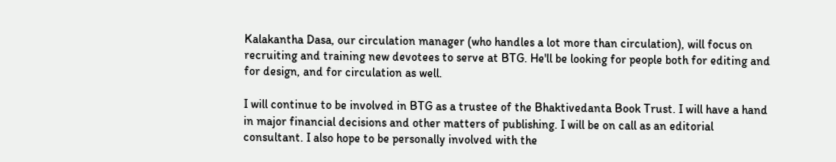Kalakantha Dasa, our circulation manager (who handles a lot more than circulation), will focus on recruiting and training new devotees to serve at BTG. He'll be looking for people both for editing and for design, and for circulation as well.

I will continue to be involved in BTG as a trustee of the Bhaktivedanta Book Trust. I will have a hand in major financial decisions and other matters of publishing. I will be on call as an editorial consultant. I also hope to be personally involved with the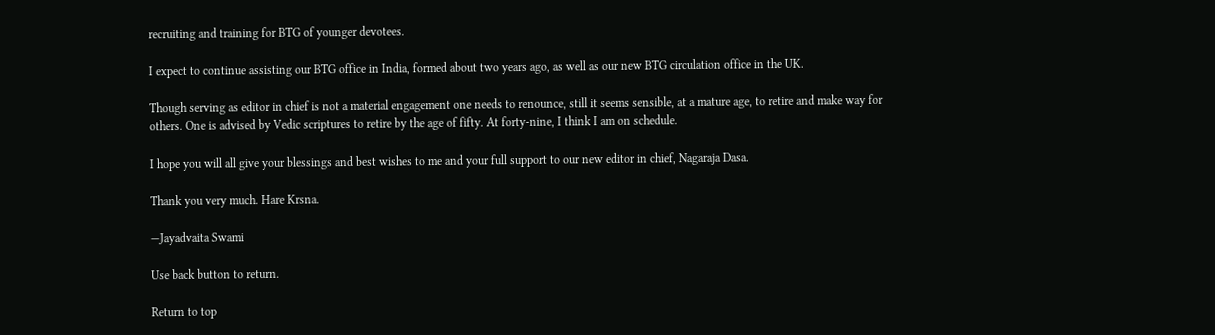recruiting and training for BTG of younger devotees.

I expect to continue assisting our BTG office in India, formed about two years ago, as well as our new BTG circulation office in the UK.

Though serving as editor in chief is not a material engagement one needs to renounce, still it seems sensible, at a mature age, to retire and make way for others. One is advised by Vedic scriptures to retire by the age of fifty. At forty-nine, I think I am on schedule.

I hope you will all give your blessings and best wishes to me and your full support to our new editor in chief, Nagaraja Dasa.

Thank you very much. Hare Krsna.

—Jayadvaita Swami

Use back button to return.

Return to top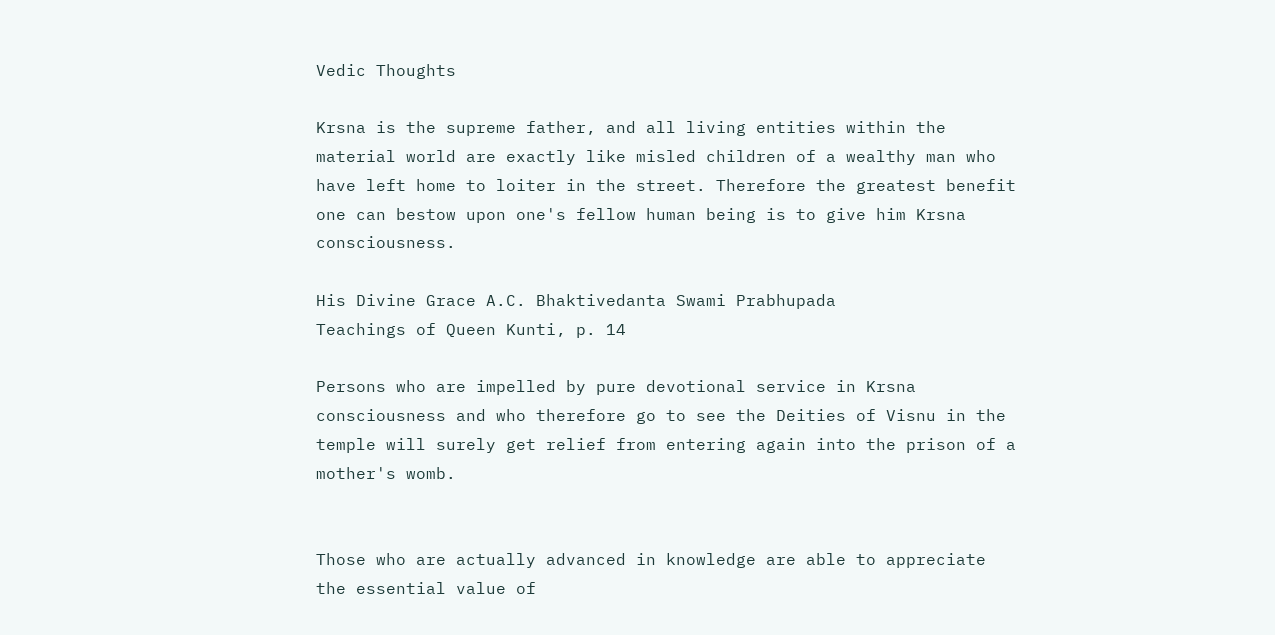Vedic Thoughts

Krsna is the supreme father, and all living entities within the material world are exactly like misled children of a wealthy man who have left home to loiter in the street. Therefore the greatest benefit one can bestow upon one's fellow human being is to give him Krsna consciousness.

His Divine Grace A.C. Bhaktivedanta Swami Prabhupada
Teachings of Queen Kunti, p. 14

Persons who are impelled by pure devotional service in Krsna consciousness and who therefore go to see the Deities of Visnu in the temple will surely get relief from entering again into the prison of a mother's womb.


Those who are actually advanced in knowledge are able to appreciate the essential value of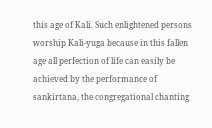this age of Kali. Such enlightened persons worship Kali-yuga because in this fallen age all perfection of life can easily be achieved by the performance of sankirtana, the congregational chanting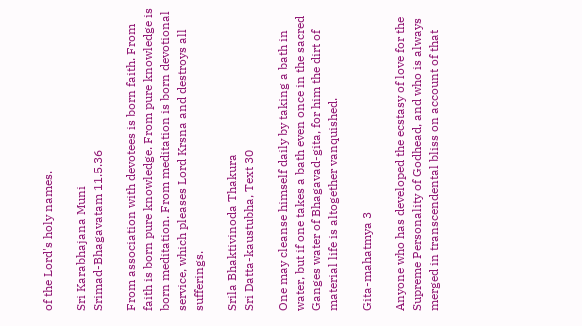of the Lord's holy names.

Sri Karabhajana Muni
Srimad-Bhagavatam 11.5.36

From association with devotees is born faith. From faith is born pure knowledge. From pure knowledge is born meditation. From meditation is born devotional service, which pleases Lord Krsna and destroys all sufferings.

Srila Bhaktivinoda Thakura
Sri Datta-kaustubha, Text 30

One may cleanse himself daily by taking a bath in water, but if one takes a bath even once in the sacred Ganges water of Bhagavad-gita, for him the dirt of material life is altogether vanquished.

Gita-mahatmya 3

Anyone who has developed the ecstasy of love for the Supreme Personality of Godhead, and who is always merged in transcendental bliss on account of that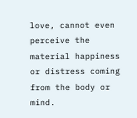love, cannot even perceive the material happiness or distress coming from the body or mind.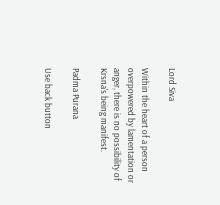Lord Siva

Within the heart of a person overpowered by lamentation or anger, there is no possibility of Krsna's being manifest.

Padma Purana

Use back button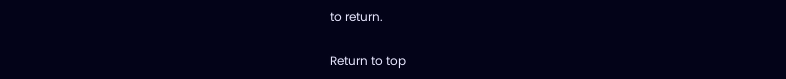to return.

Return to top